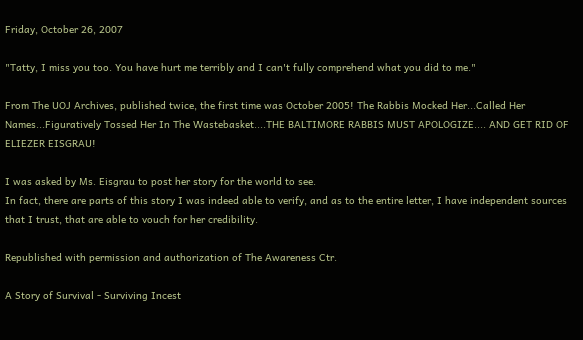Friday, October 26, 2007

"Tatty, I miss you too. You have hurt me terribly and I can't fully comprehend what you did to me."

From The UOJ Archives, published twice, the first time was October 2005! The Rabbis Mocked Her...Called Her Names...Figuratively Tossed Her In The Wastebasket....THE BALTIMORE RABBIS MUST APOLOGIZE.... AND GET RID OF ELIEZER EISGRAU!

I was asked by Ms. Eisgrau to post her story for the world to see.
In fact, there are parts of this story I was indeed able to verify, and as to the entire letter, I have independent sources that I trust, that are able to vouch for her credibility.

Republished with permission and authorization of The Awareness Ctr.

A Story of Survival - Surviving Incest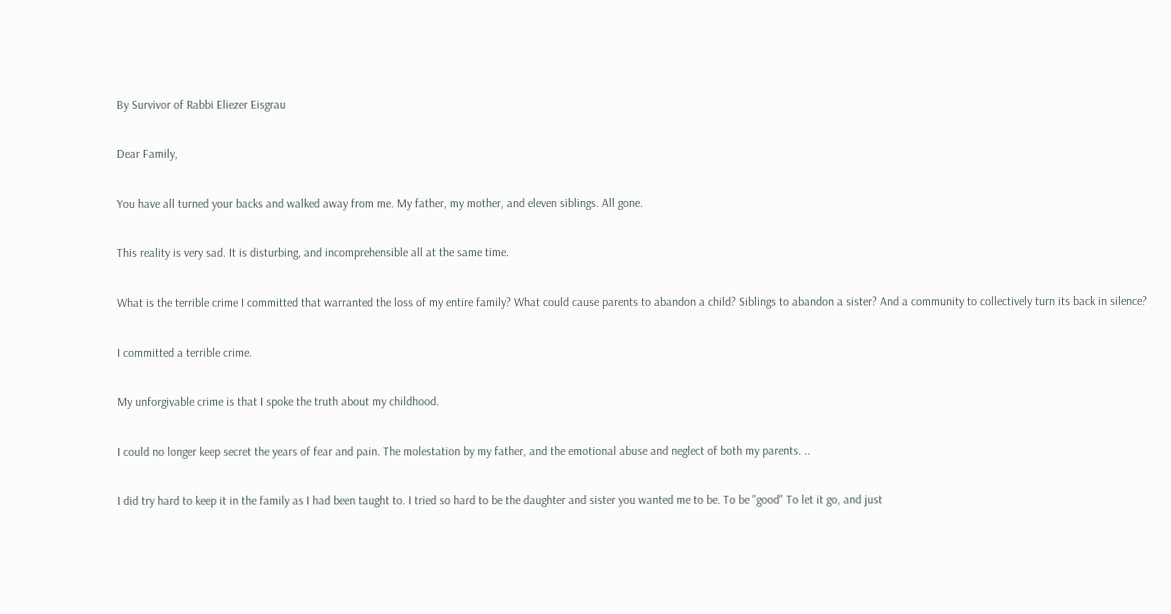By Survivor of Rabbi Eliezer Eisgrau

Dear Family,

You have all turned your backs and walked away from me. My father, my mother, and eleven siblings. All gone.

This reality is very sad. It is disturbing, and incomprehensible all at the same time.

What is the terrible crime I committed that warranted the loss of my entire family? What could cause parents to abandon a child? Siblings to abandon a sister? And a community to collectively turn its back in silence?

I committed a terrible crime.

My unforgivable crime is that I spoke the truth about my childhood.

I could no longer keep secret the years of fear and pain. The molestation by my father, and the emotional abuse and neglect of both my parents. ..

I did try hard to keep it in the family as I had been taught to. I tried so hard to be the daughter and sister you wanted me to be. To be "good" To let it go, and just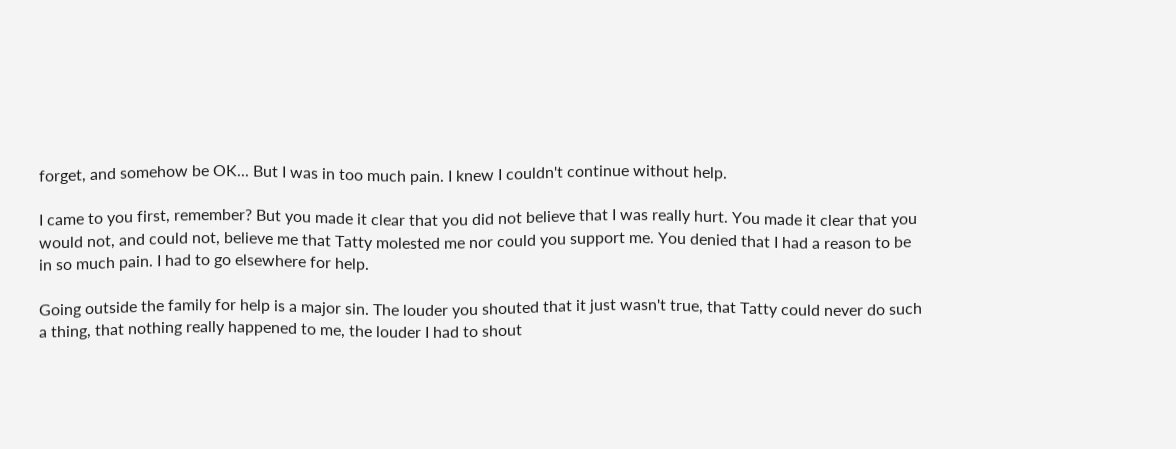forget, and somehow be OK... But I was in too much pain. I knew I couldn't continue without help.

I came to you first, remember? But you made it clear that you did not believe that I was really hurt. You made it clear that you would not, and could not, believe me that Tatty molested me nor could you support me. You denied that I had a reason to be in so much pain. I had to go elsewhere for help.

Going outside the family for help is a major sin. The louder you shouted that it just wasn't true, that Tatty could never do such a thing, that nothing really happened to me, the louder I had to shout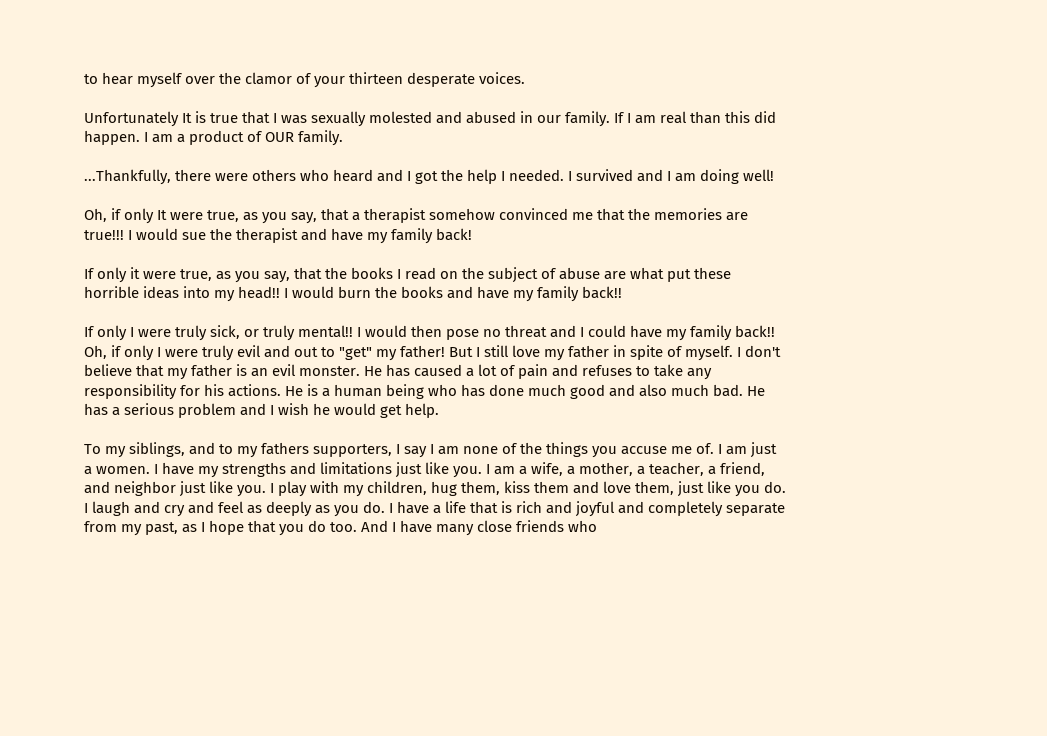to hear myself over the clamor of your thirteen desperate voices.

Unfortunately It is true that I was sexually molested and abused in our family. If I am real than this did happen. I am a product of OUR family.

...Thankfully, there were others who heard and I got the help I needed. I survived and I am doing well!

Oh, if only It were true, as you say, that a therapist somehow convinced me that the memories are true!!! I would sue the therapist and have my family back!

If only it were true, as you say, that the books I read on the subject of abuse are what put these horrible ideas into my head!! I would burn the books and have my family back!!

If only I were truly sick, or truly mental!! I would then pose no threat and I could have my family back!! Oh, if only I were truly evil and out to "get" my father! But I still love my father in spite of myself. I don't believe that my father is an evil monster. He has caused a lot of pain and refuses to take any responsibility for his actions. He is a human being who has done much good and also much bad. He has a serious problem and I wish he would get help.

To my siblings, and to my fathers supporters, I say I am none of the things you accuse me of. I am just a women. I have my strengths and limitations just like you. I am a wife, a mother, a teacher, a friend, and neighbor just like you. I play with my children, hug them, kiss them and love them, just like you do. I laugh and cry and feel as deeply as you do. I have a life that is rich and joyful and completely separate from my past, as I hope that you do too. And I have many close friends who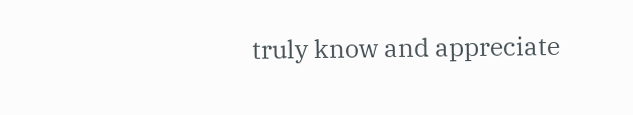truly know and appreciate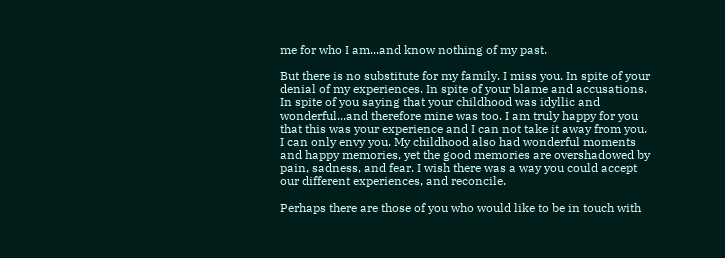me for who I am...and know nothing of my past.

But there is no substitute for my family. I miss you. In spite of your denial of my experiences. In spite of your blame and accusations. In spite of you saying that your childhood was idyllic and wonderful...and therefore mine was too. I am truly happy for you that this was your experience and I can not take it away from you. I can only envy you. My childhood also had wonderful moments and happy memories, yet the good memories are overshadowed by pain, sadness, and fear. I wish there was a way you could accept our different experiences, and reconcile.

Perhaps there are those of you who would like to be in touch with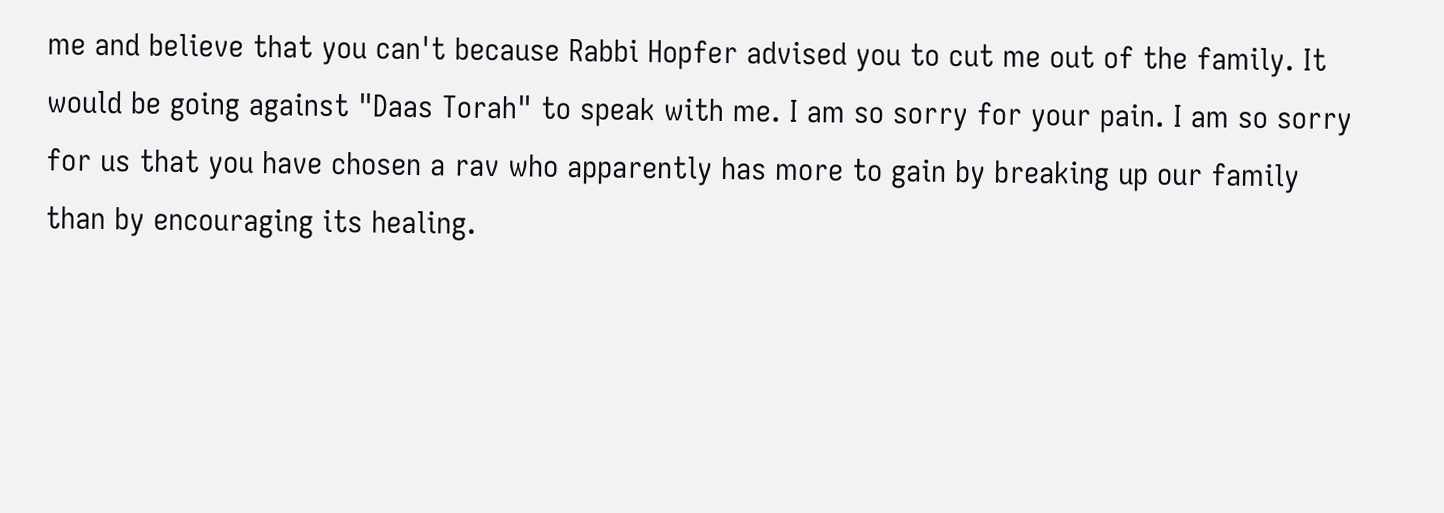me and believe that you can't because Rabbi Hopfer advised you to cut me out of the family. It would be going against "Daas Torah" to speak with me. I am so sorry for your pain. I am so sorry for us that you have chosen a rav who apparently has more to gain by breaking up our family than by encouraging its healing.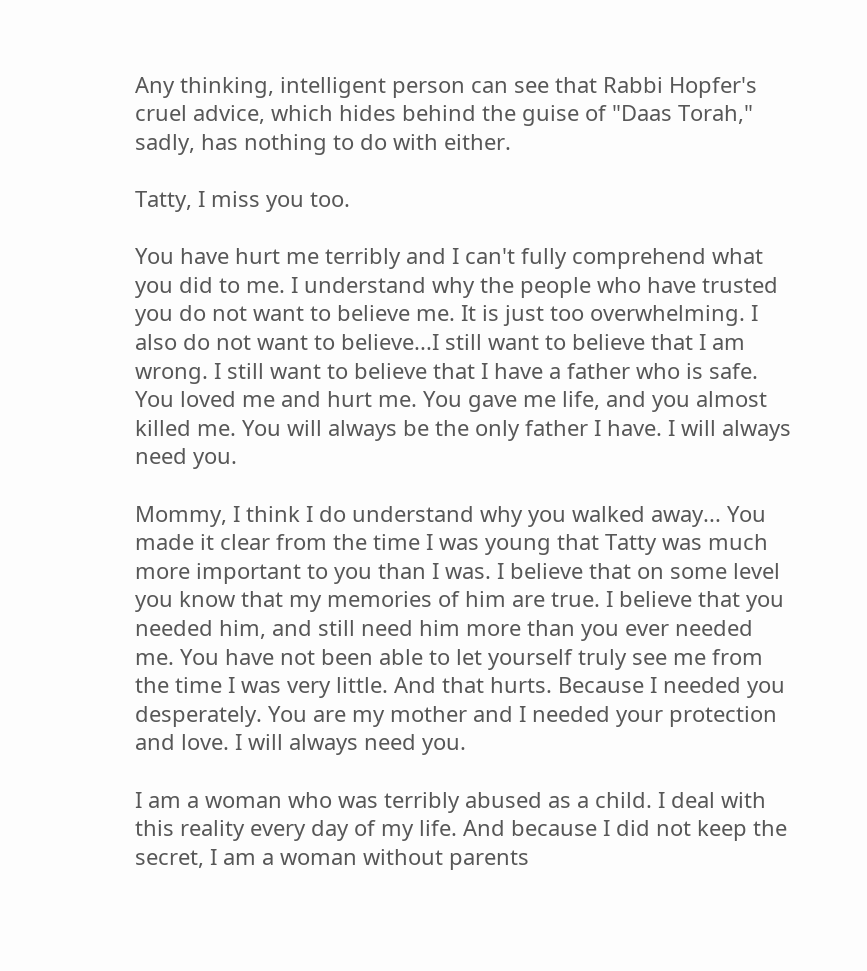Any thinking, intelligent person can see that Rabbi Hopfer's cruel advice, which hides behind the guise of "Daas Torah," sadly, has nothing to do with either.

Tatty, I miss you too.

You have hurt me terribly and I can't fully comprehend what you did to me. I understand why the people who have trusted you do not want to believe me. It is just too overwhelming. I also do not want to believe...I still want to believe that I am wrong. I still want to believe that I have a father who is safe. You loved me and hurt me. You gave me life, and you almost killed me. You will always be the only father I have. I will always need you.

Mommy, I think I do understand why you walked away... You made it clear from the time I was young that Tatty was much more important to you than I was. I believe that on some level you know that my memories of him are true. I believe that you needed him, and still need him more than you ever needed me. You have not been able to let yourself truly see me from the time I was very little. And that hurts. Because I needed you desperately. You are my mother and I needed your protection and love. I will always need you.

I am a woman who was terribly abused as a child. I deal with this reality every day of my life. And because I did not keep the secret, I am a woman without parents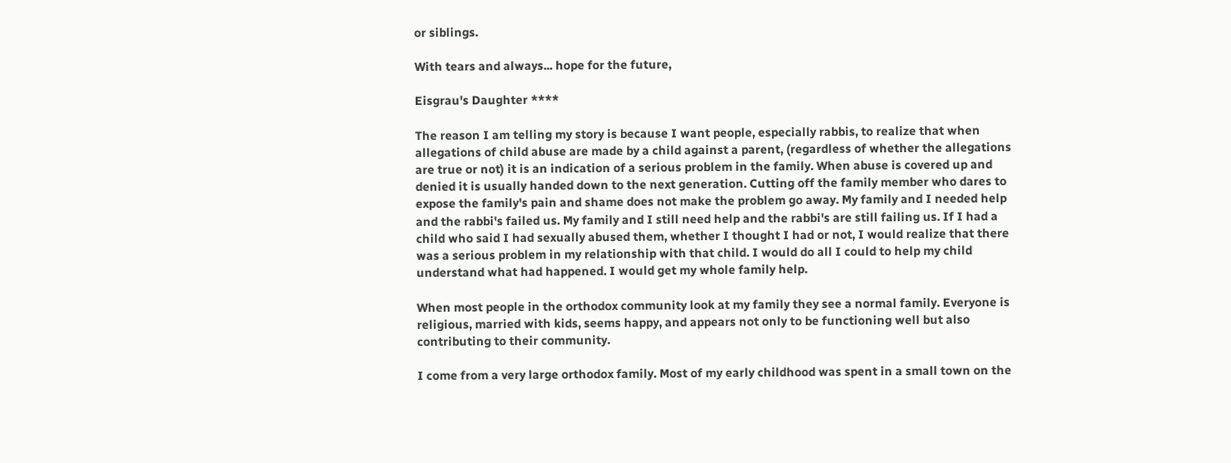or siblings.

With tears and always... hope for the future,

Eisgrau's Daughter ****

The reason I am telling my story is because I want people, especially rabbis, to realize that when allegations of child abuse are made by a child against a parent, (regardless of whether the allegations are true or not) it is an indication of a serious problem in the family. When abuse is covered up and denied it is usually handed down to the next generation. Cutting off the family member who dares to expose the family's pain and shame does not make the problem go away. My family and I needed help and the rabbi's failed us. My family and I still need help and the rabbi's are still failing us. If I had a child who said I had sexually abused them, whether I thought I had or not, I would realize that there was a serious problem in my relationship with that child. I would do all I could to help my child understand what had happened. I would get my whole family help.

When most people in the orthodox community look at my family they see a normal family. Everyone is religious, married with kids, seems happy, and appears not only to be functioning well but also contributing to their community.

I come from a very large orthodox family. Most of my early childhood was spent in a small town on the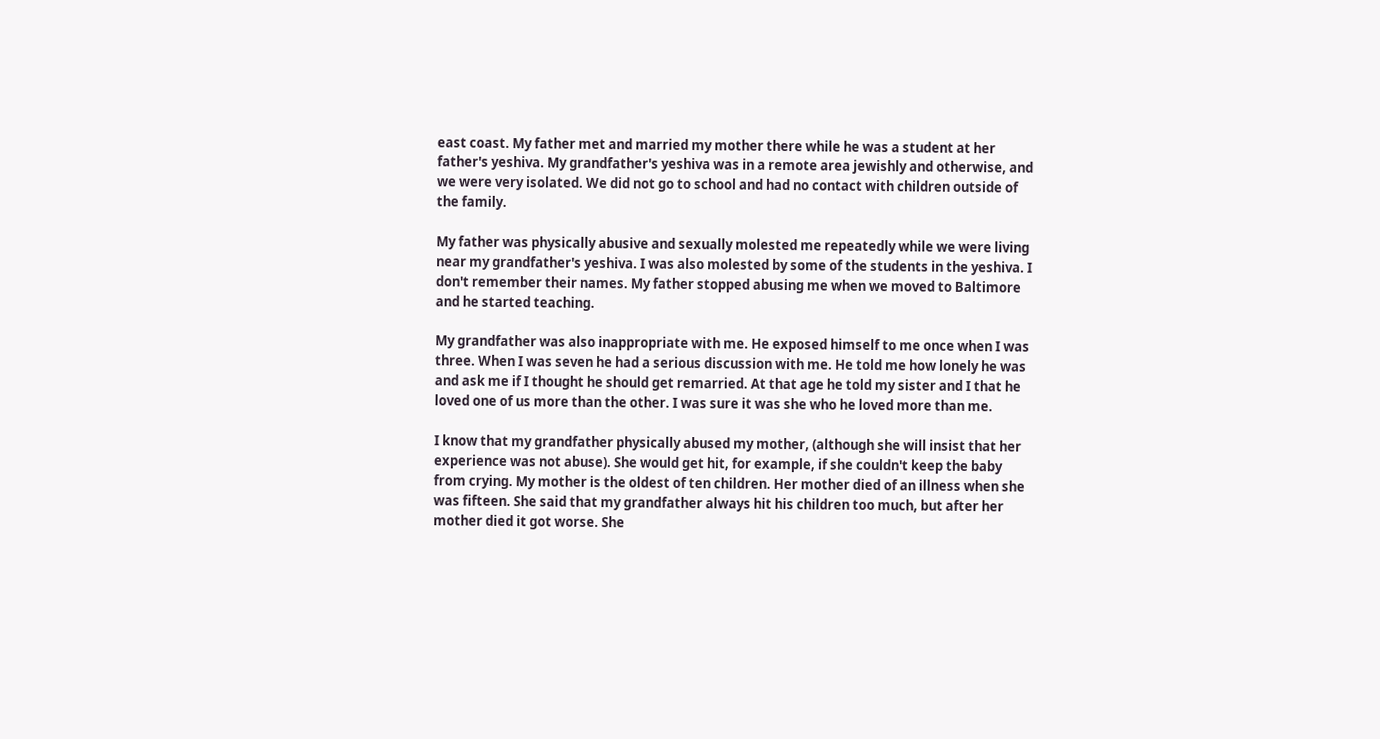east coast. My father met and married my mother there while he was a student at her father's yeshiva. My grandfather's yeshiva was in a remote area jewishly and otherwise, and we were very isolated. We did not go to school and had no contact with children outside of the family.

My father was physically abusive and sexually molested me repeatedly while we were living near my grandfather's yeshiva. I was also molested by some of the students in the yeshiva. I don't remember their names. My father stopped abusing me when we moved to Baltimore and he started teaching.

My grandfather was also inappropriate with me. He exposed himself to me once when I was three. When I was seven he had a serious discussion with me. He told me how lonely he was and ask me if I thought he should get remarried. At that age he told my sister and I that he loved one of us more than the other. I was sure it was she who he loved more than me.

I know that my grandfather physically abused my mother, (although she will insist that her experience was not abuse). She would get hit, for example, if she couldn't keep the baby from crying. My mother is the oldest of ten children. Her mother died of an illness when she was fifteen. She said that my grandfather always hit his children too much, but after her mother died it got worse. She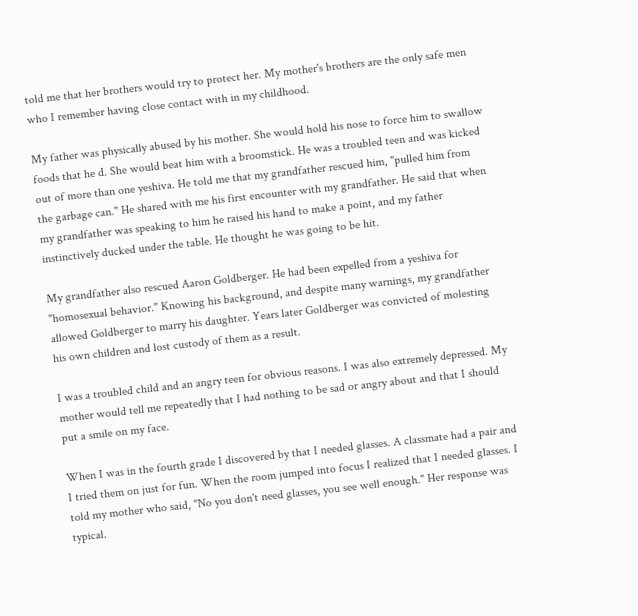told me that her brothers would try to protect her. My mother's brothers are the only safe men who I remember having close contact with in my childhood.

My father was physically abused by his mother. She would hold his nose to force him to swallow foods that he d. She would beat him with a broomstick. He was a troubled teen and was kicked out of more than one yeshiva. He told me that my grandfather rescued him, "pulled him from the garbage can." He shared with me his first encounter with my grandfather. He said that when my grandfather was speaking to him he raised his hand to make a point, and my father instinctively ducked under the table. He thought he was going to be hit.

My grandfather also rescued Aaron Goldberger. He had been expelled from a yeshiva for "homosexual behavior." Knowing his background, and despite many warnings, my grandfather allowed Goldberger to marry his daughter. Years later Goldberger was convicted of molesting his own children and lost custody of them as a result.

I was a troubled child and an angry teen for obvious reasons. I was also extremely depressed. My mother would tell me repeatedly that I had nothing to be sad or angry about and that I should put a smile on my face.

When I was in the fourth grade I discovered by that I needed glasses. A classmate had a pair and I tried them on just for fun. When the room jumped into focus I realized that I needed glasses. I told my mother who said, "No you don't need glasses, you see well enough." Her response was typical.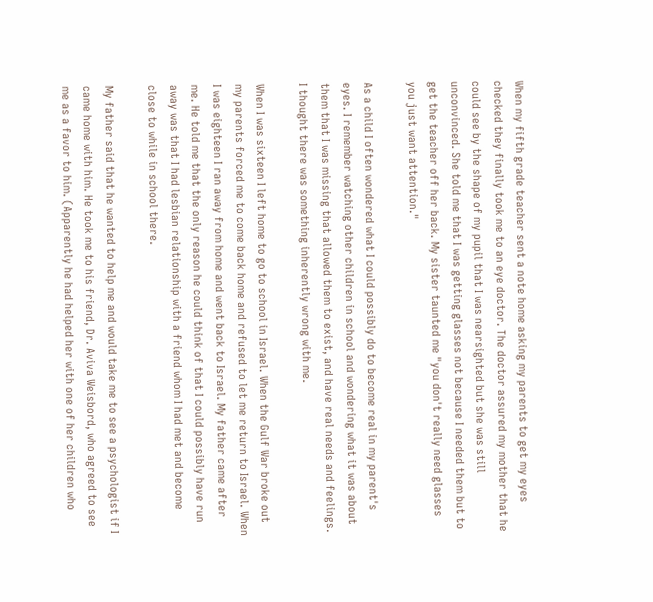When my fifth grade teacher sent a note home asking my parents to get my eyes checked they finally took me to an eye doctor. The doctor assured my mother that he could see by the shape of my pupil that I was nearsighted but she was still unconvinced. She told me that I was getting glasses not because I needed them but to get the teacher off her back. My sister taunted me "you don't really need glasses you just want attention."

As a child I often wondered what I could possibly do to become real in my parent's eyes. I remember watching other children in school and wondering what it was about them that I was missing that allowed them to exist, and have real needs and feelings. I thought there was something inherently wrong with me.

When I was sixteen I left home to go to school in Israel. When the Gulf War broke out my parents forced me to come back home and refused to let me return to Israel. When I was eighteen I ran away from home and went back to Israel. My father came after me. He told me that the only reason he could think of that I could possibly have run away was that I had lesbian relationship with a friend whom I had met and become close to while in school there.

My father said that he wanted to help me and would take me to see a psychologist if I came home with him. He took me to his friend, Dr. Aviva Weisbord, who agreed to see me as a favor to him. (Apparently he had helped her with one of her children who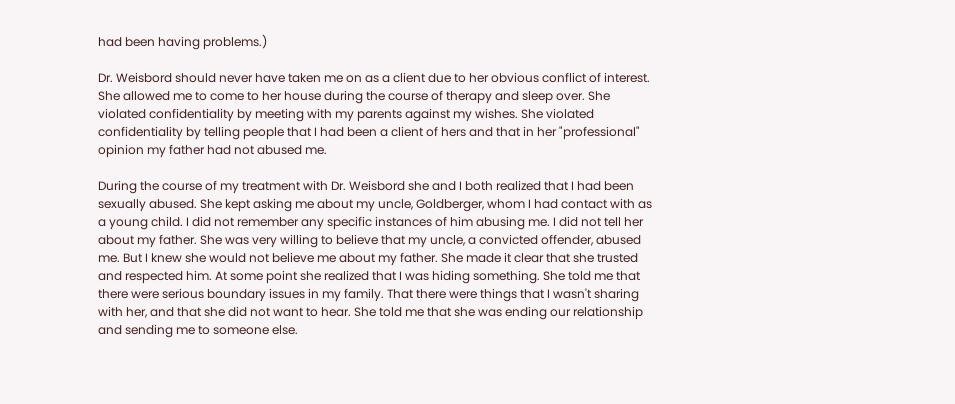had been having problems.)

Dr. Weisbord should never have taken me on as a client due to her obvious conflict of interest. She allowed me to come to her house during the course of therapy and sleep over. She violated confidentiality by meeting with my parents against my wishes. She violated confidentiality by telling people that I had been a client of hers and that in her "professional" opinion my father had not abused me.

During the course of my treatment with Dr. Weisbord she and I both realized that I had been sexually abused. She kept asking me about my uncle, Goldberger, whom I had contact with as a young child. I did not remember any specific instances of him abusing me. I did not tell her about my father. She was very willing to believe that my uncle, a convicted offender, abused me. But I knew she would not believe me about my father. She made it clear that she trusted and respected him. At some point she realized that I was hiding something. She told me that there were serious boundary issues in my family. That there were things that I wasn't sharing with her, and that she did not want to hear. She told me that she was ending our relationship and sending me to someone else.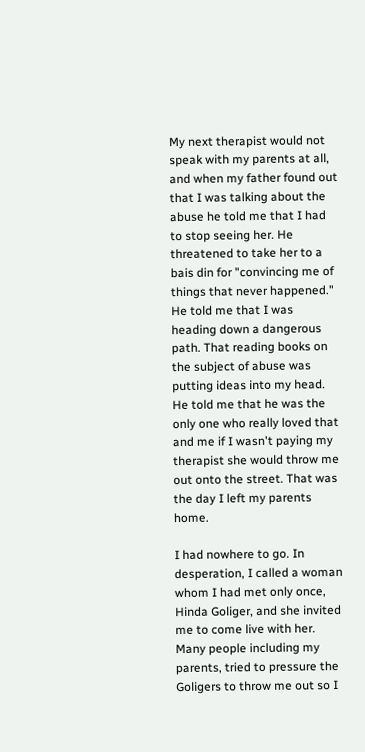My next therapist would not speak with my parents at all, and when my father found out that I was talking about the abuse he told me that I had to stop seeing her. He threatened to take her to a bais din for "convincing me of things that never happened." He told me that I was heading down a dangerous path. That reading books on the subject of abuse was putting ideas into my head. He told me that he was the only one who really loved that and me if I wasn't paying my therapist she would throw me out onto the street. That was the day I left my parents home.

I had nowhere to go. In desperation, I called a woman whom I had met only once, Hinda Goliger, and she invited me to come live with her. Many people including my parents, tried to pressure the Goligers to throw me out so I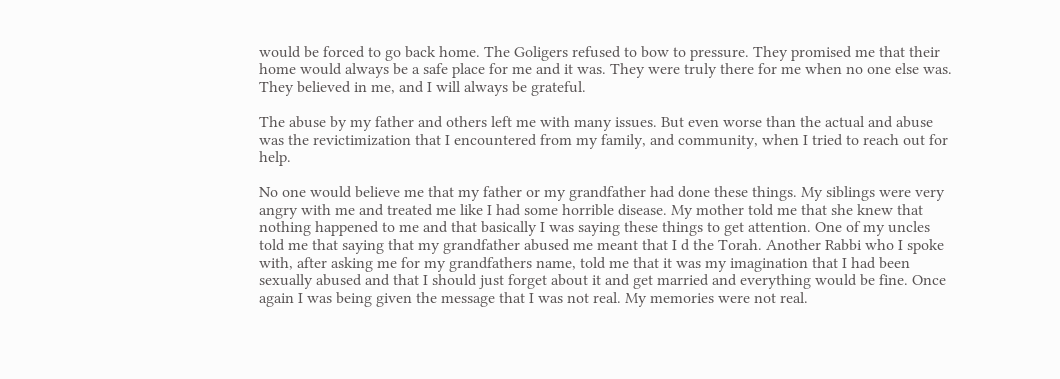would be forced to go back home. The Goligers refused to bow to pressure. They promised me that their home would always be a safe place for me and it was. They were truly there for me when no one else was. They believed in me, and I will always be grateful.

The abuse by my father and others left me with many issues. But even worse than the actual and abuse was the revictimization that I encountered from my family, and community, when I tried to reach out for help.

No one would believe me that my father or my grandfather had done these things. My siblings were very angry with me and treated me like I had some horrible disease. My mother told me that she knew that nothing happened to me and that basically I was saying these things to get attention. One of my uncles told me that saying that my grandfather abused me meant that I d the Torah. Another Rabbi who I spoke with, after asking me for my grandfathers name, told me that it was my imagination that I had been sexually abused and that I should just forget about it and get married and everything would be fine. Once again I was being given the message that I was not real. My memories were not real.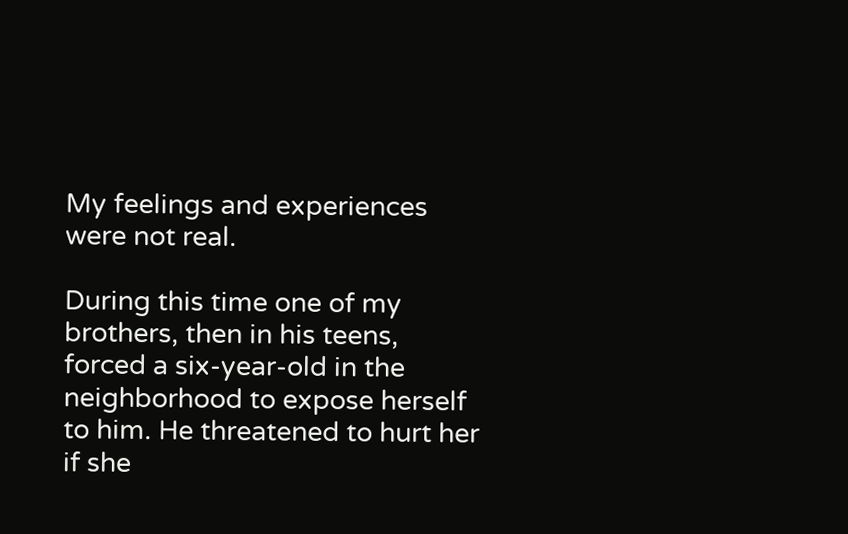My feelings and experiences were not real.

During this time one of my brothers, then in his teens, forced a six-year-old in the neighborhood to expose herself to him. He threatened to hurt her if she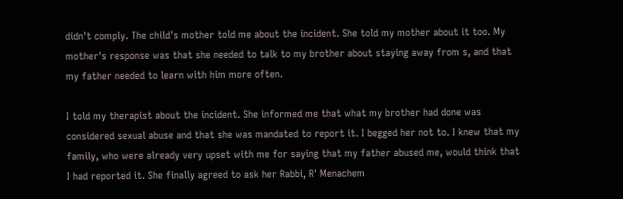didn't comply. The child's mother told me about the incident. She told my mother about it too. My mother's response was that she needed to talk to my brother about staying away from s, and that my father needed to learn with him more often.

I told my therapist about the incident. She informed me that what my brother had done was considered sexual abuse and that she was mandated to report it. I begged her not to. I knew that my family, who were already very upset with me for saying that my father abused me, would think that I had reported it. She finally agreed to ask her Rabbi, R' Menachem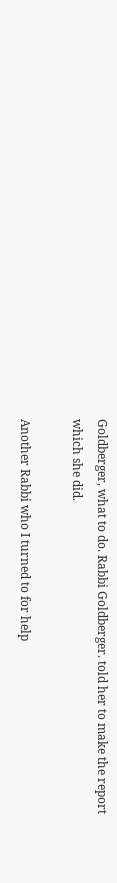Goldberger, what to do. Rabbi Goldberger. told her to make the report which she did.

Another Rabbi who I turned to for help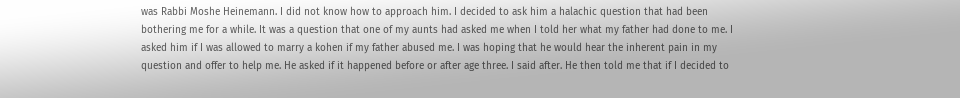was Rabbi Moshe Heinemann. I did not know how to approach him. I decided to ask him a halachic question that had been bothering me for a while. It was a question that one of my aunts had asked me when I told her what my father had done to me. I asked him if I was allowed to marry a kohen if my father abused me. I was hoping that he would hear the inherent pain in my question and offer to help me. He asked if it happened before or after age three. I said after. He then told me that if I decided to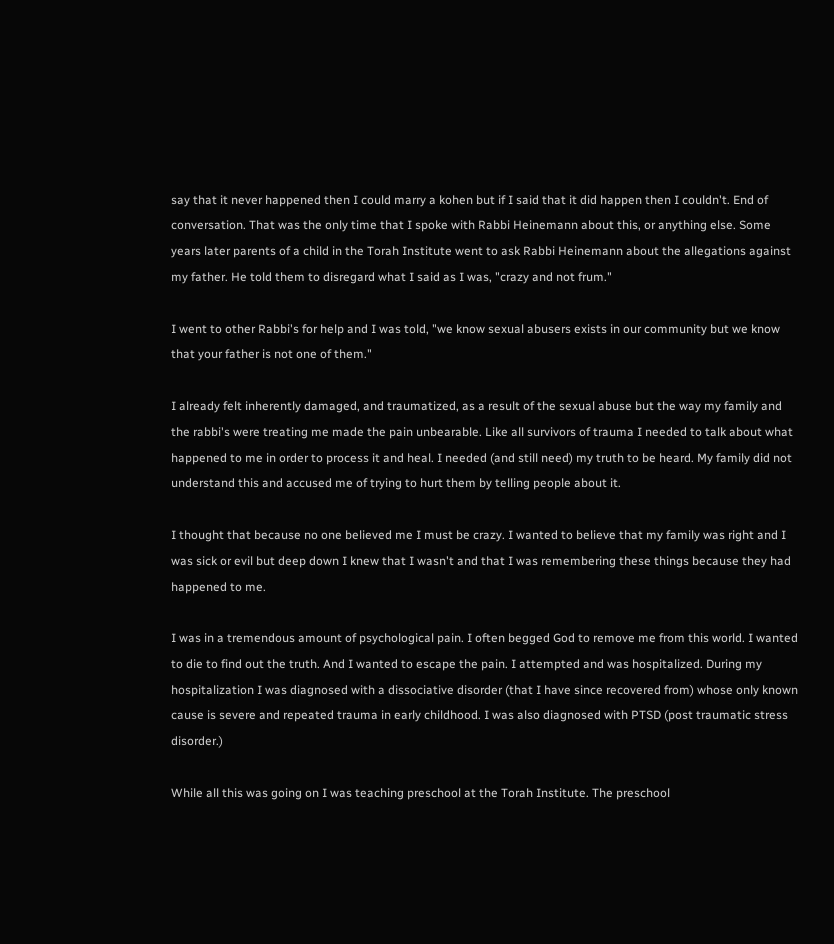say that it never happened then I could marry a kohen but if I said that it did happen then I couldn't. End of conversation. That was the only time that I spoke with Rabbi Heinemann about this, or anything else. Some years later parents of a child in the Torah Institute went to ask Rabbi Heinemann about the allegations against my father. He told them to disregard what I said as I was, "crazy and not frum."

I went to other Rabbi's for help and I was told, "we know sexual abusers exists in our community but we know that your father is not one of them."

I already felt inherently damaged, and traumatized, as a result of the sexual abuse but the way my family and the rabbi's were treating me made the pain unbearable. Like all survivors of trauma I needed to talk about what happened to me in order to process it and heal. I needed (and still need) my truth to be heard. My family did not understand this and accused me of trying to hurt them by telling people about it.

I thought that because no one believed me I must be crazy. I wanted to believe that my family was right and I was sick or evil but deep down I knew that I wasn't and that I was remembering these things because they had happened to me.

I was in a tremendous amount of psychological pain. I often begged God to remove me from this world. I wanted to die to find out the truth. And I wanted to escape the pain. I attempted and was hospitalized. During my hospitalization I was diagnosed with a dissociative disorder (that I have since recovered from) whose only known cause is severe and repeated trauma in early childhood. I was also diagnosed with PTSD (post traumatic stress disorder.)

While all this was going on I was teaching preschool at the Torah Institute. The preschool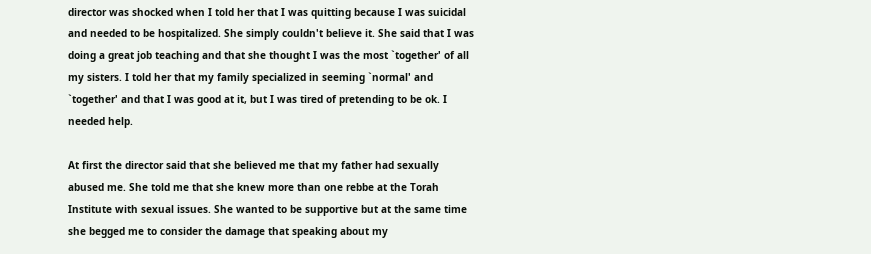director was shocked when I told her that I was quitting because I was suicidal and needed to be hospitalized. She simply couldn't believe it. She said that I was doing a great job teaching and that she thought I was the most `together' of all my sisters. I told her that my family specialized in seeming `normal' and `together' and that I was good at it, but I was tired of pretending to be ok. I needed help.

At first the director said that she believed me that my father had sexually abused me. She told me that she knew more than one rebbe at the Torah Institute with sexual issues. She wanted to be supportive but at the same time she begged me to consider the damage that speaking about my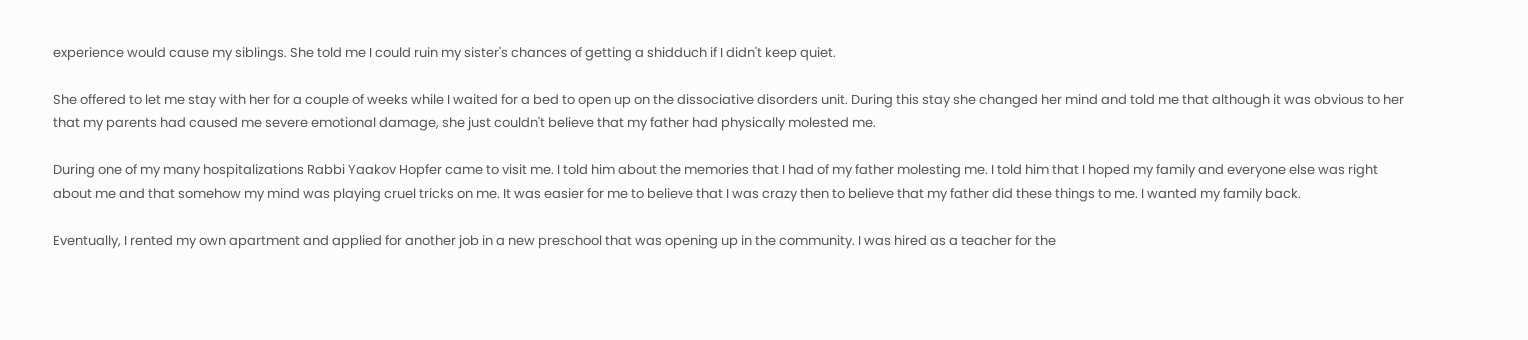experience would cause my siblings. She told me I could ruin my sister's chances of getting a shidduch if I didn't keep quiet.

She offered to let me stay with her for a couple of weeks while I waited for a bed to open up on the dissociative disorders unit. During this stay she changed her mind and told me that although it was obvious to her that my parents had caused me severe emotional damage, she just couldn't believe that my father had physically molested me.

During one of my many hospitalizations Rabbi Yaakov Hopfer came to visit me. I told him about the memories that I had of my father molesting me. I told him that I hoped my family and everyone else was right about me and that somehow my mind was playing cruel tricks on me. It was easier for me to believe that I was crazy then to believe that my father did these things to me. I wanted my family back.

Eventually, I rented my own apartment and applied for another job in a new preschool that was opening up in the community. I was hired as a teacher for the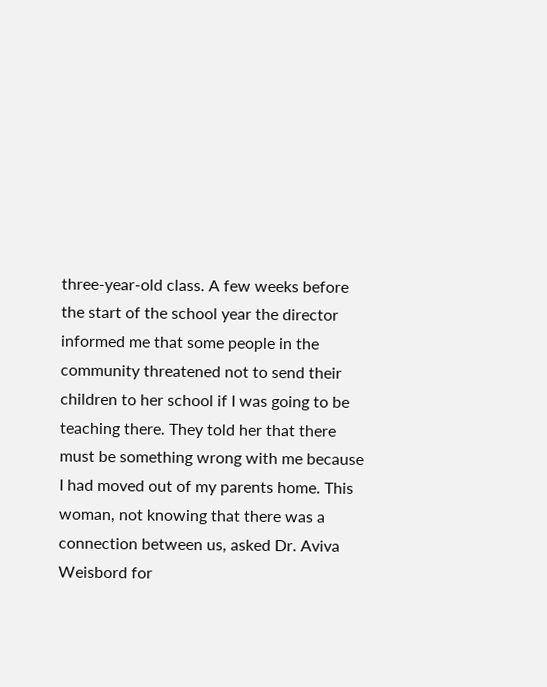three-year-old class. A few weeks before the start of the school year the director informed me that some people in the community threatened not to send their children to her school if I was going to be teaching there. They told her that there must be something wrong with me because I had moved out of my parents home. This woman, not knowing that there was a connection between us, asked Dr. Aviva Weisbord for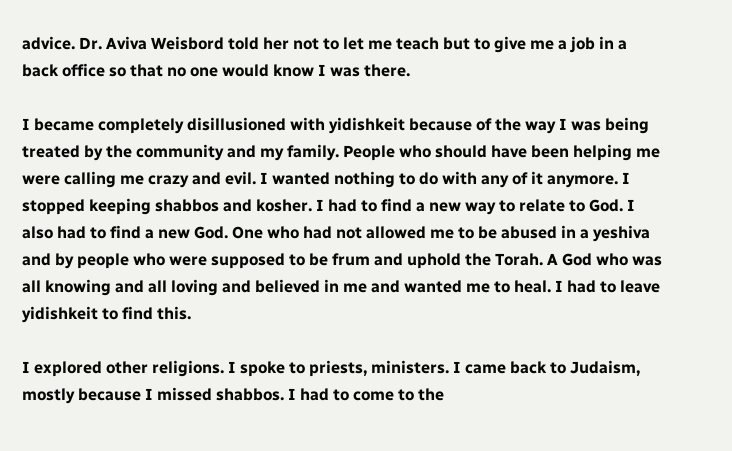advice. Dr. Aviva Weisbord told her not to let me teach but to give me a job in a back office so that no one would know I was there.

I became completely disillusioned with yidishkeit because of the way I was being treated by the community and my family. People who should have been helping me were calling me crazy and evil. I wanted nothing to do with any of it anymore. I stopped keeping shabbos and kosher. I had to find a new way to relate to God. I also had to find a new God. One who had not allowed me to be abused in a yeshiva and by people who were supposed to be frum and uphold the Torah. A God who was all knowing and all loving and believed in me and wanted me to heal. I had to leave yidishkeit to find this.

I explored other religions. I spoke to priests, ministers. I came back to Judaism, mostly because I missed shabbos. I had to come to the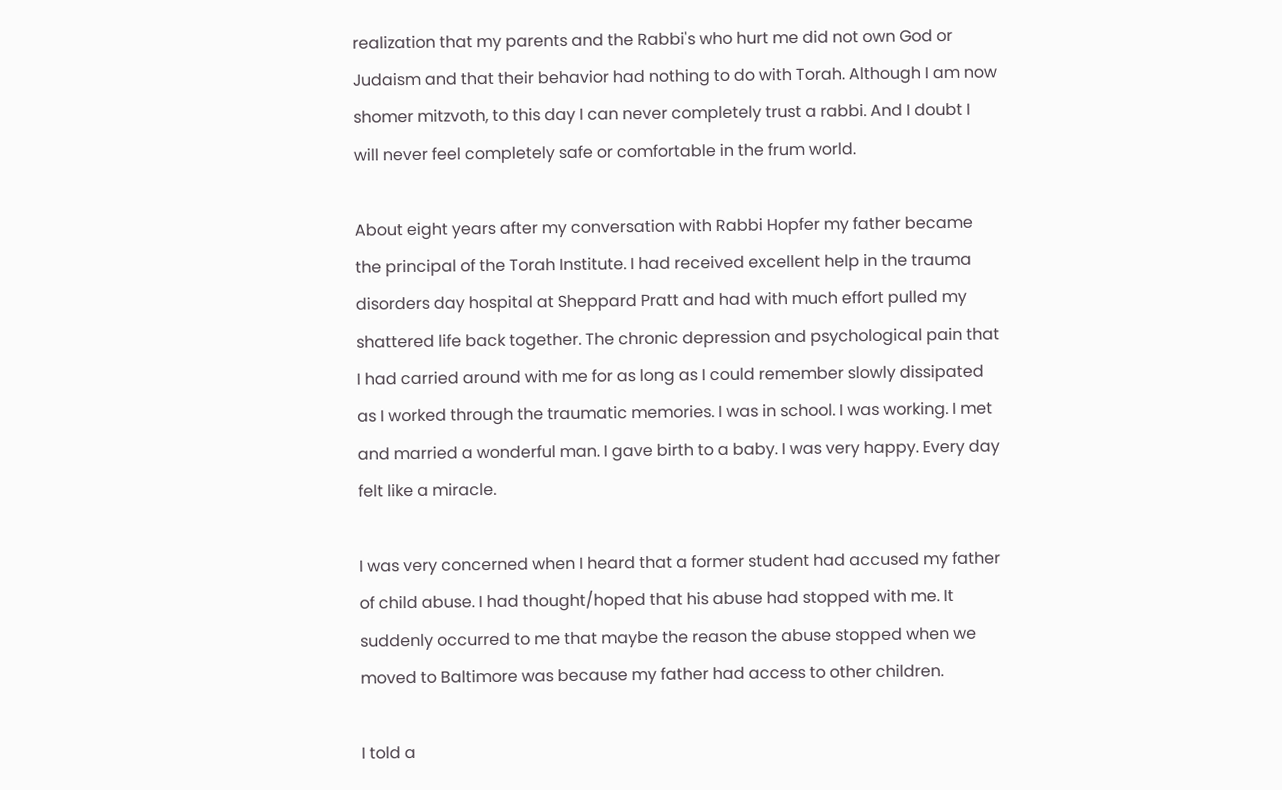realization that my parents and the Rabbi's who hurt me did not own God or Judaism and that their behavior had nothing to do with Torah. Although I am now shomer mitzvoth, to this day I can never completely trust a rabbi. And I doubt I will never feel completely safe or comfortable in the frum world.

About eight years after my conversation with Rabbi Hopfer my father became the principal of the Torah Institute. I had received excellent help in the trauma disorders day hospital at Sheppard Pratt and had with much effort pulled my shattered life back together. The chronic depression and psychological pain that I had carried around with me for as long as I could remember slowly dissipated as I worked through the traumatic memories. I was in school. I was working. I met and married a wonderful man. I gave birth to a baby. I was very happy. Every day felt like a miracle.

I was very concerned when I heard that a former student had accused my father of child abuse. I had thought/hoped that his abuse had stopped with me. It suddenly occurred to me that maybe the reason the abuse stopped when we moved to Baltimore was because my father had access to other children.

I told a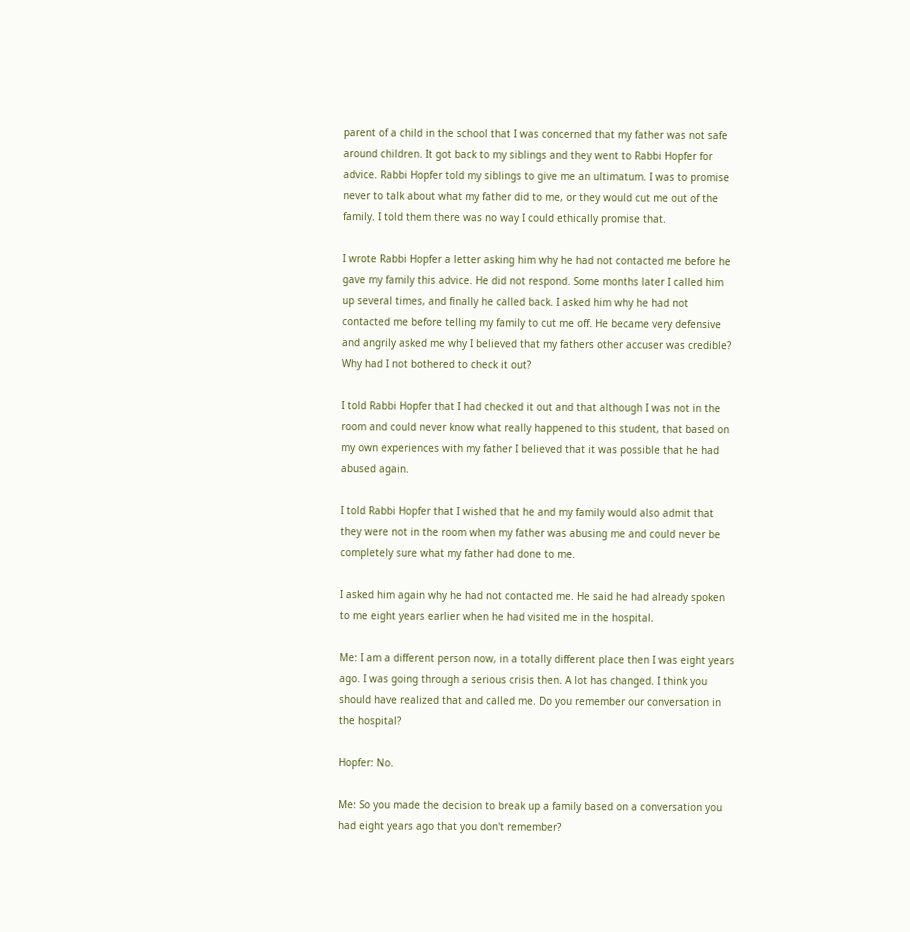parent of a child in the school that I was concerned that my father was not safe around children. It got back to my siblings and they went to Rabbi Hopfer for advice. Rabbi Hopfer told my siblings to give me an ultimatum. I was to promise never to talk about what my father did to me, or they would cut me out of the family. I told them there was no way I could ethically promise that.

I wrote Rabbi Hopfer a letter asking him why he had not contacted me before he gave my family this advice. He did not respond. Some months later I called him up several times, and finally he called back. I asked him why he had not contacted me before telling my family to cut me off. He became very defensive and angrily asked me why I believed that my fathers other accuser was credible? Why had I not bothered to check it out?

I told Rabbi Hopfer that I had checked it out and that although I was not in the room and could never know what really happened to this student, that based on my own experiences with my father I believed that it was possible that he had abused again.

I told Rabbi Hopfer that I wished that he and my family would also admit that they were not in the room when my father was abusing me and could never be completely sure what my father had done to me.

I asked him again why he had not contacted me. He said he had already spoken to me eight years earlier when he had visited me in the hospital.

Me: I am a different person now, in a totally different place then I was eight years ago. I was going through a serious crisis then. A lot has changed. I think you should have realized that and called me. Do you remember our conversation in the hospital?

Hopfer: No.

Me: So you made the decision to break up a family based on a conversation you had eight years ago that you don't remember?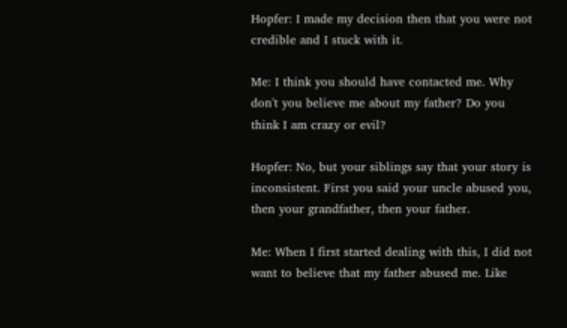Hopfer: I made my decision then that you were not credible and I stuck with it.

Me: I think you should have contacted me. Why don't you believe me about my father? Do you think I am crazy or evil?

Hopfer: No, but your siblings say that your story is inconsistent. First you said your uncle abused you, then your grandfather, then your father.

Me: When I first started dealing with this, I did not want to believe that my father abused me. Like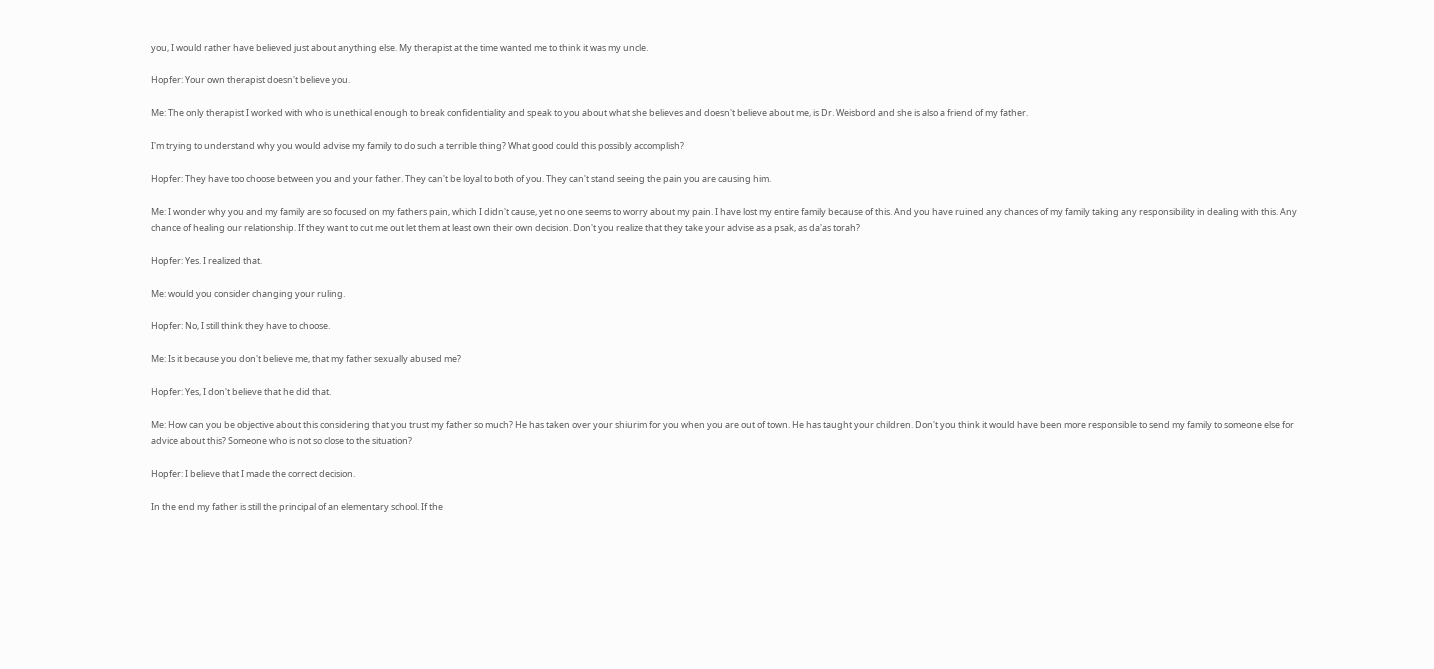you, I would rather have believed just about anything else. My therapist at the time wanted me to think it was my uncle.

Hopfer: Your own therapist doesn't believe you.

Me: The only therapist I worked with who is unethical enough to break confidentiality and speak to you about what she believes and doesn't believe about me, is Dr. Weisbord and she is also a friend of my father.

I'm trying to understand why you would advise my family to do such a terrible thing? What good could this possibly accomplish?

Hopfer: They have too choose between you and your father. They can't be loyal to both of you. They can't stand seeing the pain you are causing him.

Me: I wonder why you and my family are so focused on my fathers pain, which I didn't cause, yet no one seems to worry about my pain. I have lost my entire family because of this. And you have ruined any chances of my family taking any responsibility in dealing with this. Any chance of healing our relationship. If they want to cut me out let them at least own their own decision. Don't you realize that they take your advise as a psak, as da'as torah?

Hopfer: Yes. I realized that.

Me: would you consider changing your ruling.

Hopfer: No, I still think they have to choose.

Me: Is it because you don't believe me, that my father sexually abused me?

Hopfer: Yes, I don't believe that he did that.

Me: How can you be objective about this considering that you trust my father so much? He has taken over your shiurim for you when you are out of town. He has taught your children. Don't you think it would have been more responsible to send my family to someone else for advice about this? Someone who is not so close to the situation?

Hopfer: I believe that I made the correct decision.

In the end my father is still the principal of an elementary school. If the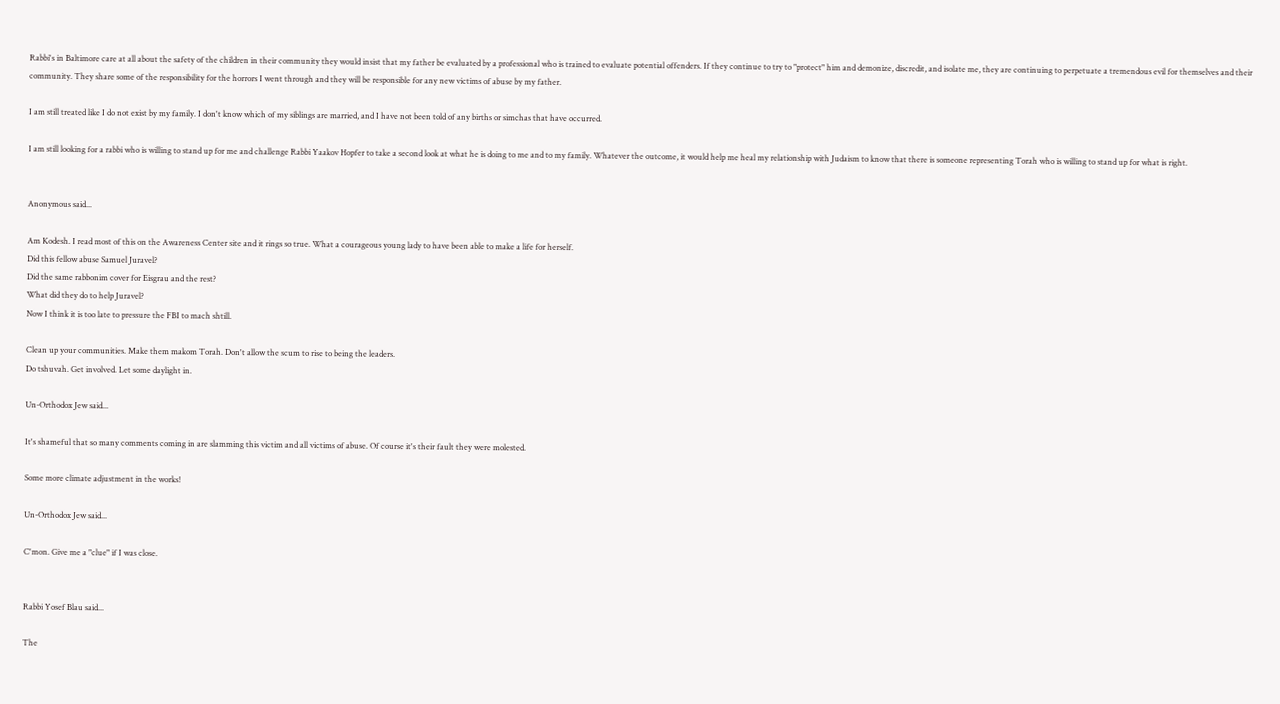Rabbi's in Baltimore care at all about the safety of the children in their community they would insist that my father be evaluated by a professional who is trained to evaluate potential offenders. If they continue to try to "protect" him and demonize, discredit, and isolate me, they are continuing to perpetuate a tremendous evil for themselves and their community. They share some of the responsibility for the horrors I went through and they will be responsible for any new victims of abuse by my father.

I am still treated like I do not exist by my family. I don't know which of my siblings are married, and I have not been told of any births or simchas that have occurred.

I am still looking for a rabbi who is willing to stand up for me and challenge Rabbi Yaakov Hopfer to take a second look at what he is doing to me and to my family. Whatever the outcome, it would help me heal my relationship with Judaism to know that there is someone representing Torah who is willing to stand up for what is right.


Anonymous said...

Am Kodesh. I read most of this on the Awareness Center site and it rings so true. What a courageous young lady to have been able to make a life for herself.
Did this fellow abuse Samuel Juravel?
Did the same rabbonim cover for Eisgrau and the rest?
What did they do to help Juravel?
Now I think it is too late to pressure the FBI to mach shtill.

Clean up your communities. Make them makom Torah. Don't allow the scum to rise to being the leaders.
Do tshuvah. Get involved. Let some daylight in.

Un-Orthodox Jew said...

It's shameful that so many comments coming in are slamming this victim and all victims of abuse. Of course it's their fault they were molested.

Some more climate adjustment in the works!

Un-Orthodox Jew said...

C'mon. Give me a "clue" if I was close.


Rabbi Yosef Blau said...

The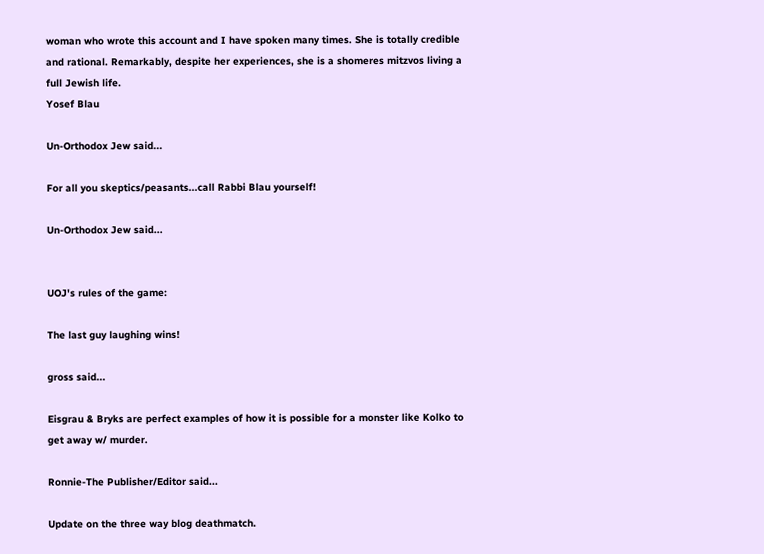woman who wrote this account and I have spoken many times. She is totally credible and rational. Remarkably, despite her experiences, she is a shomeres mitzvos living a full Jewish life.
Yosef Blau

Un-Orthodox Jew said...

For all you skeptics/peasants...call Rabbi Blau yourself!

Un-Orthodox Jew said...


UOJ's rules of the game:

The last guy laughing wins!

gross said...

Eisgrau & Bryks are perfect examples of how it is possible for a monster like Kolko to get away w/ murder.

Ronnie-The Publisher/Editor said...

Update on the three way blog deathmatch.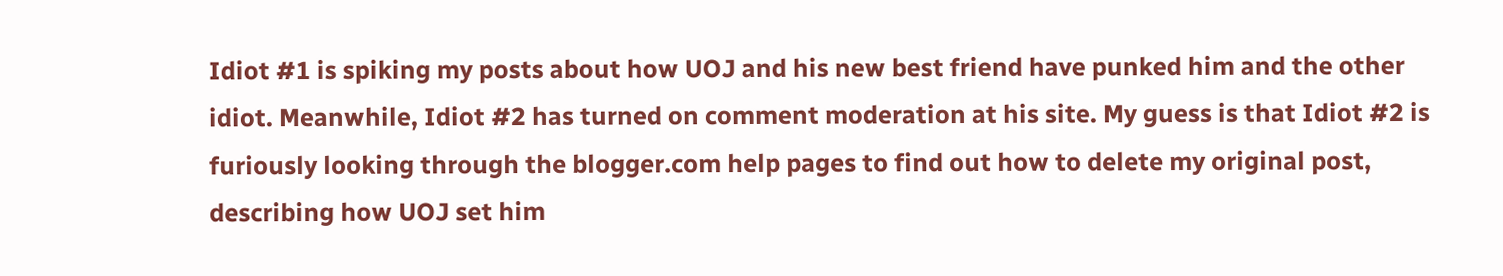Idiot #1 is spiking my posts about how UOJ and his new best friend have punked him and the other idiot. Meanwhile, Idiot #2 has turned on comment moderation at his site. My guess is that Idiot #2 is furiously looking through the blogger.com help pages to find out how to delete my original post, describing how UOJ set him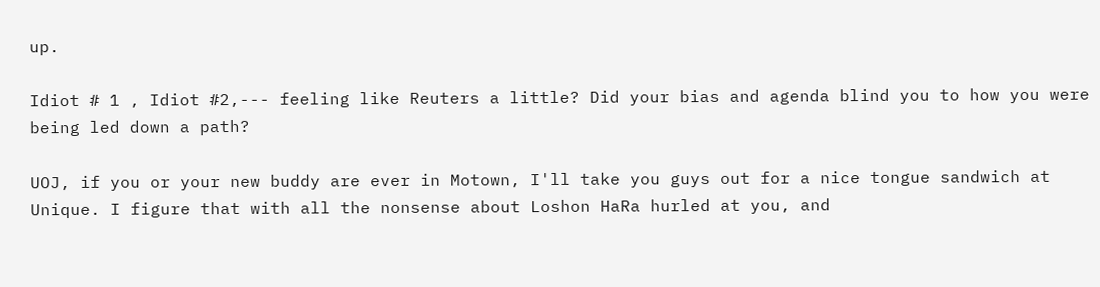up.

Idiot # 1 , Idiot #2,--- feeling like Reuters a little? Did your bias and agenda blind you to how you were being led down a path?

UOJ, if you or your new buddy are ever in Motown, I'll take you guys out for a nice tongue sandwich at Unique. I figure that with all the nonsense about Loshon HaRa hurled at you, and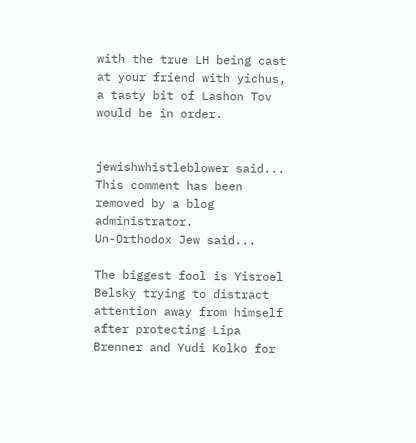with the true LH being cast at your friend with yichus, a tasty bit of Lashon Tov would be in order.


jewishwhistleblower said...
This comment has been removed by a blog administrator.
Un-Orthodox Jew said...

The biggest fool is Yisroel Belsky trying to distract attention away from himself after protecting Lipa Brenner and Yudi Kolko for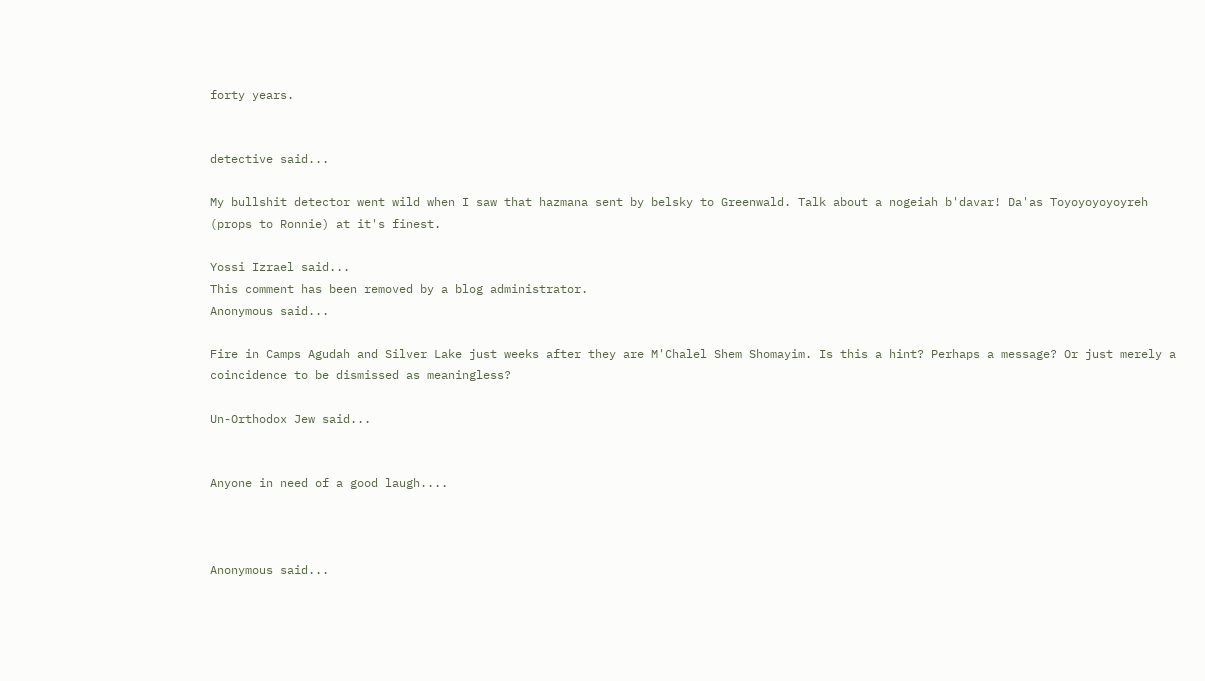forty years.


detective said...

My bullshit detector went wild when I saw that hazmana sent by belsky to Greenwald. Talk about a nogeiah b'davar! Da'as Toyoyoyoyoyreh (props to Ronnie) at it's finest.

Yossi Izrael said...
This comment has been removed by a blog administrator.
Anonymous said...

Fire in Camps Agudah and Silver Lake just weeks after they are M'Chalel Shem Shomayim. Is this a hint? Perhaps a message? Or just merely a coincidence to be dismissed as meaningless?

Un-Orthodox Jew said...


Anyone in need of a good laugh....



Anonymous said...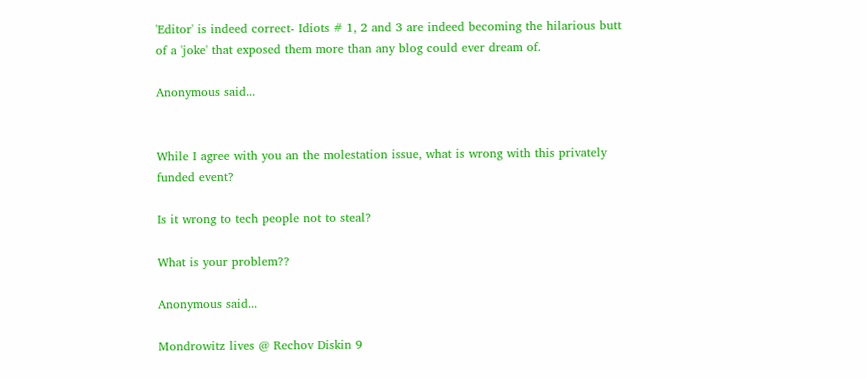'Editor' is indeed correct- Idiots # 1, 2 and 3 are indeed becoming the hilarious butt of a 'joke' that exposed them more than any blog could ever dream of.

Anonymous said...


While I agree with you an the molestation issue, what is wrong with this privately funded event?

Is it wrong to tech people not to steal?

What is your problem??

Anonymous said...

Mondrowitz lives @ Rechov Diskin 9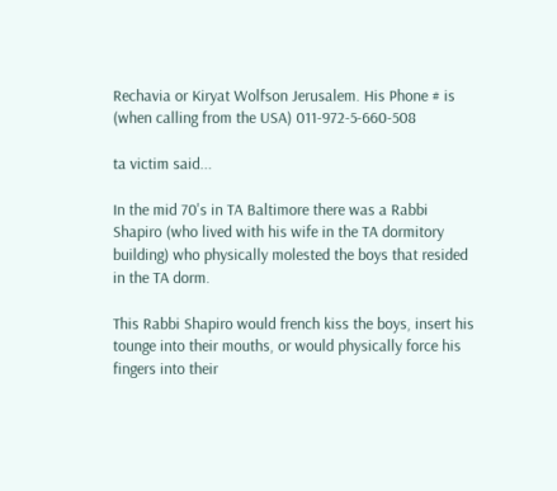Rechavia or Kiryat Wolfson Jerusalem. His Phone # is (when calling from the USA) 011-972-5-660-508

ta victim said...

In the mid 70's in TA Baltimore there was a Rabbi Shapiro (who lived with his wife in the TA dormitory building) who physically molested the boys that resided in the TA dorm.

This Rabbi Shapiro would french kiss the boys, insert his tounge into their mouths, or would physically force his fingers into their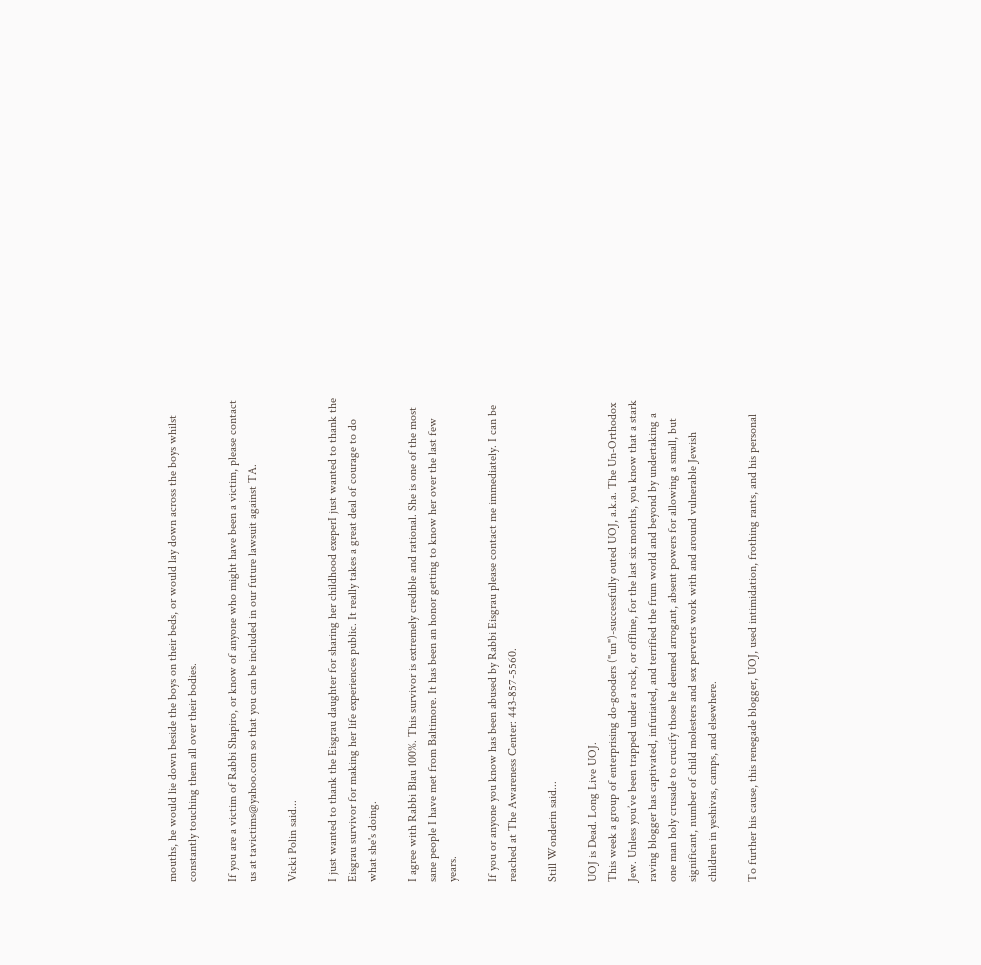mouths, he would lie down beside the boys on their beds, or would lay down across the boys whilst constantly touching them all over their bodies.

If you are a victim of Rabbi Shapiro, or know of anyone who might have been a victim, please contact us at tavictims@yahoo.com so that you can be included in our future lawsuit against TA.

Vicki Polin said...

I just wanted to thank the Eisgrau daughter for sharing her childhood exeperI just wanted to thank the Eisgrau survivor for making her life experiences public. It really takes a great deal of courage to do what she's doing.

I agree with Rabbi Blau 100%. This survivor is extremely credible and rational. She is one of the most sane people I have met from Baltimore. It has been an honor getting to know her over the last few years.

If you or anyone you know has been abused by Rabbi Eisgrau please contact me immediately. I can be reached at The Awareness Center: 443-857-5560.

Still Wonderin said...

UOJ is Dead. Long Live UOJ.
This week a group of enterprising do-gooders ("un")-successfully outed UOJ, a.k.a. The Un-Orthodox Jew. Unless you’ve been trapped under a rock, or offline, for the last six months, you know that a stark raving blogger has captivated, infuriated, and terrified the frum world and beyond by undertaking a one man holy crusade to crucify those he deemed arrogant, absent powers for allowing a small, but significant, number of child molesters and sex perverts work with and around vulnerable Jewish children in yeshivas, camps, and elsewhere.

To further his cause, this renegade blogger, UOJ, used intimidation, frothing rants, and his personal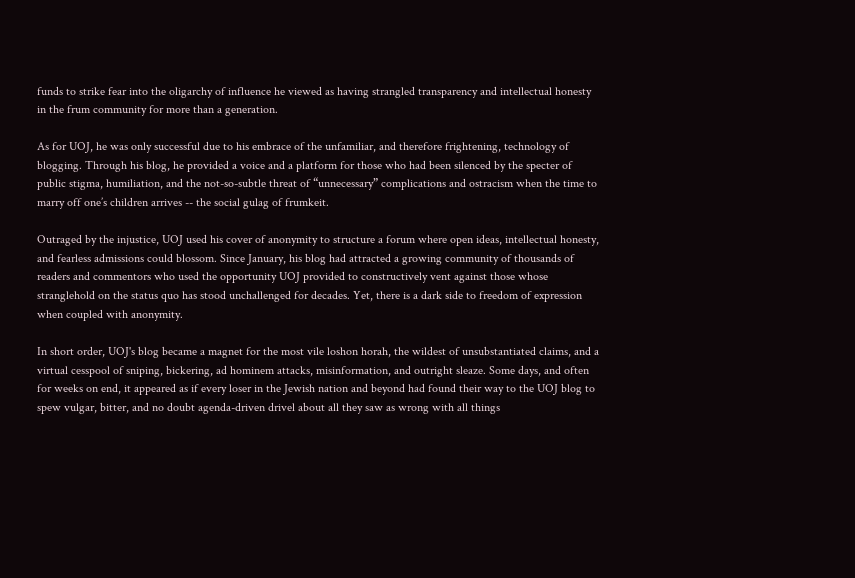funds to strike fear into the oligarchy of influence he viewed as having strangled transparency and intellectual honesty in the frum community for more than a generation.

As for UOJ, he was only successful due to his embrace of the unfamiliar, and therefore frightening, technology of blogging. Through his blog, he provided a voice and a platform for those who had been silenced by the specter of public stigma, humiliation, and the not-so-subtle threat of “unnecessary” complications and ostracism when the time to marry off one’s children arrives -- the social gulag of frumkeit.

Outraged by the injustice, UOJ used his cover of anonymity to structure a forum where open ideas, intellectual honesty, and fearless admissions could blossom. Since January, his blog had attracted a growing community of thousands of readers and commentors who used the opportunity UOJ provided to constructively vent against those whose stranglehold on the status quo has stood unchallenged for decades. Yet, there is a dark side to freedom of expression when coupled with anonymity.

In short order, UOJ's blog became a magnet for the most vile loshon horah, the wildest of unsubstantiated claims, and a virtual cesspool of sniping, bickering, ad hominem attacks, misinformation, and outright sleaze. Some days, and often for weeks on end, it appeared as if every loser in the Jewish nation and beyond had found their way to the UOJ blog to spew vulgar, bitter, and no doubt agenda-driven drivel about all they saw as wrong with all things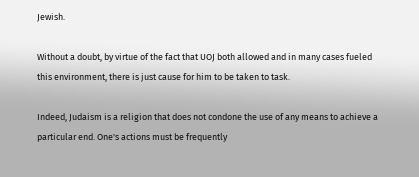Jewish.

Without a doubt, by virtue of the fact that UOJ both allowed and in many cases fueled this environment, there is just cause for him to be taken to task.

Indeed, Judaism is a religion that does not condone the use of any means to achieve a particular end. One's actions must be frequently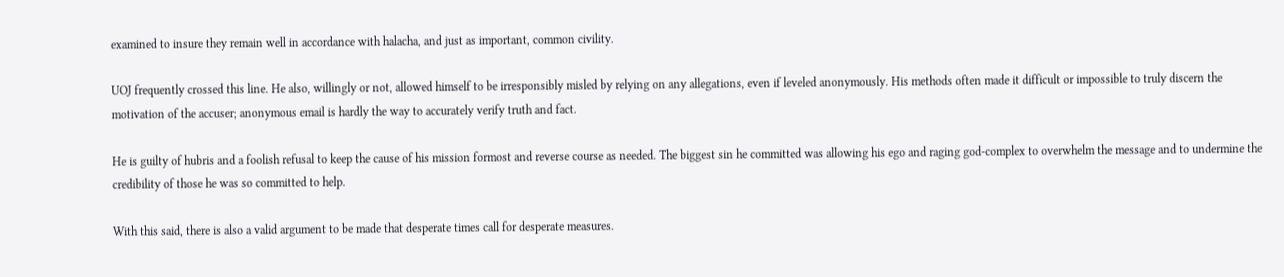examined to insure they remain well in accordance with halacha, and just as important, common civility.

UOJ frequently crossed this line. He also, willingly or not, allowed himself to be irresponsibly misled by relying on any allegations, even if leveled anonymously. His methods often made it difficult or impossible to truly discern the motivation of the accuser; anonymous email is hardly the way to accurately verify truth and fact.

He is guilty of hubris and a foolish refusal to keep the cause of his mission formost and reverse course as needed. The biggest sin he committed was allowing his ego and raging god-complex to overwhelm the message and to undermine the credibility of those he was so committed to help.

With this said, there is also a valid argument to be made that desperate times call for desperate measures.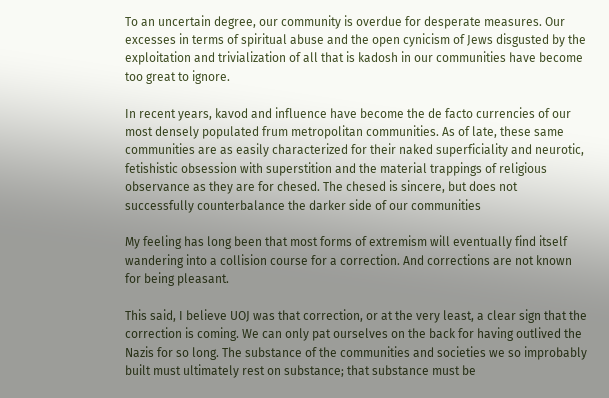To an uncertain degree, our community is overdue for desperate measures. Our excesses in terms of spiritual abuse and the open cynicism of Jews disgusted by the exploitation and trivialization of all that is kadosh in our communities have become too great to ignore.

In recent years, kavod and influence have become the de facto currencies of our most densely populated frum metropolitan communities. As of late, these same communities are as easily characterized for their naked superficiality and neurotic, fetishistic obsession with superstition and the material trappings of religious observance as they are for chesed. The chesed is sincere, but does not successfully counterbalance the darker side of our communities

My feeling has long been that most forms of extremism will eventually find itself wandering into a collision course for a correction. And corrections are not known for being pleasant.

This said, I believe UOJ was that correction, or at the very least, a clear sign that the correction is coming. We can only pat ourselves on the back for having outlived the Nazis for so long. The substance of the communities and societies we so improbably built must ultimately rest on substance; that substance must be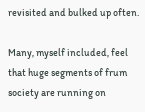revisited and bulked up often.

Many, myself included, feel that huge segments of frum society are running on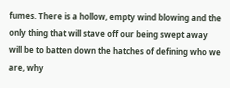fumes. There is a hollow, empty wind blowing and the only thing that will stave off our being swept away will be to batten down the hatches of defining who we are, why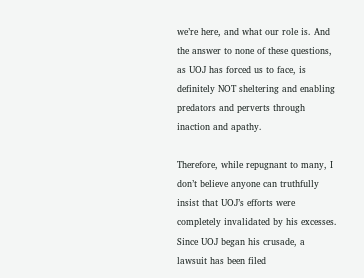we’re here, and what our role is. And the answer to none of these questions, as UOJ has forced us to face, is definitely NOT sheltering and enabling predators and perverts through inaction and apathy.

Therefore, while repugnant to many, I don’t believe anyone can truthfully insist that UOJ’s efforts were completely invalidated by his excesses. Since UOJ began his crusade, a lawsuit has been filed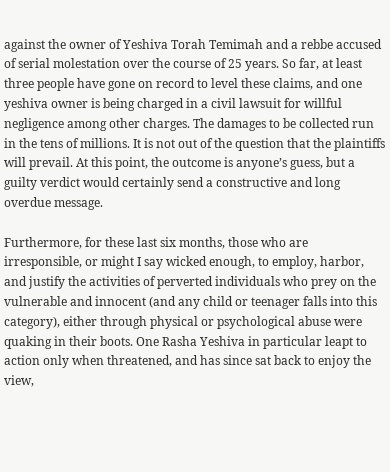against the owner of Yeshiva Torah Temimah and a rebbe accused of serial molestation over the course of 25 years. So far, at least three people have gone on record to level these claims, and one yeshiva owner is being charged in a civil lawsuit for willful negligence among other charges. The damages to be collected run in the tens of millions. It is not out of the question that the plaintiffs will prevail. At this point, the outcome is anyone’s guess, but a guilty verdict would certainly send a constructive and long overdue message.

Furthermore, for these last six months, those who are irresponsible, or might I say wicked enough, to employ, harbor, and justify the activities of perverted individuals who prey on the vulnerable and innocent (and any child or teenager falls into this category), either through physical or psychological abuse were quaking in their boots. One Rasha Yeshiva in particular leapt to action only when threatened, and has since sat back to enjoy the view,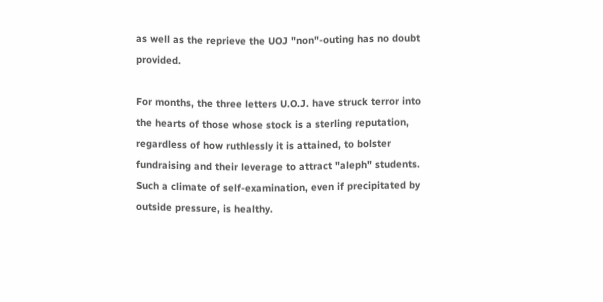as well as the reprieve the UOJ "non"-outing has no doubt provided.

For months, the three letters U.O.J. have struck terror into the hearts of those whose stock is a sterling reputation, regardless of how ruthlessly it is attained, to bolster fundraising and their leverage to attract "aleph" students. Such a climate of self-examination, even if precipitated by outside pressure, is healthy.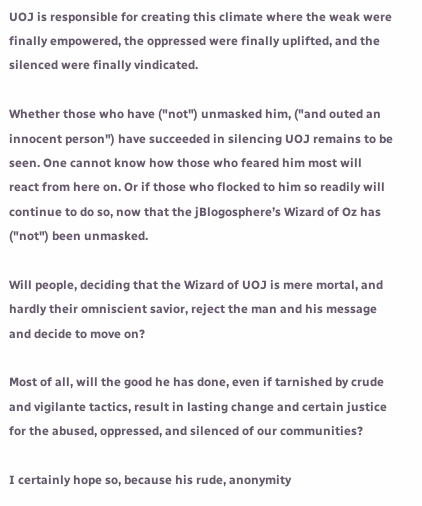UOJ is responsible for creating this climate where the weak were finally empowered, the oppressed were finally uplifted, and the silenced were finally vindicated.

Whether those who have ("not") unmasked him, ("and outed an innocent person") have succeeded in silencing UOJ remains to be seen. One cannot know how those who feared him most will react from here on. Or if those who flocked to him so readily will continue to do so, now that the jBlogosphere’s Wizard of Oz has ("not") been unmasked.

Will people, deciding that the Wizard of UOJ is mere mortal, and hardly their omniscient savior, reject the man and his message and decide to move on?

Most of all, will the good he has done, even if tarnished by crude and vigilante tactics, result in lasting change and certain justice for the abused, oppressed, and silenced of our communities?

I certainly hope so, because his rude, anonymity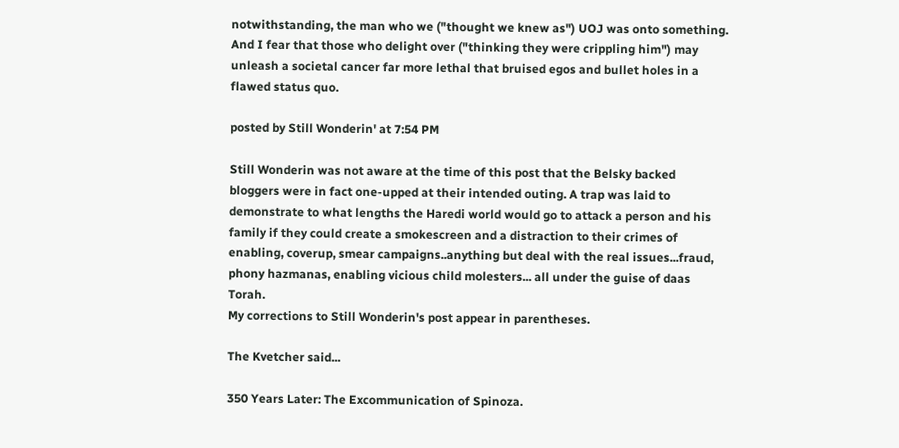notwithstanding, the man who we ("thought we knew as") UOJ was onto something. And I fear that those who delight over ("thinking they were crippling him") may unleash a societal cancer far more lethal that bruised egos and bullet holes in a flawed status quo.

posted by Still Wonderin' at 7:54 PM

Still Wonderin was not aware at the time of this post that the Belsky backed bloggers were in fact one-upped at their intended outing. A trap was laid to demonstrate to what lengths the Haredi world would go to attack a person and his family if they could create a smokescreen and a distraction to their crimes of enabling, coverup, smear campaigns..anything but deal with the real issues...fraud, phony hazmanas, enabling vicious child molesters... all under the guise of daas Torah.
My corrections to Still Wonderin's post appear in parentheses.

The Kvetcher said...

350 Years Later: The Excommunication of Spinoza.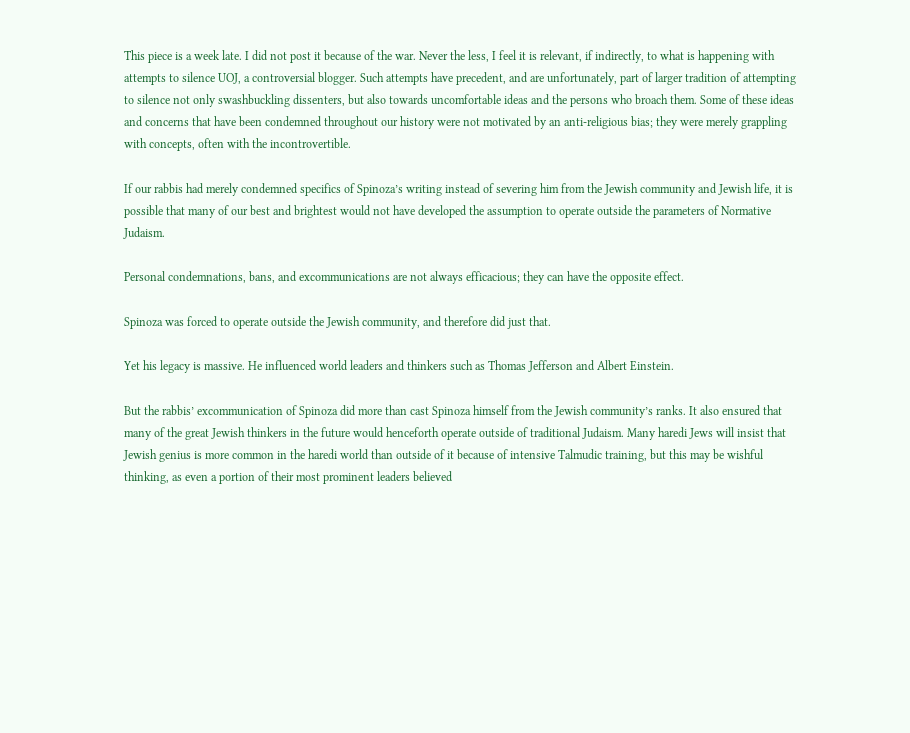This piece is a week late. I did not post it because of the war. Never the less, I feel it is relevant, if indirectly, to what is happening with attempts to silence UOJ, a controversial blogger. Such attempts have precedent, and are unfortunately, part of larger tradition of attempting to silence not only swashbuckling dissenters, but also towards uncomfortable ideas and the persons who broach them. Some of these ideas and concerns that have been condemned throughout our history were not motivated by an anti-religious bias; they were merely grappling with concepts, often with the incontrovertible.

If our rabbis had merely condemned specifics of Spinoza’s writing instead of severing him from the Jewish community and Jewish life, it is possible that many of our best and brightest would not have developed the assumption to operate outside the parameters of Normative Judaism.

Personal condemnations, bans, and excommunications are not always efficacious; they can have the opposite effect.

Spinoza was forced to operate outside the Jewish community, and therefore did just that.

Yet his legacy is massive. He influenced world leaders and thinkers such as Thomas Jefferson and Albert Einstein.

But the rabbis’ excommunication of Spinoza did more than cast Spinoza himself from the Jewish community’s ranks. It also ensured that many of the great Jewish thinkers in the future would henceforth operate outside of traditional Judaism. Many haredi Jews will insist that Jewish genius is more common in the haredi world than outside of it because of intensive Talmudic training, but this may be wishful thinking, as even a portion of their most prominent leaders believed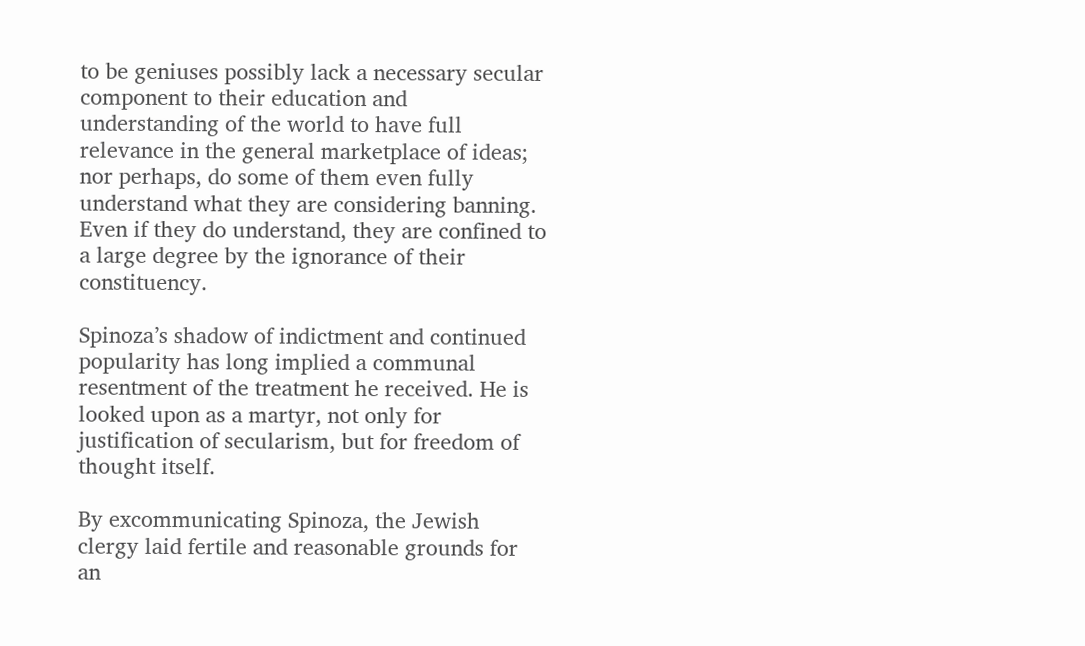to be geniuses possibly lack a necessary secular component to their education and understanding of the world to have full relevance in the general marketplace of ideas; nor perhaps, do some of them even fully understand what they are considering banning. Even if they do understand, they are confined to a large degree by the ignorance of their constituency.

Spinoza’s shadow of indictment and continued popularity has long implied a communal resentment of the treatment he received. He is looked upon as a martyr, not only for justification of secularism, but for freedom of thought itself.

By excommunicating Spinoza, the Jewish clergy laid fertile and reasonable grounds for an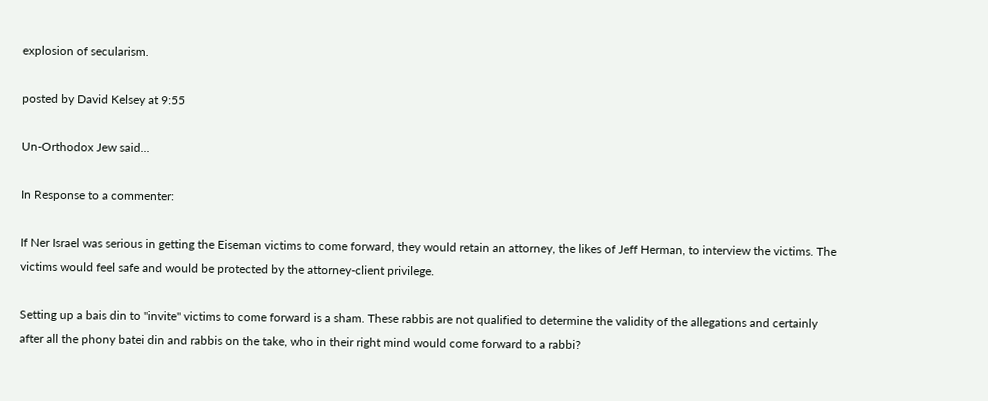explosion of secularism.

posted by David Kelsey at 9:55

Un-Orthodox Jew said...

In Response to a commenter:

If Ner Israel was serious in getting the Eiseman victims to come forward, they would retain an attorney, the likes of Jeff Herman, to interview the victims. The victims would feel safe and would be protected by the attorney-client privilege.

Setting up a bais din to "invite" victims to come forward is a sham. These rabbis are not qualified to determine the validity of the allegations and certainly after all the phony batei din and rabbis on the take, who in their right mind would come forward to a rabbi?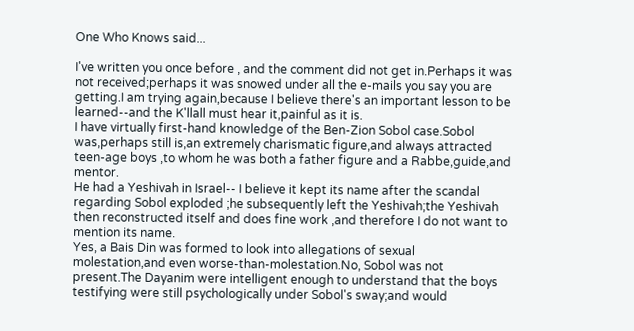One Who Knows said...

I've written you once before , and the comment did not get in.Perhaps it was not received;perhaps it was snowed under all the e-mails you say you are getting.I am trying again,because I believe there's an important lesson to be learned--and the K'llall must hear it,painful as it is.
I have virtually first-hand knowledge of the Ben-Zion Sobol case.Sobol was,perhaps still is,an extremely charismatic figure,and always attracted teen-age boys ,to whom he was both a father figure and a Rabbe,guide,and mentor.
He had a Yeshivah in Israel-- I believe it kept its name after the scandal regarding Sobol exploded ;he subsequently left the Yeshivah;the Yeshivah then reconstructed itself and does fine work ,and therefore I do not want to mention its name.
Yes, a Bais Din was formed to look into allegations of sexual molestation,and even worse-than-molestation.No, Sobol was not present.The Dayanim were intelligent enough to understand that the boys testifying were still psychologically under Sobol's sway;and would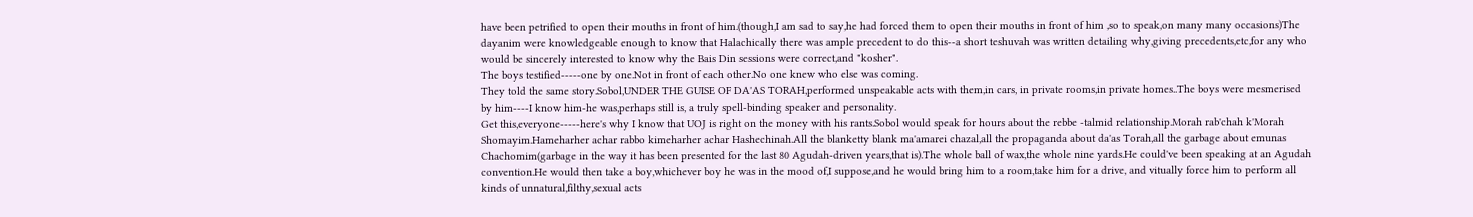have been petrified to open their mouths in front of him.(though,I am sad to say,he had forced them to open their mouths in front of him ,so to speak,on many many occasions)The dayanim were knowledgeable enough to know that Halachically there was ample precedent to do this--a short teshuvah was written detailing why,giving precedents,etc,for any who would be sincerely interested to know why the Bais Din sessions were correct,and "kosher".
The boys testified-----one by one.Not in front of each other.No one knew who else was coming.
They told the same story.Sobol,UNDER THE GUISE OF DA'AS TORAH,performed unspeakable acts with them,in cars, in private rooms,in private homes..The boys were mesmerised by him----I know him-he was,perhaps still is, a truly spell-binding speaker and personality.
Get this,everyone-----here's why I know that UOJ is right on the money with his rants.Sobol would speak for hours about the rebbe -talmid relationship.Morah rab'chah k'Morah Shomayim.Hameharher achar rabbo kimeharher achar Hashechinah.All the blanketty blank ma'amarei chazal,all the propaganda about da'as Torah,all the garbage about emunas Chachomim(garbage in the way it has been presented for the last 80 Agudah-driven years,that is).The whole ball of wax,the whole nine yards.He could've been speaking at an Agudah convention.He would then take a boy,whichever boy he was in the mood of,I suppose,and he would bring him to a room,take him for a drive, and vitually force him to perform all kinds of unnatural,filthy,sexual acts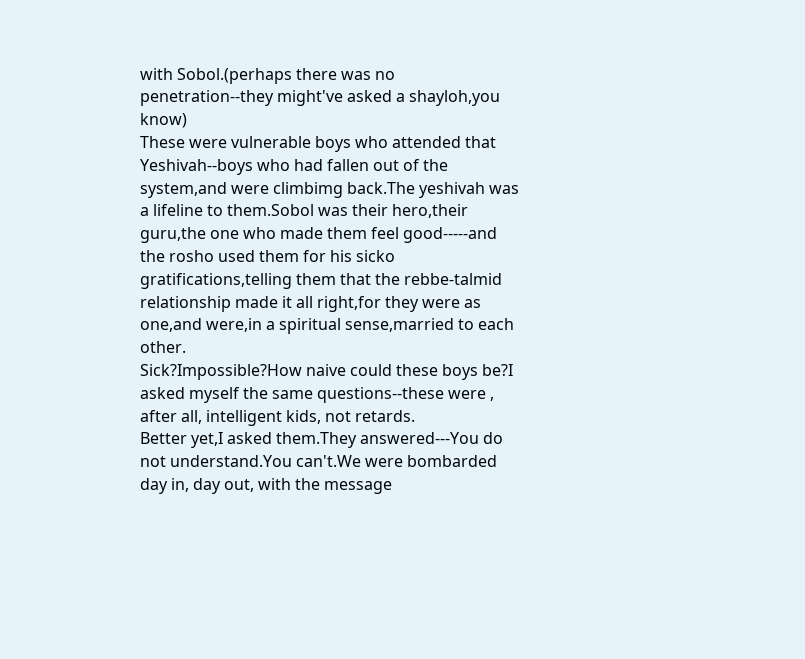with Sobol.(perhaps there was no penetration--they might've asked a shayloh,you know)
These were vulnerable boys who attended that Yeshivah--boys who had fallen out of the system,and were climbimg back.The yeshivah was a lifeline to them.Sobol was their hero,their guru,the one who made them feel good-----and the rosho used them for his sicko gratifications,telling them that the rebbe-talmid relationship made it all right,for they were as one,and were,in a spiritual sense,married to each other.
Sick?Impossible?How naive could these boys be?I asked myself the same questions--these were , after all, intelligent kids, not retards.
Better yet,I asked them.They answered---You do not understand.You can't.We were bombarded day in, day out, with the message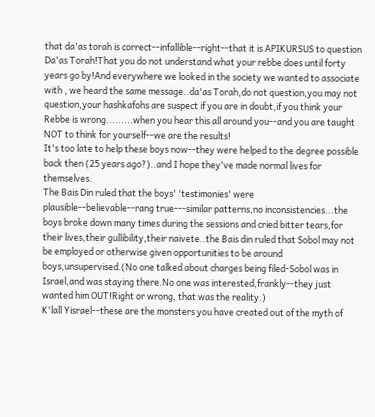that da'as torah is correct--infallible--right--that it is APIKURSUS to question Da'as Torah!That you do not understand what your rebbe does until forty years go by!And everywhere we looked in the society we wanted to associate with , we heard the same message..da'as Torah,do not question,you may not question,your hashkafohs are suspect if you are in doubt,if you think your Rebbe is wrong.........when you hear this all around you--and you are taught NOT to think for yourself--we are the results!
It's too late to help these boys now--they were helped to the degree possible back then (25 years ago?)..and I hope they've made normal lives for themselves.
The Bais Din ruled that the boys' 'testimonies' were plausible--believable--rang true---similar patterns,no inconsistencies...the boys broke down many times during the sessions and cried bitter tears,for their lives,their gullibility,their naivete..the Bais din ruled that Sobol may not be employed or otherwise given opportunities to be around boys,unsupervised.(No one talked about charges being filed-Sobol was in Israel,and was staying there.No one was interested,frankly--they just wanted him OUT!Right or wrong, that was the reality.)
K'lall Yisrael--these are the monsters you have created out of the myth of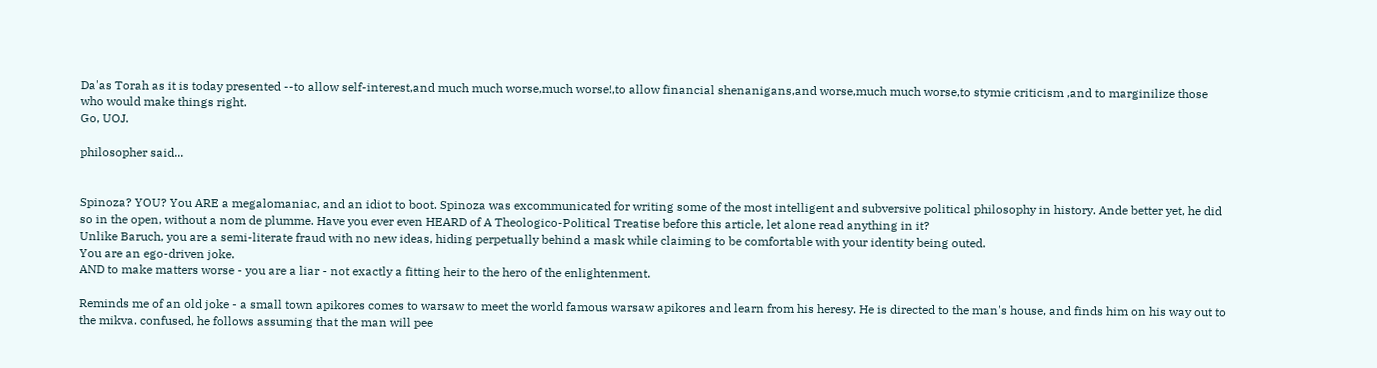Da'as Torah as it is today presented --to allow self-interest,and much much worse,much worse!,to allow financial shenanigans,and worse,much much worse,to stymie criticism ,and to marginilize those who would make things right.
Go, UOJ.

philosopher said...


Spinoza? YOU? You ARE a megalomaniac, and an idiot to boot. Spinoza was excommunicated for writing some of the most intelligent and subversive political philosophy in history. Ande better yet, he did so in the open, without a nom de plumme. Have you ever even HEARD of A Theologico-Political Treatise before this article, let alone read anything in it?
Unlike Baruch, you are a semi-literate fraud with no new ideas, hiding perpetually behind a mask while claiming to be comfortable with your identity being outed.
You are an ego-driven joke.
AND to make matters worse - you are a liar - not exactly a fitting heir to the hero of the enlightenment.

Reminds me of an old joke - a small town apikores comes to warsaw to meet the world famous warsaw apikores and learn from his heresy. He is directed to the man's house, and finds him on his way out to the mikva. confused, he follows assuming that the man will pee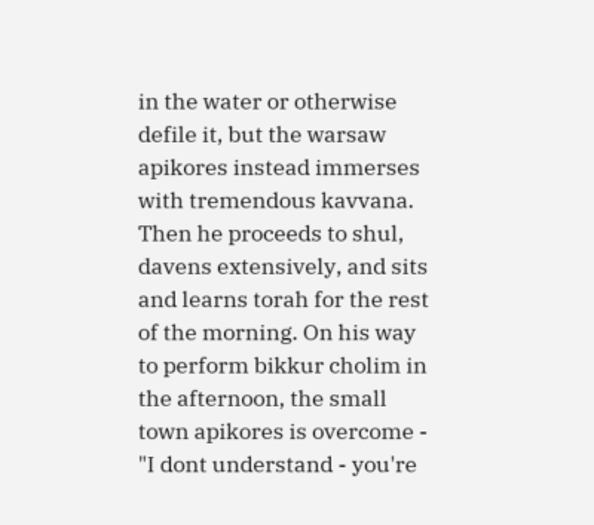in the water or otherwise defile it, but the warsaw apikores instead immerses with tremendous kavvana. Then he proceeds to shul, davens extensively, and sits and learns torah for the rest of the morning. On his way to perform bikkur cholim in the afternoon, the small town apikores is overcome - "I dont understand - you're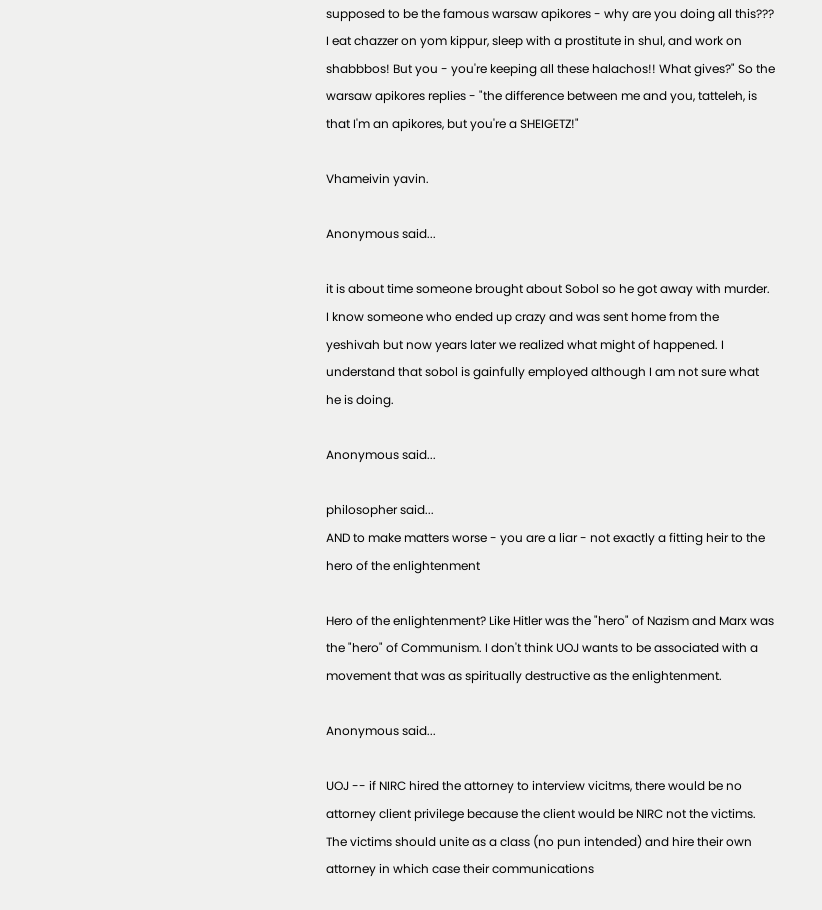supposed to be the famous warsaw apikores - why are you doing all this??? I eat chazzer on yom kippur, sleep with a prostitute in shul, and work on shabbbos! But you - you're keeping all these halachos!! What gives?" So the warsaw apikores replies - "the difference between me and you, tatteleh, is that I'm an apikores, but you're a SHEIGETZ!"

Vhameivin yavin.

Anonymous said...

it is about time someone brought about Sobol so he got away with murder. I know someone who ended up crazy and was sent home from the yeshivah but now years later we realized what might of happened. I understand that sobol is gainfully employed although I am not sure what he is doing.

Anonymous said...

philosopher said...
AND to make matters worse - you are a liar - not exactly a fitting heir to the hero of the enlightenment

Hero of the enlightenment? Like Hitler was the "hero" of Nazism and Marx was the "hero" of Communism. I don't think UOJ wants to be associated with a movement that was as spiritually destructive as the enlightenment.

Anonymous said...

UOJ -- if NIRC hired the attorney to interview vicitms, there would be no attorney client privilege because the client would be NIRC not the victims. The victims should unite as a class (no pun intended) and hire their own attorney in which case their communications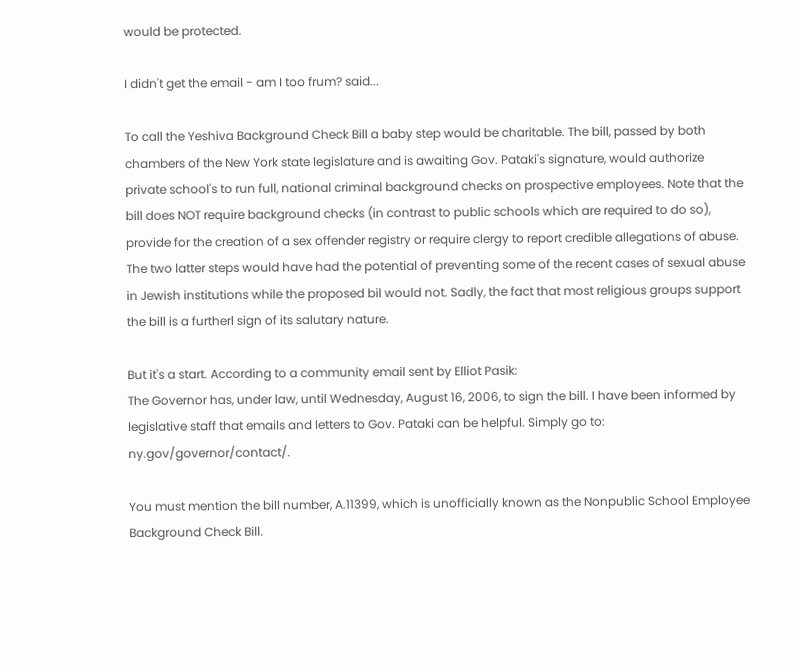would be protected.

I didn't get the email - am I too frum? said...

To call the Yeshiva Background Check Bill a baby step would be charitable. The bill, passed by both chambers of the New York state legislature and is awaiting Gov. Pataki's signature, would authorize private school's to run full, national criminal background checks on prospective employees. Note that the bill does NOT require background checks (in contrast to public schools which are required to do so), provide for the creation of a sex offender registry or require clergy to report credible allegations of abuse. The two latter steps would have had the potential of preventing some of the recent cases of sexual abuse in Jewish institutions while the proposed bil would not. Sadly, the fact that most religious groups support the bill is a furtherl sign of its salutary nature.

But it's a start. According to a community email sent by Elliot Pasik:
The Governor has, under law, until Wednesday, August 16, 2006, to sign the bill. I have been informed by legislative staff that emails and letters to Gov. Pataki can be helpful. Simply go to: ny.gov/governor/contact/.

You must mention the bill number, A.11399, which is unofficially known as the Nonpublic School Employee Background Check Bill.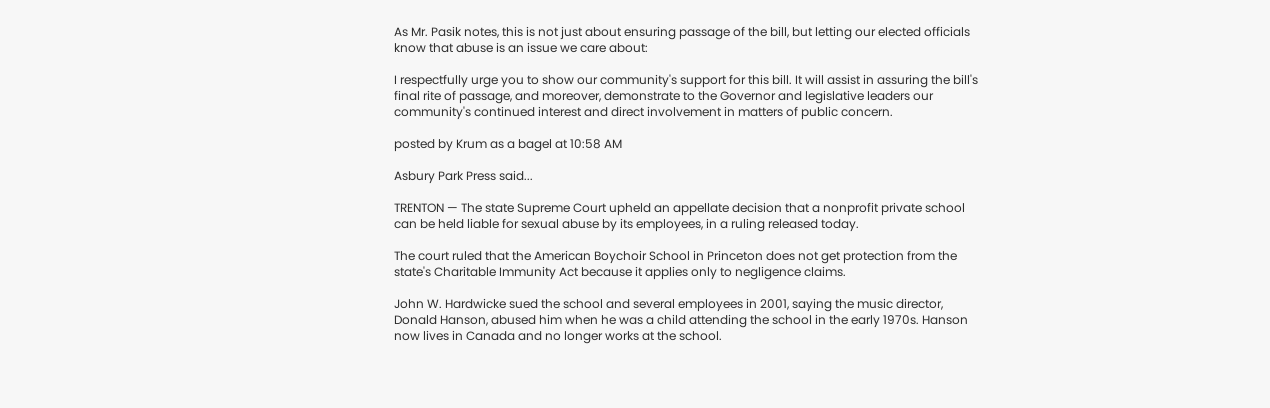As Mr. Pasik notes, this is not just about ensuring passage of the bill, but letting our elected officials know that abuse is an issue we care about:

I respectfully urge you to show our community's support for this bill. It will assist in assuring the bill's final rite of passage, and moreover, demonstrate to the Governor and legislative leaders our community's continued interest and direct involvement in matters of public concern.

posted by Krum as a bagel at 10:58 AM

Asbury Park Press said...

TRENTON — The state Supreme Court upheld an appellate decision that a nonprofit private school can be held liable for sexual abuse by its employees, in a ruling released today.

The court ruled that the American Boychoir School in Princeton does not get protection from the state's Charitable Immunity Act because it applies only to negligence claims.

John W. Hardwicke sued the school and several employees in 2001, saying the music director, Donald Hanson, abused him when he was a child attending the school in the early 1970s. Hanson now lives in Canada and no longer works at the school.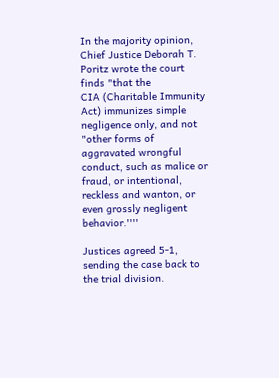In the majority opinion, Chief Justice Deborah T. Poritz wrote the court finds "that the
CIA (Charitable Immunity Act) immunizes simple negligence only, and not "other forms of aggravated wrongful conduct, such as malice or fraud, or intentional, reckless and wanton, or even grossly negligent behavior.''''

Justices agreed 5-1, sending the case back to the trial division.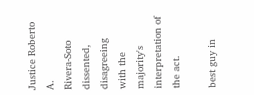Justice Roberto A.
Rivera-Soto dissented, disagreeing with the majority's interpretation of the act.

best guy in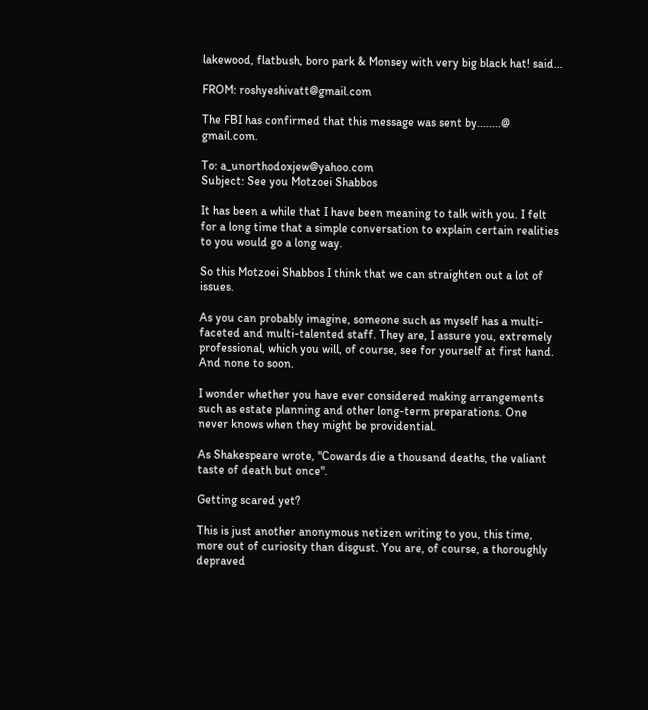lakewood, flatbush, boro park & Monsey with very big black hat! said...

FROM: roshyeshivatt@gmail.com

The FBI has confirmed that this message was sent by........@ gmail.com.

To: a_unorthodoxjew@yahoo.com
Subject: See you Motzoei Shabbos

It has been a while that I have been meaning to talk with you. I felt for a long time that a simple conversation to explain certain realities to you would go a long way.

So this Motzoei Shabbos I think that we can straighten out a lot of issues.

As you can probably imagine, someone such as myself has a multi-faceted and multi-talented staff. They are, I assure you, extremely professional, which you will, of course, see for yourself at first hand. And none to soon.

I wonder whether you have ever considered making arrangements such as estate planning and other long-term preparations. One never knows when they might be providential.

As Shakespeare wrote, "Cowards die a thousand deaths, the valiant taste of death but once".

Getting scared yet?

This is just another anonymous netizen writing to you, this time, more out of curiosity than disgust. You are, of course, a thoroughly depraved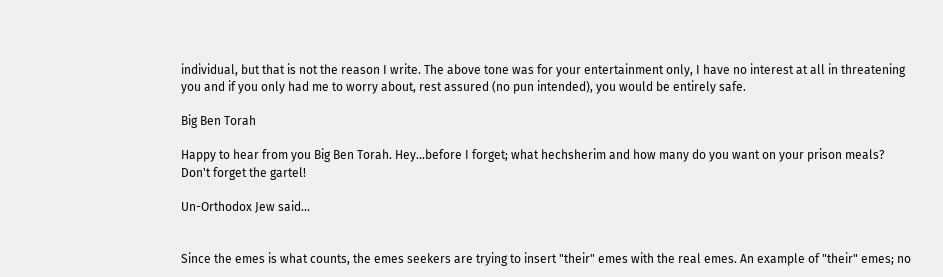individual, but that is not the reason I write. The above tone was for your entertainment only, I have no interest at all in threatening you and if you only had me to worry about, rest assured (no pun intended), you would be entirely safe.

Big Ben Torah

Happy to hear from you Big Ben Torah. Hey...before I forget; what hechsherim and how many do you want on your prison meals?
Don't forget the gartel!

Un-Orthodox Jew said...


Since the emes is what counts, the emes seekers are trying to insert "their" emes with the real emes. An example of "their" emes; no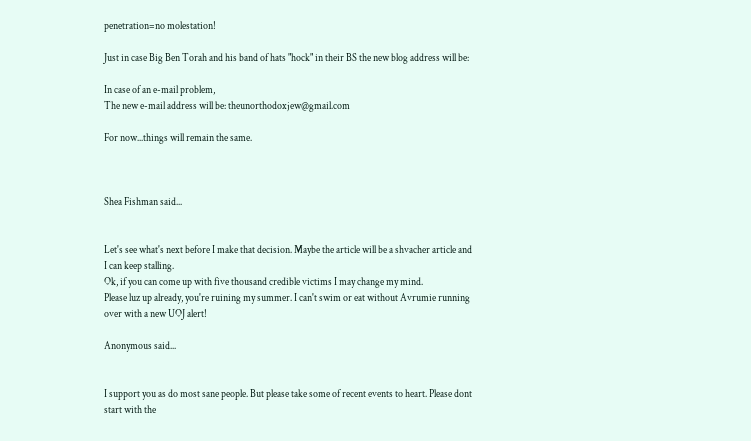penetration=no molestation!

Just in case Big Ben Torah and his band of hats "hock" in their BS the new blog address will be:

In case of an e-mail problem,
The new e-mail address will be: theunorthodoxjew@gmail.com

For now...things will remain the same.



Shea Fishman said...


Let's see what's next before I make that decision. Maybe the article will be a shvacher article and I can keep stalling.
Ok, if you can come up with five thousand credible victims I may change my mind.
Please luz up already, you're ruining my summer. I can't swim or eat without Avrumie running over with a new UOJ alert!

Anonymous said...


I support you as do most sane people. But please take some of recent events to heart. Please dont start with the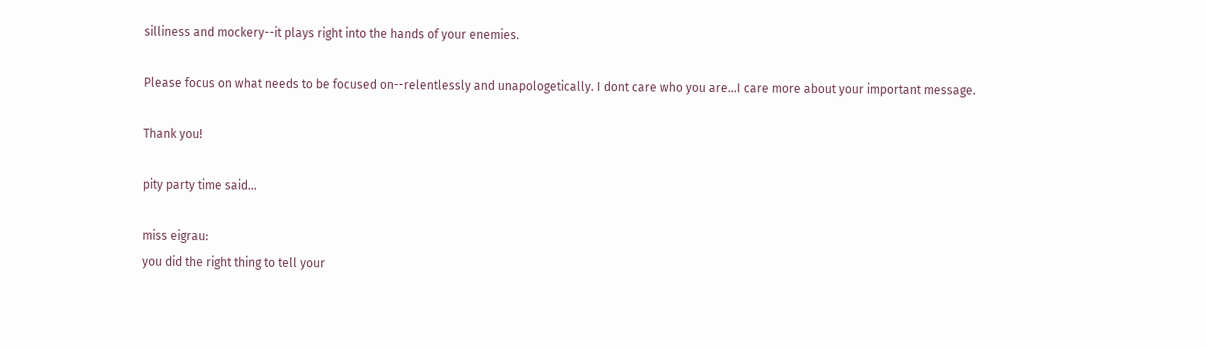silliness and mockery--it plays right into the hands of your enemies.

Please focus on what needs to be focused on--relentlessly and unapologetically. I dont care who you are...I care more about your important message.

Thank you!

pity party time said...

miss eigrau:
you did the right thing to tell your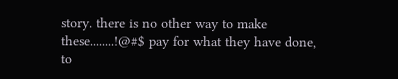story. there is no other way to make these........!@#$ pay for what they have done, to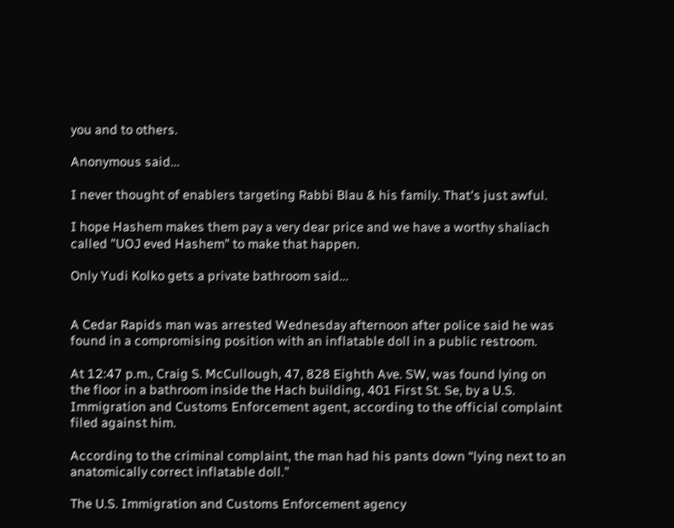you and to others.

Anonymous said...

I never thought of enablers targeting Rabbi Blau & his family. That's just awful.

I hope Hashem makes them pay a very dear price and we have a worthy shaliach called "UOJ eved Hashem" to make that happen.

Only Yudi Kolko gets a private bathroom said...


A Cedar Rapids man was arrested Wednesday afternoon after police said he was found in a compromising position with an inflatable doll in a public restroom.

At 12:47 p.m., Craig S. McCullough, 47, 828 Eighth Ave. SW, was found lying on the floor in a bathroom inside the Hach building, 401 First St. Se, by a U.S. Immigration and Customs Enforcement agent, according to the official complaint filed against him.

According to the criminal complaint, the man had his pants down “lying next to an anatomically correct inflatable doll.”

The U.S. Immigration and Customs Enforcement agency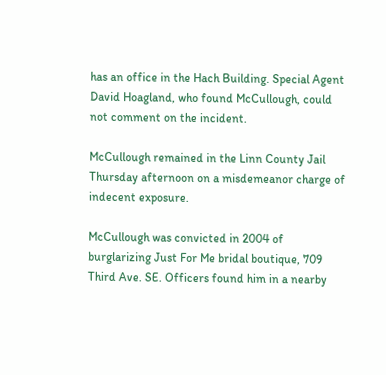has an office in the Hach Building. Special Agent David Hoagland, who found McCullough, could not comment on the incident.

McCullough remained in the Linn County Jail Thursday afternoon on a misdemeanor charge of indecent exposure.

McCullough was convicted in 2004 of burglarizing Just For Me bridal boutique, 709 Third Ave. SE. Officers found him in a nearby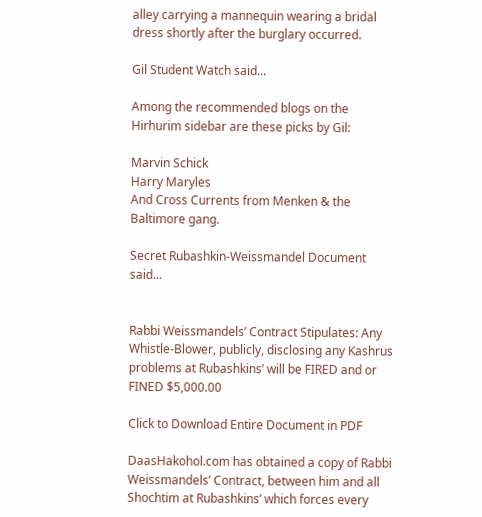alley carrying a mannequin wearing a bridal dress shortly after the burglary occurred.

Gil Student Watch said...

Among the recommended blogs on the Hirhurim sidebar are these picks by Gil:

Marvin Schick
Harry Maryles
And Cross Currents from Menken & the Baltimore gang.

Secret Rubashkin-Weissmandel Document said...


Rabbi Weissmandels’ Contract Stipulates: Any Whistle-Blower, publicly, disclosing any Kashrus problems at Rubashkins’ will be FIRED and or FINED $5,000.00

Click to Download Entire Document in PDF

DaasHakohol.com has obtained a copy of Rabbi Weissmandels’ Contract, between him and all Shochtim at Rubashkins’ which forces every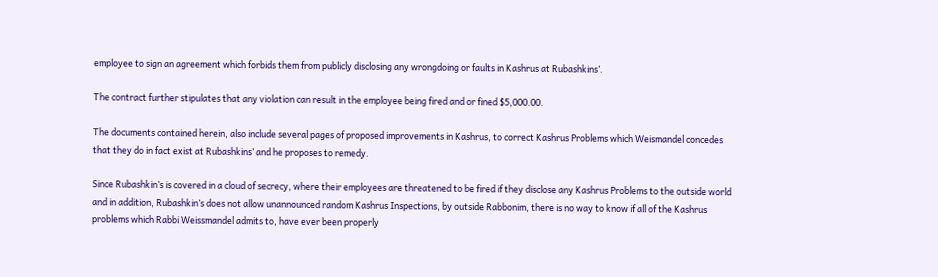employee to sign an agreement which forbids them from publicly disclosing any wrongdoing or faults in Kashrus at Rubashkins’.

The contract further stipulates that any violation can result in the employee being fired and or fined $5,000.00.

The documents contained herein, also include several pages of proposed improvements in Kashrus, to correct Kashrus Problems which Weismandel concedes that they do in fact exist at Rubashkins’ and he proposes to remedy.

Since Rubashkin’s is covered in a cloud of secrecy, where their employees are threatened to be fired if they disclose any Kashrus Problems to the outside world and in addition, Rubashkin’s does not allow unannounced random Kashrus Inspections, by outside Rabbonim, there is no way to know if all of the Kashrus problems which Rabbi Weissmandel admits to, have ever been properly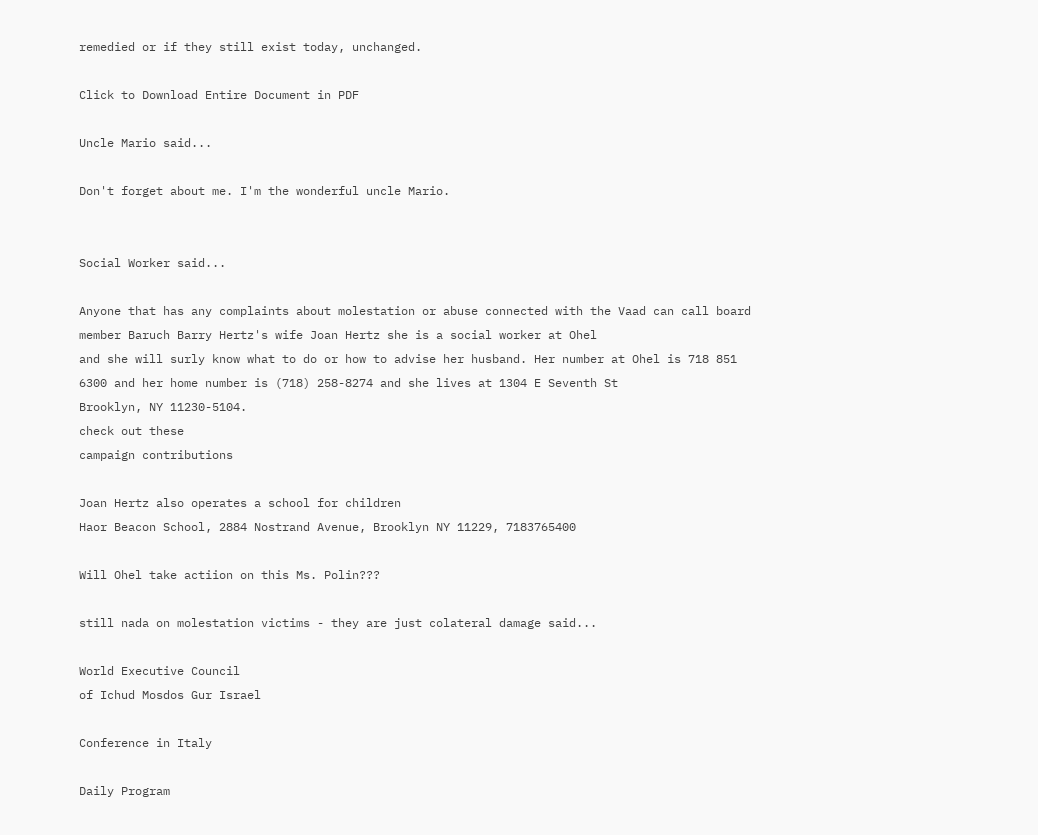remedied or if they still exist today, unchanged.

Click to Download Entire Document in PDF

Uncle Mario said...

Don't forget about me. I'm the wonderful uncle Mario.


Social Worker said...

Anyone that has any complaints about molestation or abuse connected with the Vaad can call board member Baruch Barry Hertz's wife Joan Hertz she is a social worker at Ohel
and she will surly know what to do or how to advise her husband. Her number at Ohel is 718 851 6300 and her home number is (718) 258-8274 and she lives at 1304 E Seventh St
Brooklyn, NY 11230-5104.
check out these
campaign contributions

Joan Hertz also operates a school for children
Haor Beacon School, 2884 Nostrand Avenue, Brooklyn NY 11229, 7183765400

Will Ohel take actiion on this Ms. Polin???

still nada on molestation victims - they are just colateral damage said...

World Executive Council
of Ichud Mosdos Gur Israel

Conference in Italy

Daily Program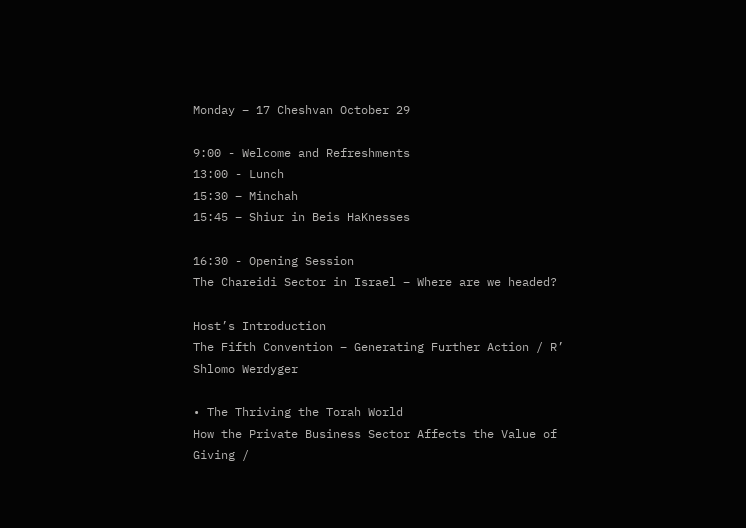Monday – 17 Cheshvan October 29

9:00 - Welcome and Refreshments
13:00 - Lunch
15:30 – Minchah
15:45 – Shiur in Beis HaKnesses

16:30 - Opening Session
The Chareidi Sector in Israel – Where are we headed?

Host’s Introduction
The Fifth Convention – Generating Further Action / R’ Shlomo Werdyger

• The Thriving the Torah World
How the Private Business Sector Affects the Value of Giving /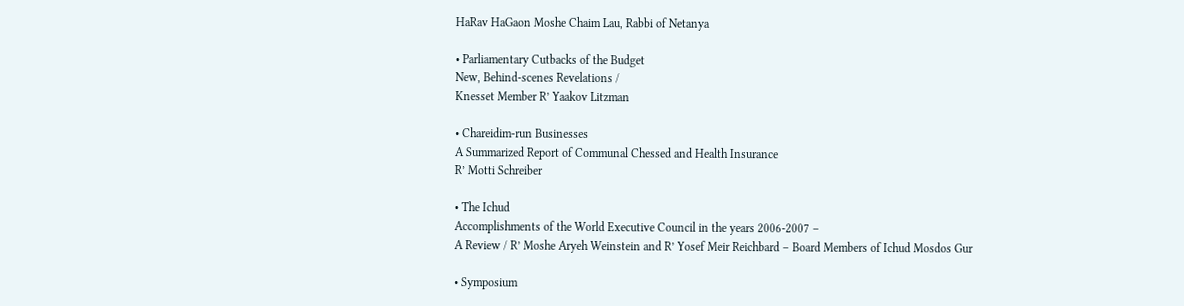HaRav HaGaon Moshe Chaim Lau, Rabbi of Netanya

• Parliamentary Cutbacks of the Budget
New, Behind-scenes Revelations /
Knesset Member R’ Yaakov Litzman

• Chareidim-run Businesses
A Summarized Report of Communal Chessed and Health Insurance
R’ Motti Schreiber

• The Ichud
Accomplishments of the World Executive Council in the years 2006-2007 –
A Review / R’ Moshe Aryeh Weinstein and R’ Yosef Meir Reichbard – Board Members of Ichud Mosdos Gur

• Symposium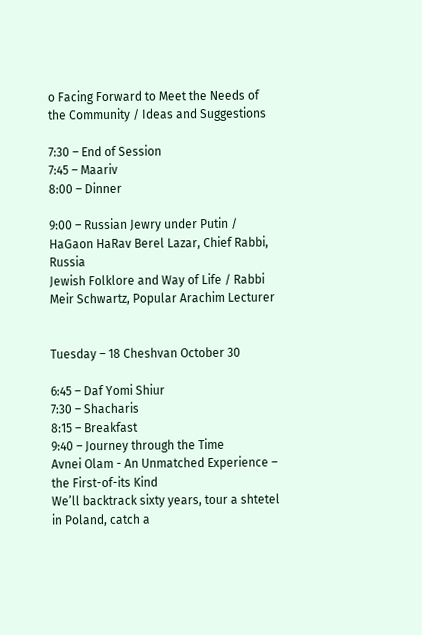o Facing Forward to Meet the Needs of the Community / Ideas and Suggestions

7:30 – End of Session
7:45 – Maariv
8:00 – Dinner

9:00 – Russian Jewry under Putin / HaGaon HaRav Berel Lazar, Chief Rabbi, Russia
Jewish Folklore and Way of Life / Rabbi Meir Schwartz, Popular Arachim Lecturer


Tuesday – 18 Cheshvan October 30

6:45 – Daf Yomi Shiur
7:30 – Shacharis
8:15 – Breakfast
9:40 – Journey through the Time
Avnei Olam - An Unmatched Experience – the First-of-its Kind
We’ll backtrack sixty years, tour a shtetel in Poland, catch a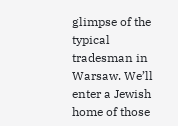glimpse of the typical tradesman in Warsaw. We’ll enter a Jewish home of those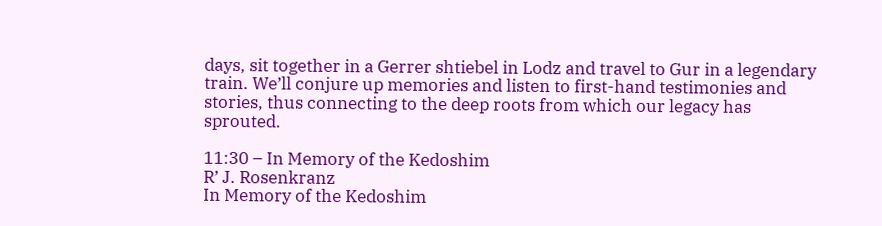days, sit together in a Gerrer shtiebel in Lodz and travel to Gur in a legendary train. We’ll conjure up memories and listen to first-hand testimonies and stories, thus connecting to the deep roots from which our legacy has sprouted.

11:30 – In Memory of the Kedoshim
R’ J. Rosenkranz
In Memory of the Kedoshim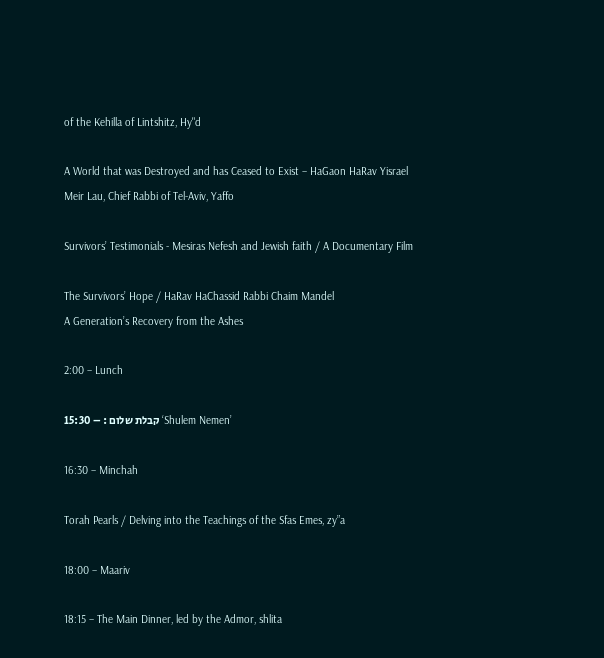of the Kehilla of Lintshitz, Hy"d

A World that was Destroyed and has Ceased to Exist – HaGaon HaRav Yisrael Meir Lau, Chief Rabbi of Tel-Aviv, Yaffo

Survivors’ Testimonials - Mesiras Nefesh and Jewish faith / A Documentary Film

The Survivors’ Hope / HaRav HaChassid Rabbi Chaim Mandel
A Generation’s Recovery from the Ashes

2:00 – Lunch

15:30 – : קבלת שלום ‘Shulem Nemen’

16:30 – Minchah

Torah Pearls / Delving into the Teachings of the Sfas Emes, zy”a

18:00 – Maariv

18:15 – The Main Dinner, led by the Admor, shlita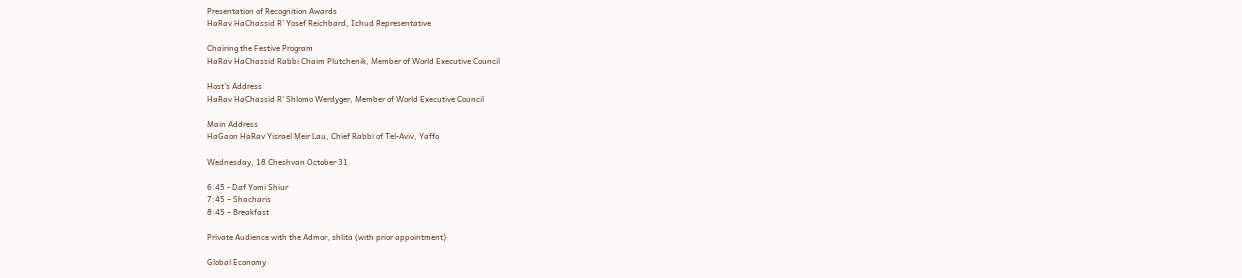Presentation of Recognition Awards
HaRav HaChassid R’ Yosef Reichbard, Ichud Representative

Chairing the Festive Program
HaRav HaChassid Rabbi Chaim Plutchenik, Member of World Executive Council

Host’s Address
HaRav HaChassid R’ Shlomo Werdyger, Member of World Executive Council

Main Address
HaGaon HaRav Yisrael Meir Lau, Chief Rabbi of Tel-Aviv, Yaffo

Wednesday, 18 Cheshvan October 31

6:45 - Daf Yomi Shiur
7:45 – Shacharis
8:45 – Breakfast

Private Audience with the Admor, shlita (with prior appointment)

Global Economy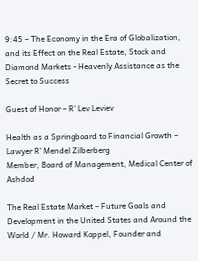9:45 – The Economy in the Era of Globalization, and its Effect on the Real Estate, Stock and Diamond Markets - Heavenly Assistance as the Secret to Success

Guest of Honor – R’ Lev Leviev

Health as a Springboard to Financial Growth – Lawyer R’ Mendel Zilberberg
Member, Board of Management, Medical Center of Ashdod

The Real Estate Market – Future Goals and Development in the United States and Around the World / Mr. Howard Koppel, Founder and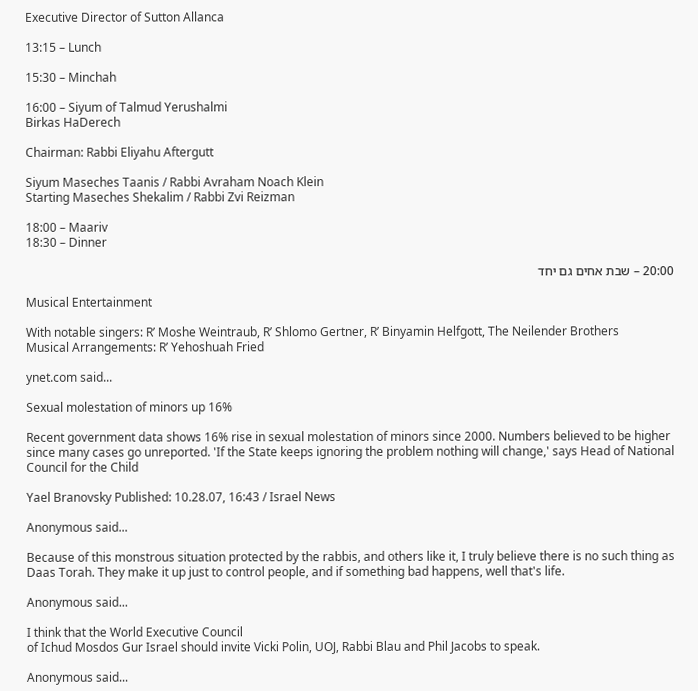Executive Director of Sutton Allanca

13:15 – Lunch

15:30 – Minchah

16:00 – Siyum of Talmud Yerushalmi
Birkas HaDerech

Chairman: Rabbi Eliyahu Aftergutt

Siyum Maseches Taanis / Rabbi Avraham Noach Klein
Starting Maseches Shekalim / Rabbi Zvi Reizman

18:00 – Maariv
18:30 – Dinner

20:00 – שבת אחים גם יחד

Musical Entertainment

With notable singers: R’ Moshe Weintraub, R’ Shlomo Gertner, R’ Binyamin Helfgott, The Neilender Brothers
Musical Arrangements: R’ Yehoshuah Fried

ynet.com said...

Sexual molestation of minors up 16%

Recent government data shows 16% rise in sexual molestation of minors since 2000. Numbers believed to be higher since many cases go unreported. 'If the State keeps ignoring the problem nothing will change,' says Head of National Council for the Child

Yael Branovsky Published: 10.28.07, 16:43 / Israel News

Anonymous said...

Because of this monstrous situation protected by the rabbis, and others like it, I truly believe there is no such thing as Daas Torah. They make it up just to control people, and if something bad happens, well that's life.

Anonymous said...

I think that the World Executive Council
of Ichud Mosdos Gur Israel should invite Vicki Polin, UOJ, Rabbi Blau and Phil Jacobs to speak.

Anonymous said...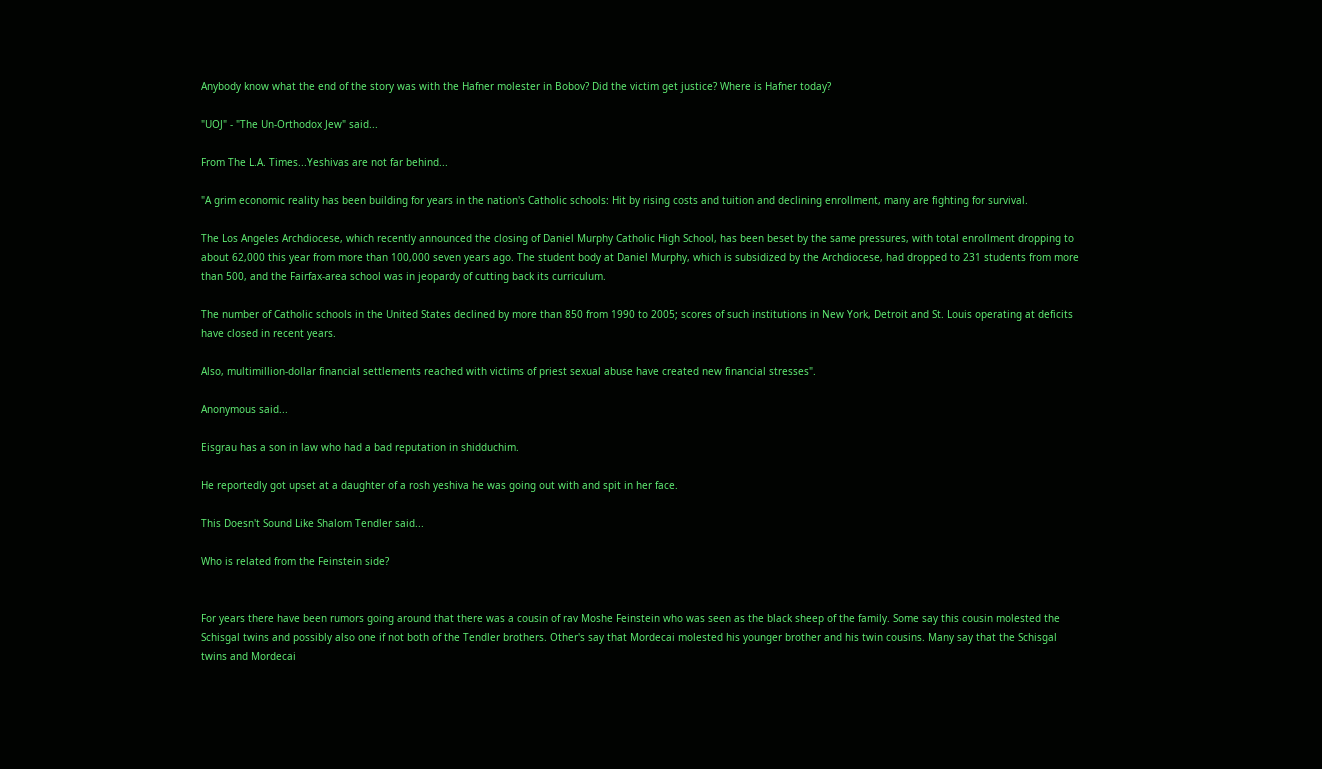Anybody know what the end of the story was with the Hafner molester in Bobov? Did the victim get justice? Where is Hafner today?

"UOJ" - "The Un-Orthodox Jew" said...

From The L.A. Times...Yeshivas are not far behind...

"A grim economic reality has been building for years in the nation's Catholic schools: Hit by rising costs and tuition and declining enrollment, many are fighting for survival.

The Los Angeles Archdiocese, which recently announced the closing of Daniel Murphy Catholic High School, has been beset by the same pressures, with total enrollment dropping to about 62,000 this year from more than 100,000 seven years ago. The student body at Daniel Murphy, which is subsidized by the Archdiocese, had dropped to 231 students from more than 500, and the Fairfax-area school was in jeopardy of cutting back its curriculum.

The number of Catholic schools in the United States declined by more than 850 from 1990 to 2005; scores of such institutions in New York, Detroit and St. Louis operating at deficits have closed in recent years.

Also, multimillion-dollar financial settlements reached with victims of priest sexual abuse have created new financial stresses".

Anonymous said...

Eisgrau has a son in law who had a bad reputation in shidduchim.

He reportedly got upset at a daughter of a rosh yeshiva he was going out with and spit in her face.

This Doesn't Sound Like Shalom Tendler said...

Who is related from the Feinstein side?


For years there have been rumors going around that there was a cousin of rav Moshe Feinstein who was seen as the black sheep of the family. Some say this cousin molested the Schisgal twins and possibly also one if not both of the Tendler brothers. Other's say that Mordecai molested his younger brother and his twin cousins. Many say that the Schisgal twins and Mordecai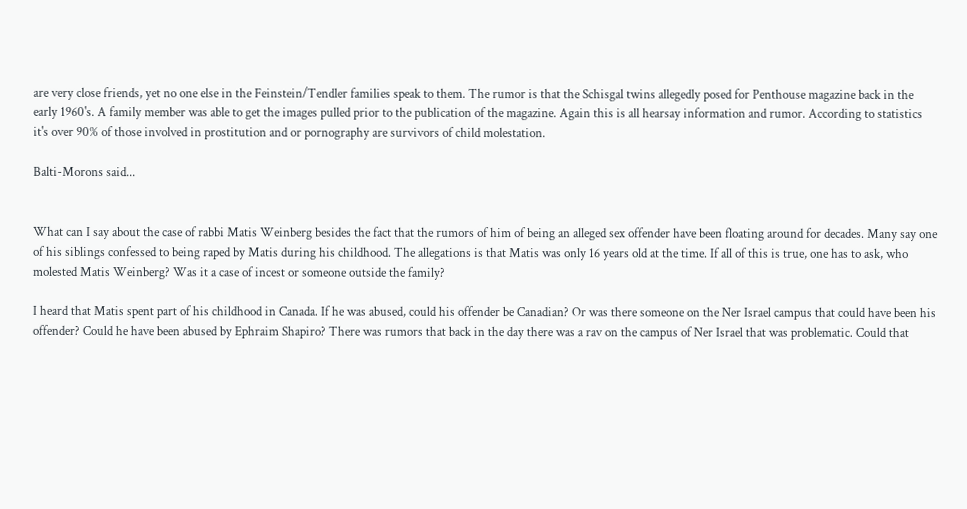are very close friends, yet no one else in the Feinstein/Tendler families speak to them. The rumor is that the Schisgal twins allegedly posed for Penthouse magazine back in the early 1960's. A family member was able to get the images pulled prior to the publication of the magazine. Again this is all hearsay information and rumor. According to statistics it's over 90% of those involved in prostitution and or pornography are survivors of child molestation.

Balti-Morons said...


What can I say about the case of rabbi Matis Weinberg besides the fact that the rumors of him of being an alleged sex offender have been floating around for decades. Many say one of his siblings confessed to being raped by Matis during his childhood. The allegations is that Matis was only 16 years old at the time. If all of this is true, one has to ask, who molested Matis Weinberg? Was it a case of incest or someone outside the family?

I heard that Matis spent part of his childhood in Canada. If he was abused, could his offender be Canadian? Or was there someone on the Ner Israel campus that could have been his offender? Could he have been abused by Ephraim Shapiro? There was rumors that back in the day there was a rav on the campus of Ner Israel that was problematic. Could that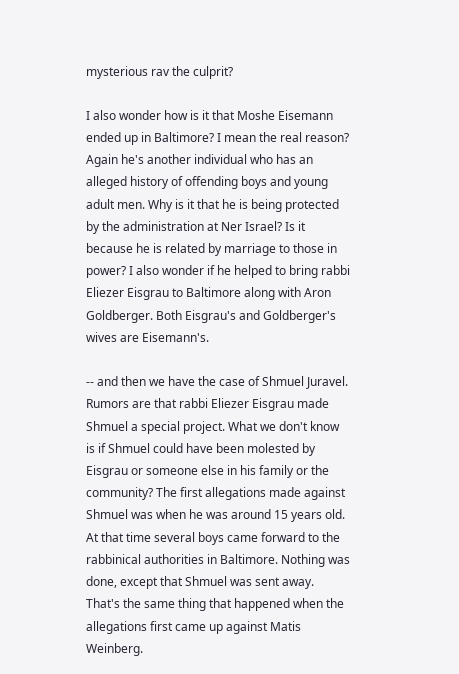mysterious rav the culprit?

I also wonder how is it that Moshe Eisemann ended up in Baltimore? I mean the real reason? Again he's another individual who has an alleged history of offending boys and young adult men. Why is it that he is being protected by the administration at Ner Israel? Is it because he is related by marriage to those in power? I also wonder if he helped to bring rabbi Eliezer Eisgrau to Baltimore along with Aron Goldberger. Both Eisgrau's and Goldberger's wives are Eisemann's.

-- and then we have the case of Shmuel Juravel. Rumors are that rabbi Eliezer Eisgrau made Shmuel a special project. What we don't know is if Shmuel could have been molested by Eisgrau or someone else in his family or the community? The first allegations made against Shmuel was when he was around 15 years old. At that time several boys came forward to the rabbinical authorities in Baltimore. Nothing was done, except that Shmuel was sent away. That's the same thing that happened when the allegations first came up against Matis Weinberg.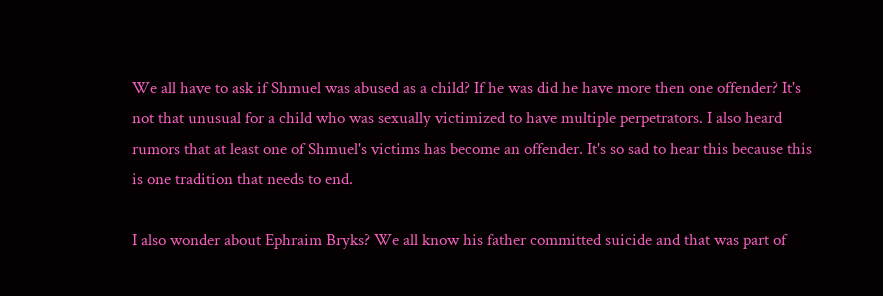We all have to ask if Shmuel was abused as a child? If he was did he have more then one offender? It's not that unusual for a child who was sexually victimized to have multiple perpetrators. I also heard rumors that at least one of Shmuel's victims has become an offender. It's so sad to hear this because this is one tradition that needs to end.

I also wonder about Ephraim Bryks? We all know his father committed suicide and that was part of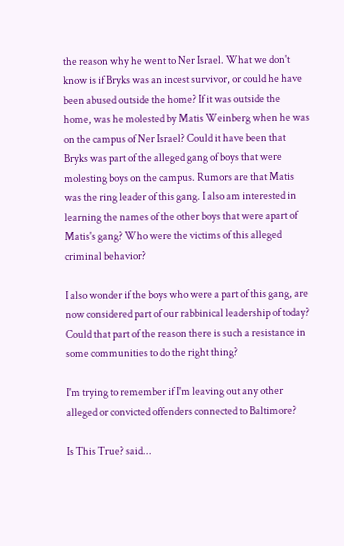the reason why he went to Ner Israel. What we don't know is if Bryks was an incest survivor, or could he have been abused outside the home? If it was outside the home, was he molested by Matis Weinberg when he was on the campus of Ner Israel? Could it have been that Bryks was part of the alleged gang of boys that were molesting boys on the campus. Rumors are that Matis was the ring leader of this gang. I also am interested in learning the names of the other boys that were apart of Matis's gang? Who were the victims of this alleged criminal behavior?

I also wonder if the boys who were a part of this gang, are now considered part of our rabbinical leadership of today? Could that part of the reason there is such a resistance in some communities to do the right thing?

I'm trying to remember if I'm leaving out any other alleged or convicted offenders connected to Baltimore?

Is This True? said...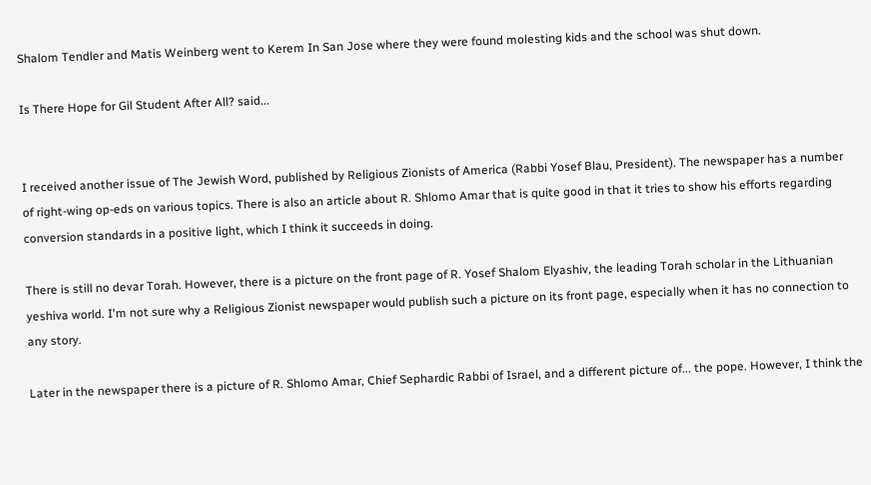Shalom Tendler and Matis Weinberg went to Kerem In San Jose where they were found molesting kids and the school was shut down.

Is There Hope for Gil Student After All? said...


I received another issue of The Jewish Word, published by Religious Zionists of America (Rabbi Yosef Blau, President). The newspaper has a number of right-wing op-eds on various topics. There is also an article about R. Shlomo Amar that is quite good in that it tries to show his efforts regarding conversion standards in a positive light, which I think it succeeds in doing.

There is still no devar Torah. However, there is a picture on the front page of R. Yosef Shalom Elyashiv, the leading Torah scholar in the Lithuanian yeshiva world. I'm not sure why a Religious Zionist newspaper would publish such a picture on its front page, especially when it has no connection to any story.

Later in the newspaper there is a picture of R. Shlomo Amar, Chief Sephardic Rabbi of Israel, and a different picture of... the pope. However, I think the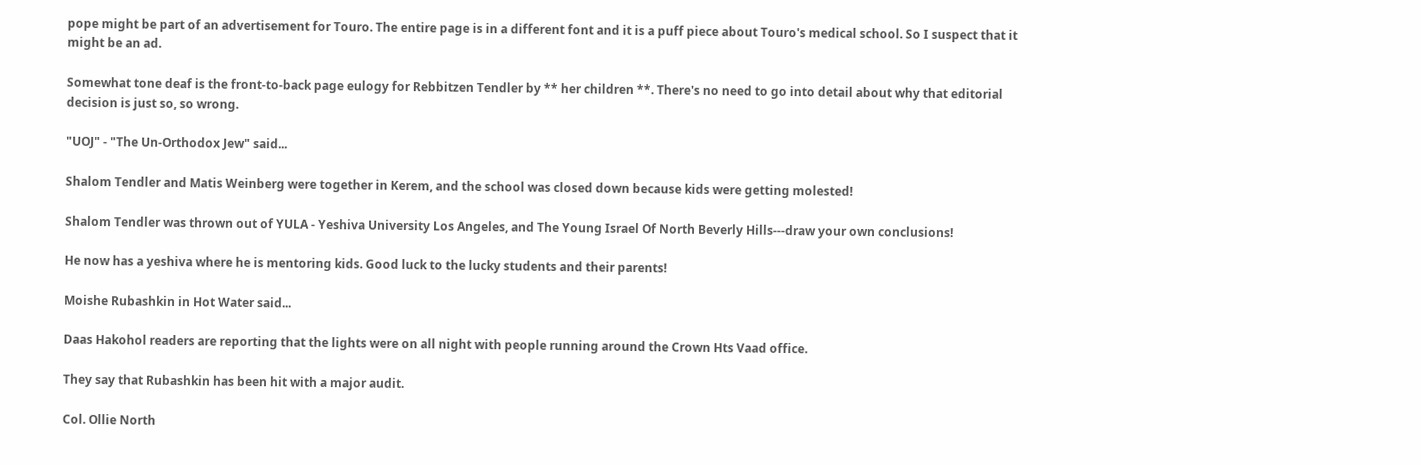pope might be part of an advertisement for Touro. The entire page is in a different font and it is a puff piece about Touro's medical school. So I suspect that it might be an ad.

Somewhat tone deaf is the front-to-back page eulogy for Rebbitzen Tendler by ** her children **. There's no need to go into detail about why that editorial decision is just so, so wrong.

"UOJ" - "The Un-Orthodox Jew" said...

Shalom Tendler and Matis Weinberg were together in Kerem, and the school was closed down because kids were getting molested!

Shalom Tendler was thrown out of YULA - Yeshiva University Los Angeles, and The Young Israel Of North Beverly Hills---draw your own conclusions!

He now has a yeshiva where he is mentoring kids. Good luck to the lucky students and their parents!

Moishe Rubashkin in Hot Water said...

Daas Hakohol readers are reporting that the lights were on all night with people running around the Crown Hts Vaad office.

They say that Rubashkin has been hit with a major audit.

Col. Ollie North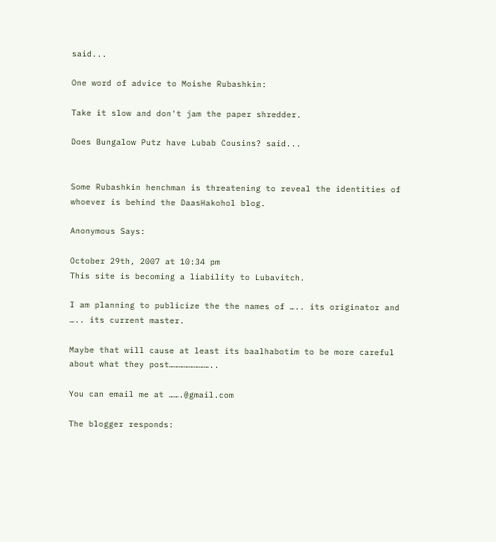said...

One word of advice to Moishe Rubashkin:

Take it slow and don't jam the paper shredder.

Does Bungalow Putz have Lubab Cousins? said...


Some Rubashkin henchman is threatening to reveal the identities of whoever is behind the DaasHakohol blog.

Anonymous Says:

October 29th, 2007 at 10:34 pm
This site is becoming a liability to Lubavitch.

I am planning to publicize the the names of ….. its originator and ….. its current master.

Maybe that will cause at least its baalhabotim to be more careful about what they post……………………..

You can email me at …….@gmail.com

The blogger responds: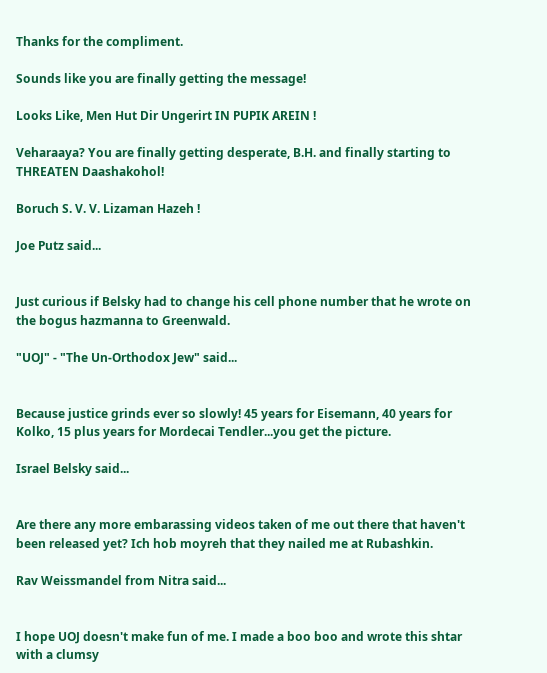Thanks for the compliment.

Sounds like you are finally getting the message!

Looks Like, Men Hut Dir Ungerirt IN PUPIK AREIN !

Veharaaya? You are finally getting desperate, B.H. and finally starting to THREATEN Daashakohol!

Boruch S. V. V. Lizaman Hazeh !

Joe Putz said...


Just curious if Belsky had to change his cell phone number that he wrote on the bogus hazmanna to Greenwald.

"UOJ" - "The Un-Orthodox Jew" said...


Because justice grinds ever so slowly! 45 years for Eisemann, 40 years for Kolko, 15 plus years for Mordecai Tendler...you get the picture.

Israel Belsky said...


Are there any more embarassing videos taken of me out there that haven't been released yet? Ich hob moyreh that they nailed me at Rubashkin.

Rav Weissmandel from Nitra said...


I hope UOJ doesn't make fun of me. I made a boo boo and wrote this shtar with a clumsy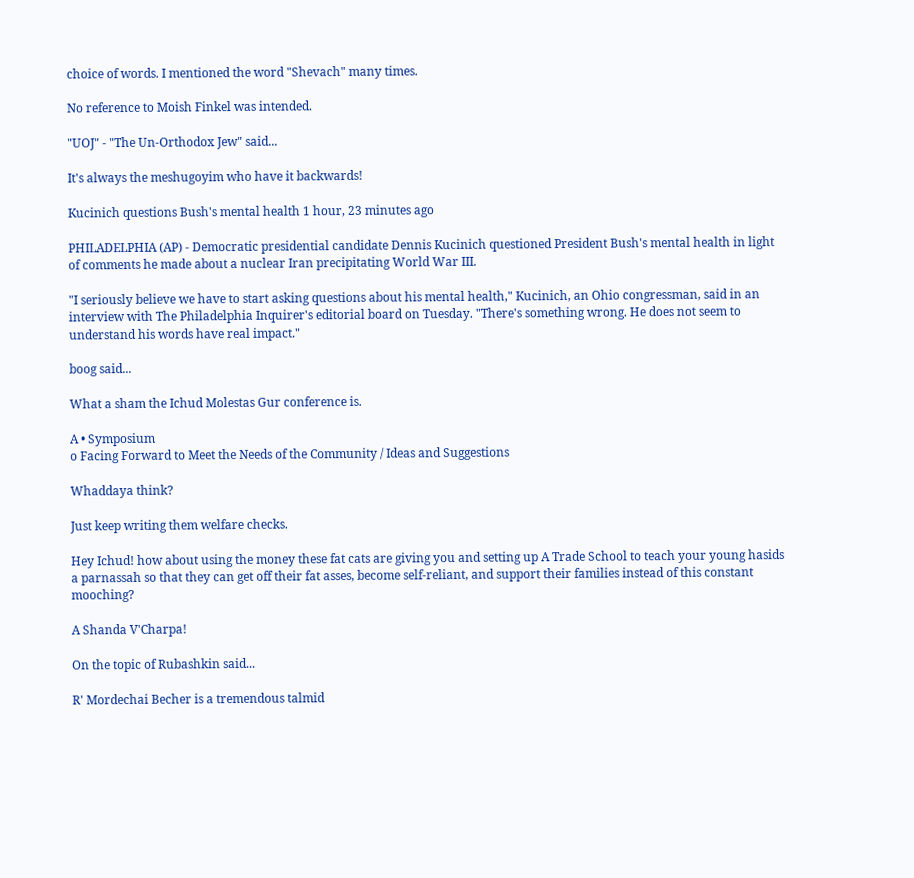choice of words. I mentioned the word "Shevach" many times.

No reference to Moish Finkel was intended.

"UOJ" - "The Un-Orthodox Jew" said...

It's always the meshugoyim who have it backwards!

Kucinich questions Bush's mental health 1 hour, 23 minutes ago

PHILADELPHIA (AP) - Democratic presidential candidate Dennis Kucinich questioned President Bush's mental health in light of comments he made about a nuclear Iran precipitating World War III.

"I seriously believe we have to start asking questions about his mental health," Kucinich, an Ohio congressman, said in an interview with The Philadelphia Inquirer's editorial board on Tuesday. "There's something wrong. He does not seem to understand his words have real impact."

boog said...

What a sham the Ichud Molestas Gur conference is.

A • Symposium
o Facing Forward to Meet the Needs of the Community / Ideas and Suggestions

Whaddaya think?

Just keep writing them welfare checks.

Hey Ichud! how about using the money these fat cats are giving you and setting up A Trade School to teach your young hasids a parnassah so that they can get off their fat asses, become self-reliant, and support their families instead of this constant mooching?

A Shanda V'Charpa!

On the topic of Rubashkin said...

R' Mordechai Becher is a tremendous talmid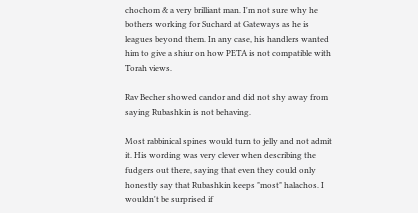chochom & a very brilliant man. I'm not sure why he bothers working for Suchard at Gateways as he is leagues beyond them. In any case, his handlers wanted him to give a shiur on how PETA is not compatible with Torah views.

Rav Becher showed candor and did not shy away from saying Rubashkin is not behaving.

Most rabbinical spines would turn to jelly and not admit it. His wording was very clever when describing the fudgers out there, saying that even they could only honestly say that Rubashkin keeps "most" halachos. I wouldn't be surprised if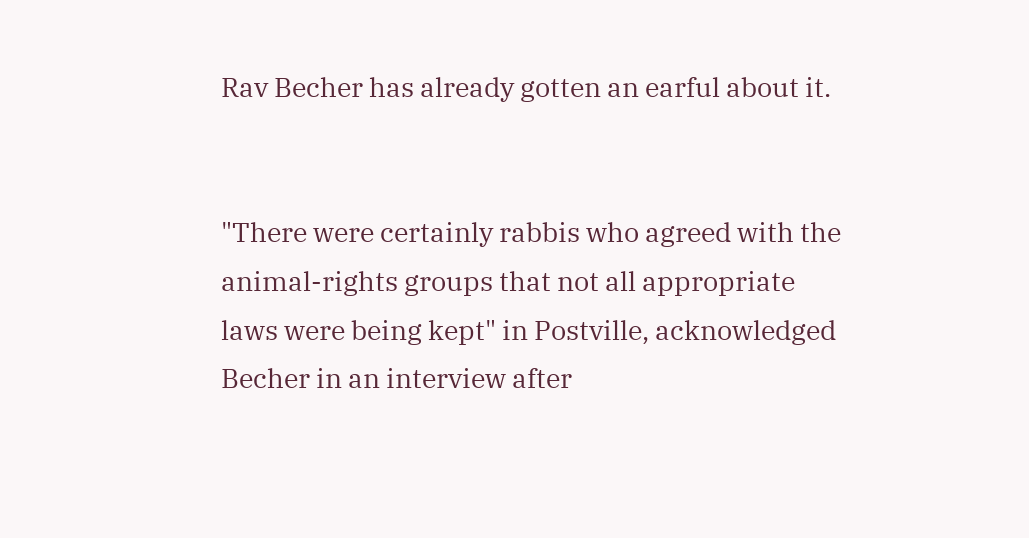Rav Becher has already gotten an earful about it.


"There were certainly rabbis who agreed with the animal-rights groups that not all appropriate laws were being kept" in Postville, acknowledged Becher in an interview after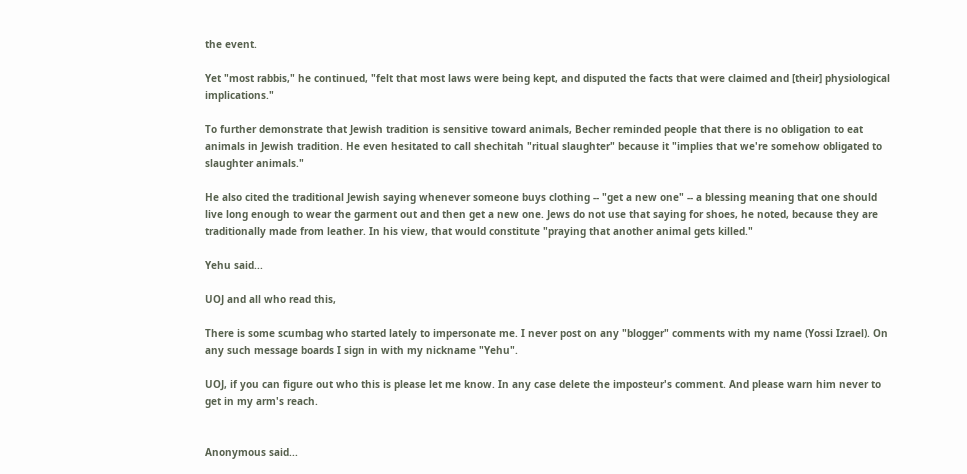the event.

Yet "most rabbis," he continued, "felt that most laws were being kept, and disputed the facts that were claimed and [their] physiological implications."

To further demonstrate that Jewish tradition is sensitive toward animals, Becher reminded people that there is no obligation to eat animals in Jewish tradition. He even hesitated to call shechitah "ritual slaughter" because it "implies that we're somehow obligated to slaughter animals."

He also cited the traditional Jewish saying whenever someone buys clothing -- "get a new one" -- a blessing meaning that one should live long enough to wear the garment out and then get a new one. Jews do not use that saying for shoes, he noted, because they are traditionally made from leather. In his view, that would constitute "praying that another animal gets killed."

Yehu said...

UOJ and all who read this,

There is some scumbag who started lately to impersonate me. I never post on any "blogger" comments with my name (Yossi Izrael). On any such message boards I sign in with my nickname "Yehu".

UOJ, if you can figure out who this is please let me know. In any case delete the imposteur's comment. And please warn him never to get in my arm's reach.


Anonymous said...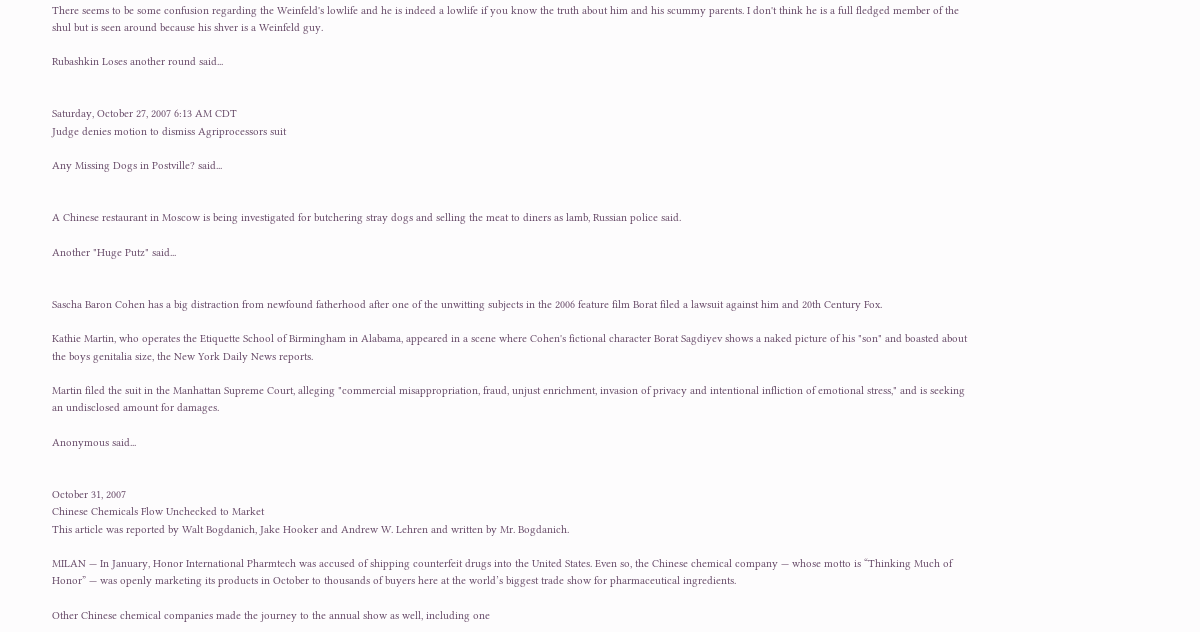There seems to be some confusion regarding the Weinfeld's lowlife and he is indeed a lowlife if you know the truth about him and his scummy parents. I don't think he is a full fledged member of the shul but is seen around because his shver is a Weinfeld guy.

Rubashkin Loses another round said...


Saturday, October 27, 2007 6:13 AM CDT
Judge denies motion to dismiss Agriprocessors suit

Any Missing Dogs in Postville? said...


A Chinese restaurant in Moscow is being investigated for butchering stray dogs and selling the meat to diners as lamb, Russian police said.

Another "Huge Putz" said...


Sascha Baron Cohen has a big distraction from newfound fatherhood after one of the unwitting subjects in the 2006 feature film Borat filed a lawsuit against him and 20th Century Fox.

Kathie Martin, who operates the Etiquette School of Birmingham in Alabama, appeared in a scene where Cohen's fictional character Borat Sagdiyev shows a naked picture of his "son" and boasted about the boys genitalia size, the New York Daily News reports.

Martin filed the suit in the Manhattan Supreme Court, alleging "commercial misappropriation, fraud, unjust enrichment, invasion of privacy and intentional infliction of emotional stress," and is seeking an undisclosed amount for damages.

Anonymous said...


October 31, 2007
Chinese Chemicals Flow Unchecked to Market
This article was reported by Walt Bogdanich, Jake Hooker and Andrew W. Lehren and written by Mr. Bogdanich.

MILAN — In January, Honor International Pharmtech was accused of shipping counterfeit drugs into the United States. Even so, the Chinese chemical company — whose motto is “Thinking Much of Honor” — was openly marketing its products in October to thousands of buyers here at the world’s biggest trade show for pharmaceutical ingredients.

Other Chinese chemical companies made the journey to the annual show as well, including one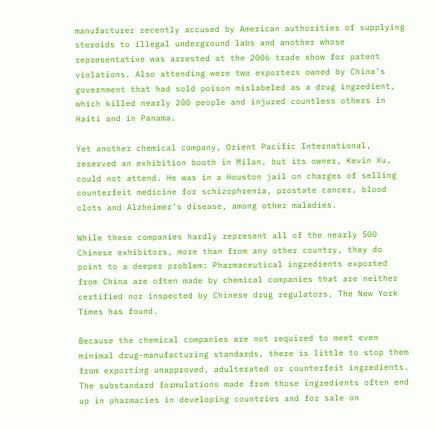manufacturer recently accused by American authorities of supplying steroids to illegal underground labs and another whose representative was arrested at the 2006 trade show for patent violations. Also attending were two exporters owned by China’s government that had sold poison mislabeled as a drug ingredient, which killed nearly 200 people and injured countless others in Haiti and in Panama.

Yet another chemical company, Orient Pacific International, reserved an exhibition booth in Milan, but its owner, Kevin Xu, could not attend. He was in a Houston jail on charges of selling counterfeit medicine for schizophrenia, prostate cancer, blood clots and Alzheimer’s disease, among other maladies.

While these companies hardly represent all of the nearly 500 Chinese exhibitors, more than from any other country, they do point to a deeper problem: Pharmaceutical ingredients exported from China are often made by chemical companies that are neither certified nor inspected by Chinese drug regulators, The New York Times has found.

Because the chemical companies are not required to meet even minimal drug-manufacturing standards, there is little to stop them from exporting unapproved, adulterated or counterfeit ingredients. The substandard formulations made from those ingredients often end up in pharmacies in developing countries and for sale on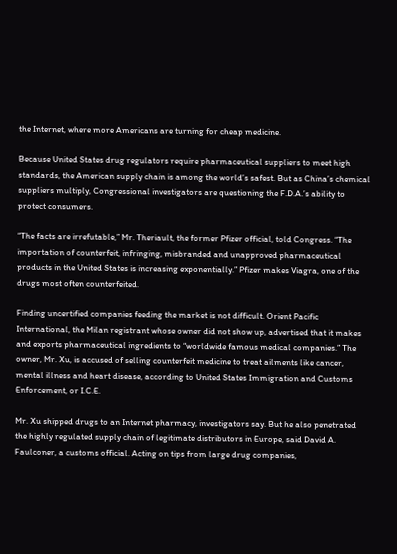the Internet, where more Americans are turning for cheap medicine.

Because United States drug regulators require pharmaceutical suppliers to meet high standards, the American supply chain is among the world’s safest. But as China’s chemical suppliers multiply, Congressional investigators are questioning the F.D.A.’s ability to protect consumers.

“The facts are irrefutable,” Mr. Theriault, the former Pfizer official, told Congress. “The importation of counterfeit, infringing, misbranded and unapproved pharmaceutical products in the United States is increasing exponentially.” Pfizer makes Viagra, one of the drugs most often counterfeited.

Finding uncertified companies feeding the market is not difficult. Orient Pacific International, the Milan registrant whose owner did not show up, advertised that it makes and exports pharmaceutical ingredients to “worldwide famous medical companies.” The owner, Mr. Xu, is accused of selling counterfeit medicine to treat ailments like cancer, mental illness and heart disease, according to United States Immigration and Customs Enforcement, or I.C.E.

Mr. Xu shipped drugs to an Internet pharmacy, investigators say. But he also penetrated the highly regulated supply chain of legitimate distributors in Europe, said David A. Faulconer, a customs official. Acting on tips from large drug companies,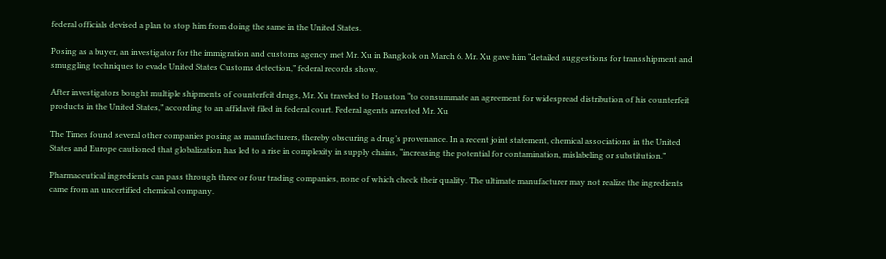federal officials devised a plan to stop him from doing the same in the United States.

Posing as a buyer, an investigator for the immigration and customs agency met Mr. Xu in Bangkok on March 6. Mr. Xu gave him “detailed suggestions for transshipment and smuggling techniques to evade United States Customs detection,” federal records show.

After investigators bought multiple shipments of counterfeit drugs, Mr. Xu traveled to Houston “to consummate an agreement for widespread distribution of his counterfeit products in the United States,” according to an affidavit filed in federal court. Federal agents arrested Mr. Xu

The Times found several other companies posing as manufacturers, thereby obscuring a drug’s provenance. In a recent joint statement, chemical associations in the United States and Europe cautioned that globalization has led to a rise in complexity in supply chains, “increasing the potential for contamination, mislabeling or substitution.”

Pharmaceutical ingredients can pass through three or four trading companies, none of which check their quality. The ultimate manufacturer may not realize the ingredients came from an uncertified chemical company.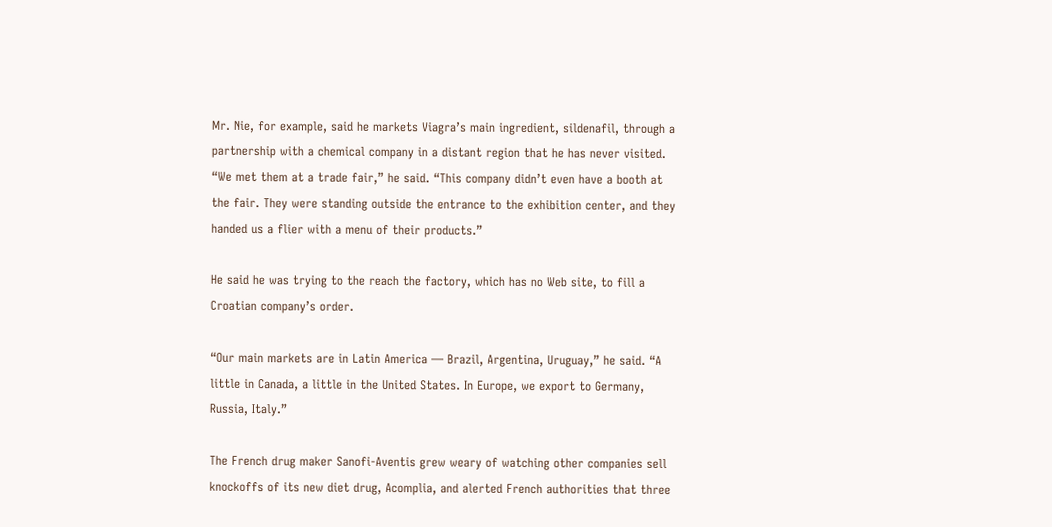Mr. Nie, for example, said he markets Viagra’s main ingredient, sildenafil, through a partnership with a chemical company in a distant region that he has never visited. “We met them at a trade fair,” he said. “This company didn’t even have a booth at the fair. They were standing outside the entrance to the exhibition center, and they handed us a flier with a menu of their products.”

He said he was trying to the reach the factory, which has no Web site, to fill a Croatian company’s order.

“Our main markets are in Latin America — Brazil, Argentina, Uruguay,” he said. “A little in Canada, a little in the United States. In Europe, we export to Germany, Russia, Italy.”

The French drug maker Sanofi-Aventis grew weary of watching other companies sell knockoffs of its new diet drug, Acomplia, and alerted French authorities that three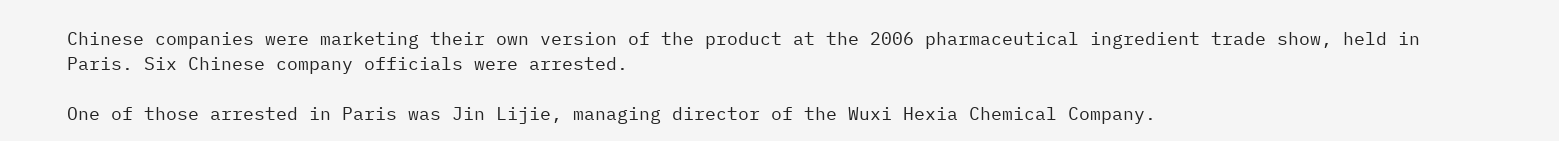Chinese companies were marketing their own version of the product at the 2006 pharmaceutical ingredient trade show, held in Paris. Six Chinese company officials were arrested.

One of those arrested in Paris was Jin Lijie, managing director of the Wuxi Hexia Chemical Company.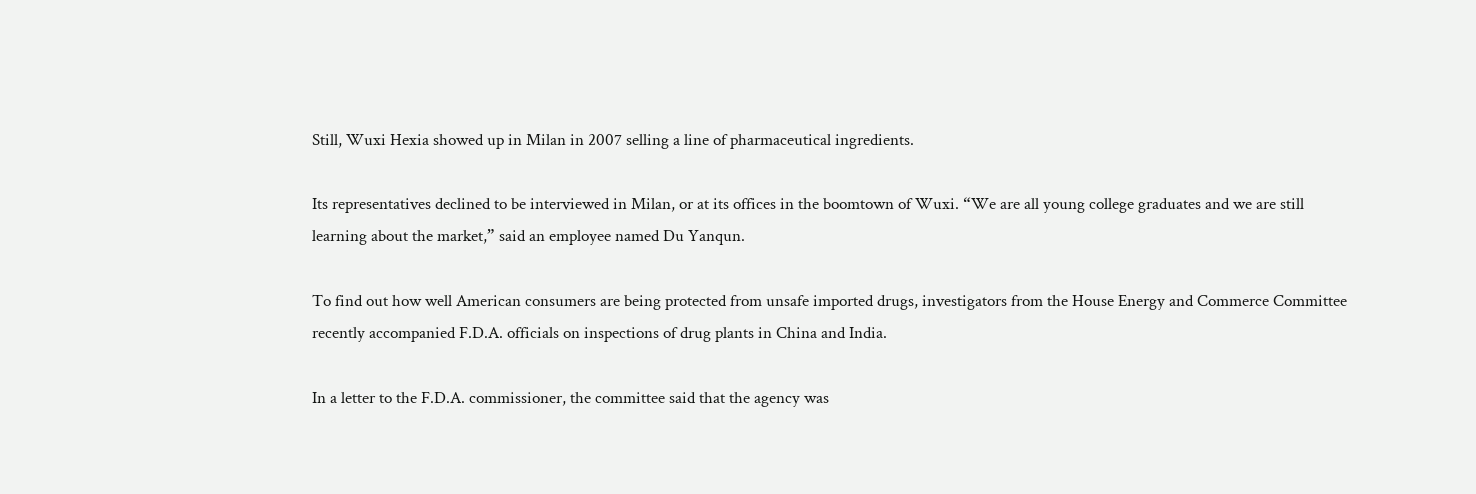Still, Wuxi Hexia showed up in Milan in 2007 selling a line of pharmaceutical ingredients.

Its representatives declined to be interviewed in Milan, or at its offices in the boomtown of Wuxi. “We are all young college graduates and we are still learning about the market,” said an employee named Du Yanqun.

To find out how well American consumers are being protected from unsafe imported drugs, investigators from the House Energy and Commerce Committee recently accompanied F.D.A. officials on inspections of drug plants in China and India.

In a letter to the F.D.A. commissioner, the committee said that the agency was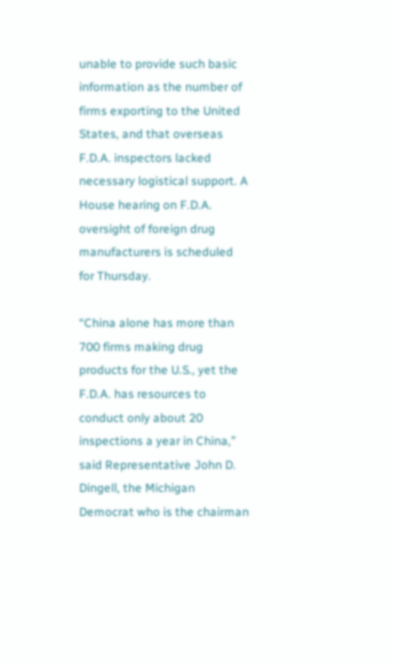unable to provide such basic information as the number of firms exporting to the United States, and that overseas F.D.A. inspectors lacked necessary logistical support. A House hearing on F.D.A. oversight of foreign drug manufacturers is scheduled for Thursday.

“China alone has more than 700 firms making drug products for the U.S., yet the F.D.A. has resources to conduct only about 20 inspections a year in China,” said Representative John D. Dingell, the Michigan Democrat who is the chairman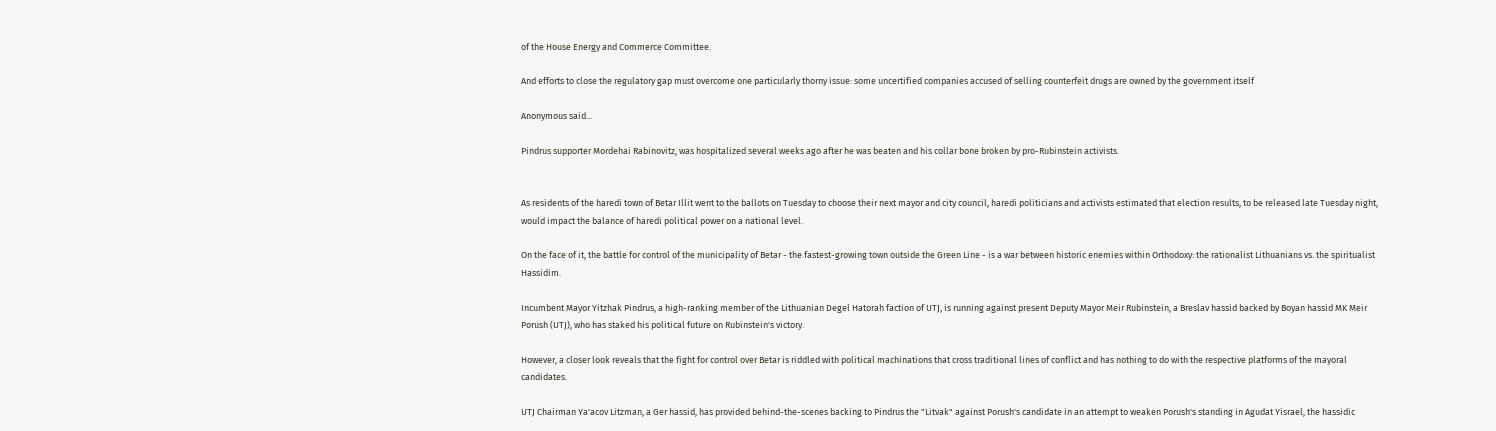of the House Energy and Commerce Committee.

And efforts to close the regulatory gap must overcome one particularly thorny issue: some uncertified companies accused of selling counterfeit drugs are owned by the government itself

Anonymous said...

Pindrus supporter Mordehai Rabinovitz, was hospitalized several weeks ago after he was beaten and his collar bone broken by pro-Rubinstein activists.


As residents of the haredi town of Betar Illit went to the ballots on Tuesday to choose their next mayor and city council, haredi politicians and activists estimated that election results, to be released late Tuesday night, would impact the balance of haredi political power on a national level.

On the face of it, the battle for control of the municipality of Betar - the fastest-growing town outside the Green Line - is a war between historic enemies within Orthodoxy: the rationalist Lithuanians vs. the spiritualist Hassidim.

Incumbent Mayor Yitzhak Pindrus, a high-ranking member of the Lithuanian Degel Hatorah faction of UTJ, is running against present Deputy Mayor Meir Rubinstein, a Breslav hassid backed by Boyan hassid MK Meir Porush (UTJ), who has staked his political future on Rubinstein's victory.

However, a closer look reveals that the fight for control over Betar is riddled with political machinations that cross traditional lines of conflict and has nothing to do with the respective platforms of the mayoral candidates.

UTJ Chairman Ya'acov Litzman, a Ger hassid, has provided behind-the-scenes backing to Pindrus the "Litvak" against Porush's candidate in an attempt to weaken Porush's standing in Agudat Yisrael, the hassidic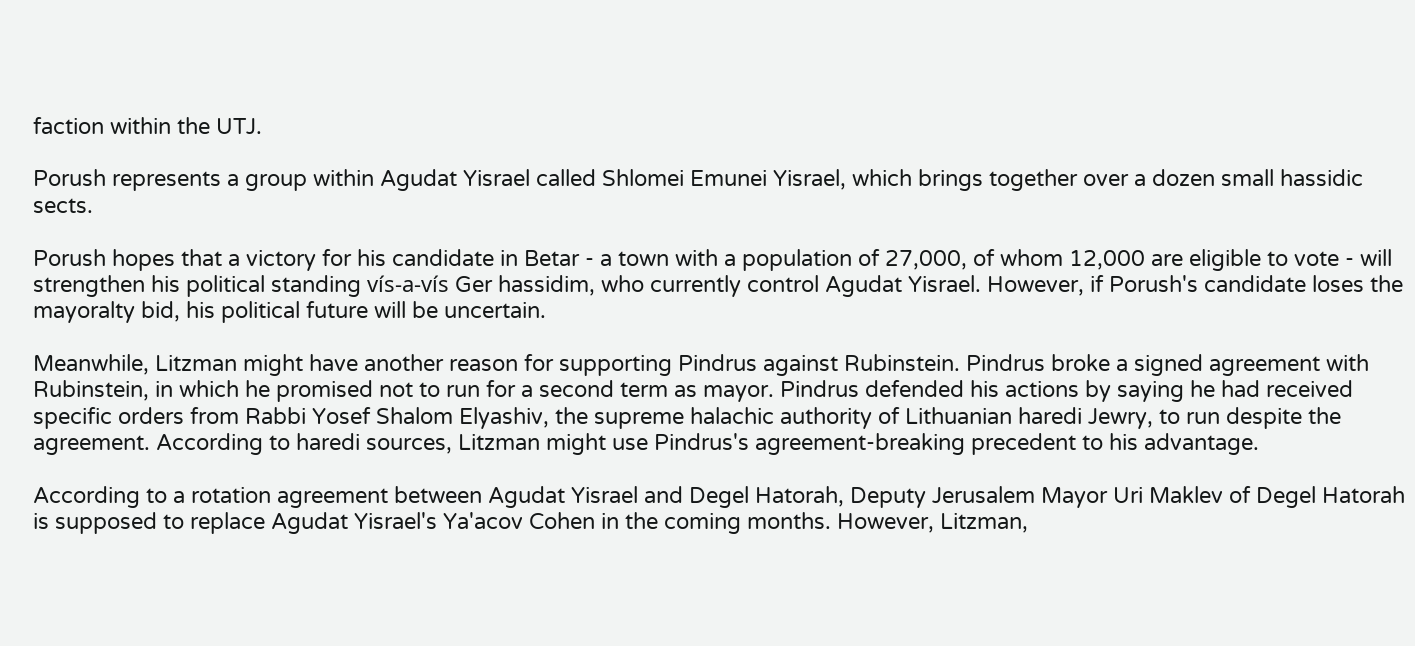faction within the UTJ.

Porush represents a group within Agudat Yisrael called Shlomei Emunei Yisrael, which brings together over a dozen small hassidic sects.

Porush hopes that a victory for his candidate in Betar - a town with a population of 27,000, of whom 12,000 are eligible to vote - will strengthen his political standing vís-a-vís Ger hassidim, who currently control Agudat Yisrael. However, if Porush's candidate loses the mayoralty bid, his political future will be uncertain.

Meanwhile, Litzman might have another reason for supporting Pindrus against Rubinstein. Pindrus broke a signed agreement with Rubinstein, in which he promised not to run for a second term as mayor. Pindrus defended his actions by saying he had received specific orders from Rabbi Yosef Shalom Elyashiv, the supreme halachic authority of Lithuanian haredi Jewry, to run despite the agreement. According to haredi sources, Litzman might use Pindrus's agreement-breaking precedent to his advantage.

According to a rotation agreement between Agudat Yisrael and Degel Hatorah, Deputy Jerusalem Mayor Uri Maklev of Degel Hatorah is supposed to replace Agudat Yisrael's Ya'acov Cohen in the coming months. However, Litzman,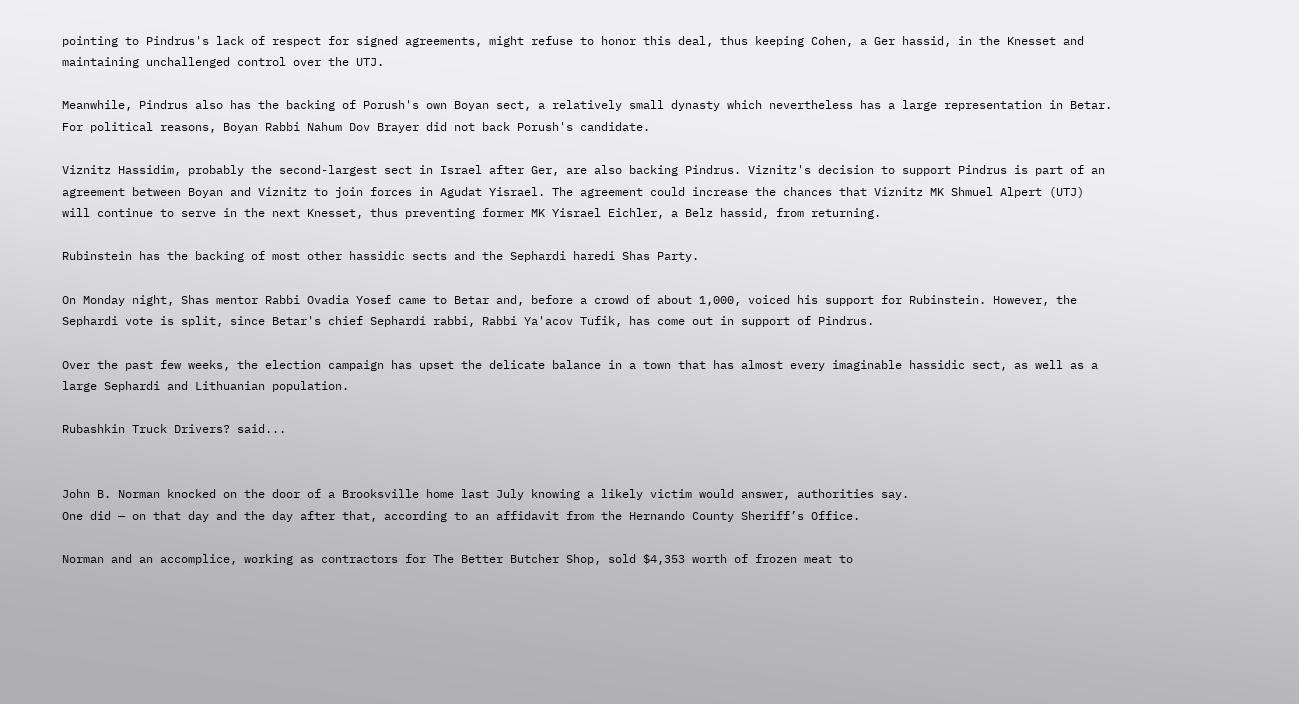pointing to Pindrus's lack of respect for signed agreements, might refuse to honor this deal, thus keeping Cohen, a Ger hassid, in the Knesset and maintaining unchallenged control over the UTJ.

Meanwhile, Pindrus also has the backing of Porush's own Boyan sect, a relatively small dynasty which nevertheless has a large representation in Betar. For political reasons, Boyan Rabbi Nahum Dov Brayer did not back Porush's candidate.

Viznitz Hassidim, probably the second-largest sect in Israel after Ger, are also backing Pindrus. Viznitz's decision to support Pindrus is part of an agreement between Boyan and Viznitz to join forces in Agudat Yisrael. The agreement could increase the chances that Viznitz MK Shmuel Alpert (UTJ) will continue to serve in the next Knesset, thus preventing former MK Yisrael Eichler, a Belz hassid, from returning.

Rubinstein has the backing of most other hassidic sects and the Sephardi haredi Shas Party.

On Monday night, Shas mentor Rabbi Ovadia Yosef came to Betar and, before a crowd of about 1,000, voiced his support for Rubinstein. However, the Sephardi vote is split, since Betar's chief Sephardi rabbi, Rabbi Ya'acov Tufik, has come out in support of Pindrus.

Over the past few weeks, the election campaign has upset the delicate balance in a town that has almost every imaginable hassidic sect, as well as a large Sephardi and Lithuanian population.

Rubashkin Truck Drivers? said...


John B. Norman knocked on the door of a Brooksville home last July knowing a likely victim would answer, authorities say.
One did — on that day and the day after that, according to an affidavit from the Hernando County Sheriff’s Office.

Norman and an accomplice, working as contractors for The Better Butcher Shop, sold $4,353 worth of frozen meat to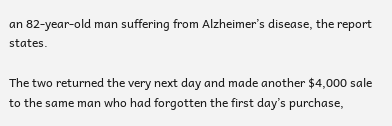an 82-year-old man suffering from Alzheimer’s disease, the report states.

The two returned the very next day and made another $4,000 sale to the same man who had forgotten the first day’s purchase,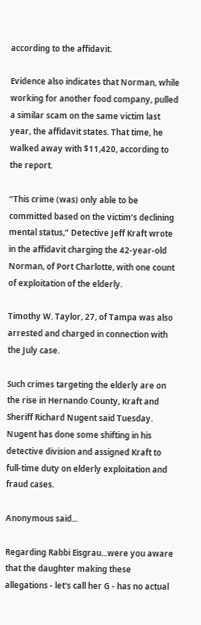according to the affidavit.

Evidence also indicates that Norman, while working for another food company, pulled a similar scam on the same victim last year, the affidavit states. That time, he walked away with $11,420, according to the report.

“This crime (was) only able to be committed based on the victim’s declining mental status,” Detective Jeff Kraft wrote in the affidavit charging the 42-year-old Norman, of Port Charlotte, with one count of exploitation of the elderly.

Timothy W. Taylor, 27, of Tampa was also arrested and charged in connection with the July case.

Such crimes targeting the elderly are on the rise in Hernando County, Kraft and Sheriff Richard Nugent said Tuesday. Nugent has done some shifting in his detective division and assigned Kraft to full-time duty on elderly exploitation and fraud cases.

Anonymous said...

Regarding Rabbi Eisgrau...were you aware that the daughter making these allegations - let's call her G - has no actual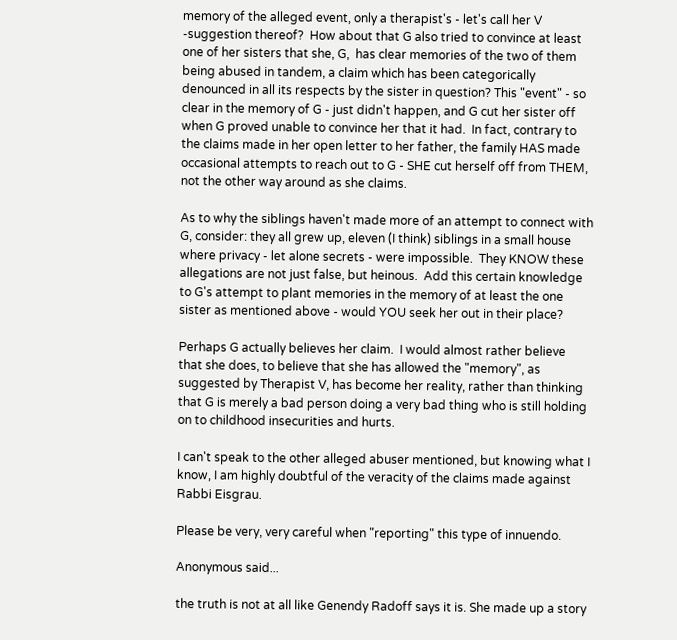memory of the alleged event, only a therapist's - let's call her V -suggestion thereof?  How about that G also tried to convince at least one of her sisters that she, G,  has clear memories of the two of them being abused in tandem, a claim which has been categorically denounced in all its respects by the sister in question? This "event" - so clear in the memory of G - just didn't happen, and G cut her sister off when G proved unable to convince her that it had.  In fact, contrary to the claims made in her open letter to her father, the family HAS made occasional attempts to reach out to G - SHE cut herself off from THEM, not the other way around as she claims.

As to why the siblings haven't made more of an attempt to connect with G, consider: they all grew up, eleven (I think) siblings in a small house where privacy - let alone secrets - were impossible.  They KNOW these allegations are not just false, but heinous.  Add this certain knowledge to G's attempt to plant memories in the memory of at least the one sister as mentioned above - would YOU seek her out in their place?

Perhaps G actually believes her claim.  I would almost rather believe that she does, to believe that she has allowed the "memory", as suggested by Therapist V, has become her reality, rather than thinking that G is merely a bad person doing a very bad thing who is still holding on to childhood insecurities and hurts.

I can't speak to the other alleged abuser mentioned, but knowing what I know, I am highly doubtful of the veracity of the claims made against Rabbi Eisgrau.

Please be very, very careful when "reporting" this type of innuendo.

Anonymous said...

the truth is not at all like Genendy Radoff says it is. She made up a story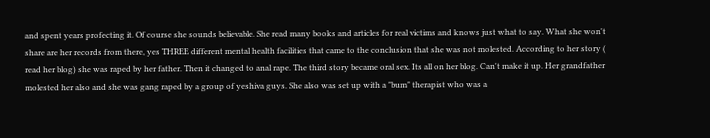and spent years profecting it. Of course she sounds believable. She read many books and articles for real victims and knows just what to say. What she won't share are her records from there, yes THREE different mental health facilities that came to the conclusion that she was not molested. According to her story ( read her blog) she was raped by her father. Then it changed to anal rape. The third story became oral sex. Its all on her blog. Can't make it up. Her grandfather molested her also and she was gang raped by a group of yeshiva guys. She also was set up with a "bum" therapist who was a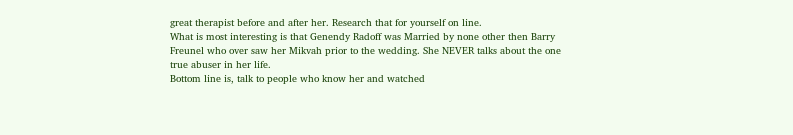great therapist before and after her. Research that for yourself on line.
What is most interesting is that Genendy Radoff was Married by none other then Barry Freunel who over saw her Mikvah prior to the wedding. She NEVER talks about the one true abuser in her life.
Bottom line is, talk to people who know her and watched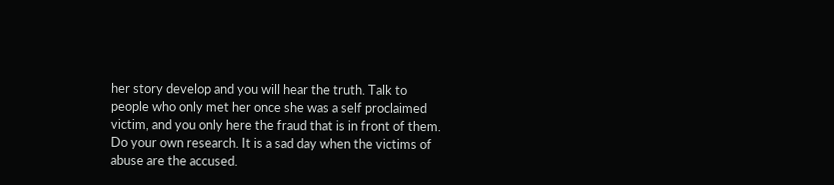her story develop and you will hear the truth. Talk to people who only met her once she was a self proclaimed victim, and you only here the fraud that is in front of them.
Do your own research. It is a sad day when the victims of abuse are the accused.